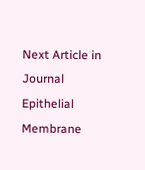Next Article in Journal
Epithelial Membrane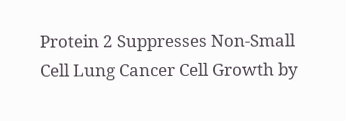Protein 2 Suppresses Non-Small Cell Lung Cancer Cell Growth by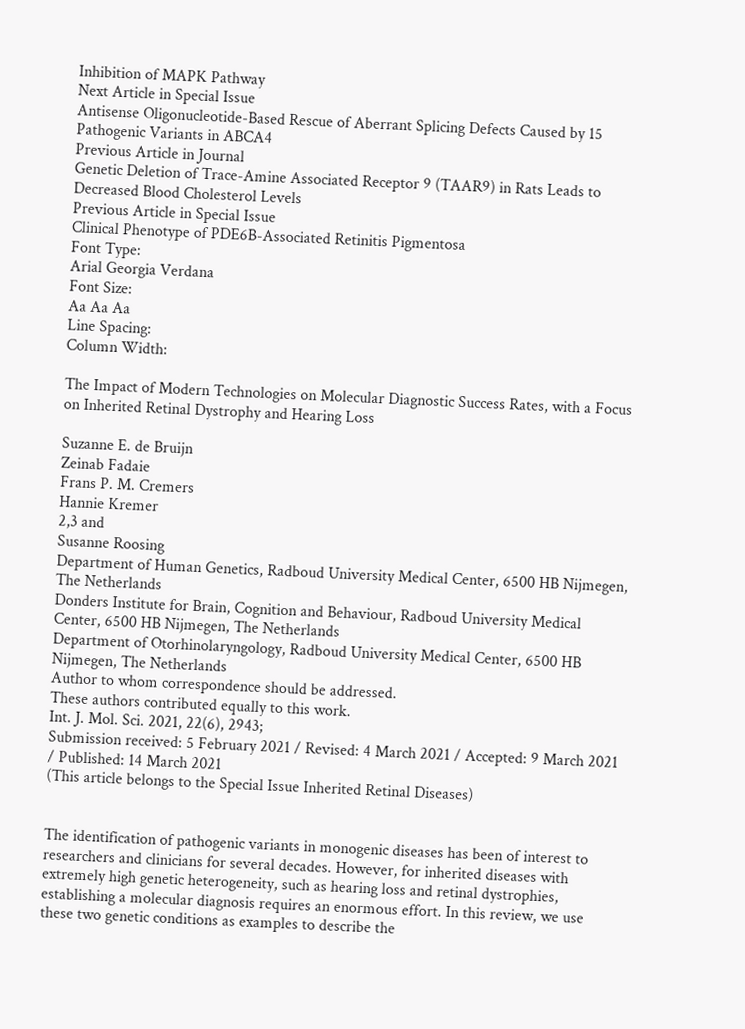Inhibition of MAPK Pathway
Next Article in Special Issue
Antisense Oligonucleotide-Based Rescue of Aberrant Splicing Defects Caused by 15 Pathogenic Variants in ABCA4
Previous Article in Journal
Genetic Deletion of Trace-Amine Associated Receptor 9 (TAAR9) in Rats Leads to Decreased Blood Cholesterol Levels
Previous Article in Special Issue
Clinical Phenotype of PDE6B-Associated Retinitis Pigmentosa
Font Type:
Arial Georgia Verdana
Font Size:
Aa Aa Aa
Line Spacing:
Column Width:

The Impact of Modern Technologies on Molecular Diagnostic Success Rates, with a Focus on Inherited Retinal Dystrophy and Hearing Loss

Suzanne E. de Bruijn
Zeinab Fadaie
Frans P. M. Cremers
Hannie Kremer
2,3 and
Susanne Roosing
Department of Human Genetics, Radboud University Medical Center, 6500 HB Nijmegen, The Netherlands
Donders Institute for Brain, Cognition and Behaviour, Radboud University Medical Center, 6500 HB Nijmegen, The Netherlands
Department of Otorhinolaryngology, Radboud University Medical Center, 6500 HB Nijmegen, The Netherlands
Author to whom correspondence should be addressed.
These authors contributed equally to this work.
Int. J. Mol. Sci. 2021, 22(6), 2943;
Submission received: 5 February 2021 / Revised: 4 March 2021 / Accepted: 9 March 2021 / Published: 14 March 2021
(This article belongs to the Special Issue Inherited Retinal Diseases)


The identification of pathogenic variants in monogenic diseases has been of interest to researchers and clinicians for several decades. However, for inherited diseases with extremely high genetic heterogeneity, such as hearing loss and retinal dystrophies, establishing a molecular diagnosis requires an enormous effort. In this review, we use these two genetic conditions as examples to describe the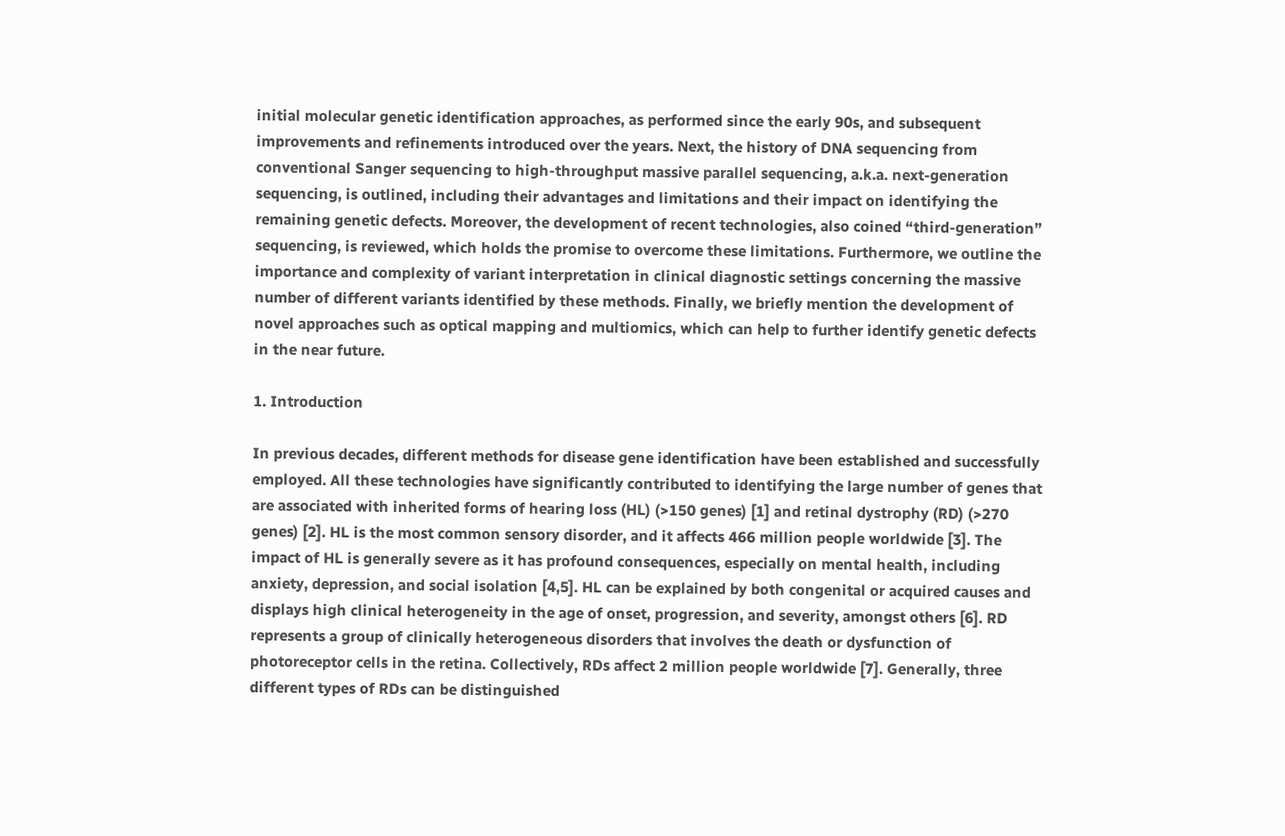initial molecular genetic identification approaches, as performed since the early 90s, and subsequent improvements and refinements introduced over the years. Next, the history of DNA sequencing from conventional Sanger sequencing to high-throughput massive parallel sequencing, a.k.a. next-generation sequencing, is outlined, including their advantages and limitations and their impact on identifying the remaining genetic defects. Moreover, the development of recent technologies, also coined “third-generation” sequencing, is reviewed, which holds the promise to overcome these limitations. Furthermore, we outline the importance and complexity of variant interpretation in clinical diagnostic settings concerning the massive number of different variants identified by these methods. Finally, we briefly mention the development of novel approaches such as optical mapping and multiomics, which can help to further identify genetic defects in the near future.

1. Introduction

In previous decades, different methods for disease gene identification have been established and successfully employed. All these technologies have significantly contributed to identifying the large number of genes that are associated with inherited forms of hearing loss (HL) (>150 genes) [1] and retinal dystrophy (RD) (>270 genes) [2]. HL is the most common sensory disorder, and it affects 466 million people worldwide [3]. The impact of HL is generally severe as it has profound consequences, especially on mental health, including anxiety, depression, and social isolation [4,5]. HL can be explained by both congenital or acquired causes and displays high clinical heterogeneity in the age of onset, progression, and severity, amongst others [6]. RD represents a group of clinically heterogeneous disorders that involves the death or dysfunction of photoreceptor cells in the retina. Collectively, RDs affect 2 million people worldwide [7]. Generally, three different types of RDs can be distinguished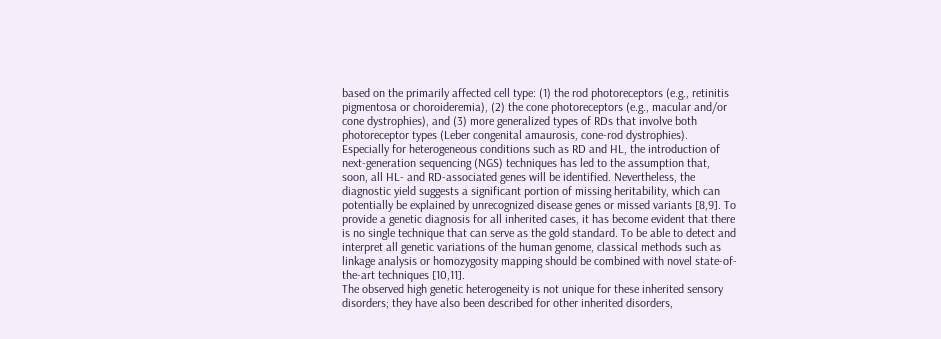based on the primarily affected cell type: (1) the rod photoreceptors (e.g., retinitis pigmentosa or choroideremia), (2) the cone photoreceptors (e.g., macular and/or cone dystrophies), and (3) more generalized types of RDs that involve both photoreceptor types (Leber congenital amaurosis, cone-rod dystrophies).
Especially for heterogeneous conditions such as RD and HL, the introduction of next-generation sequencing (NGS) techniques has led to the assumption that, soon, all HL- and RD-associated genes will be identified. Nevertheless, the diagnostic yield suggests a significant portion of missing heritability, which can potentially be explained by unrecognized disease genes or missed variants [8,9]. To provide a genetic diagnosis for all inherited cases, it has become evident that there is no single technique that can serve as the gold standard. To be able to detect and interpret all genetic variations of the human genome, classical methods such as linkage analysis or homozygosity mapping should be combined with novel state-of-the-art techniques [10,11].
The observed high genetic heterogeneity is not unique for these inherited sensory disorders; they have also been described for other inherited disorders,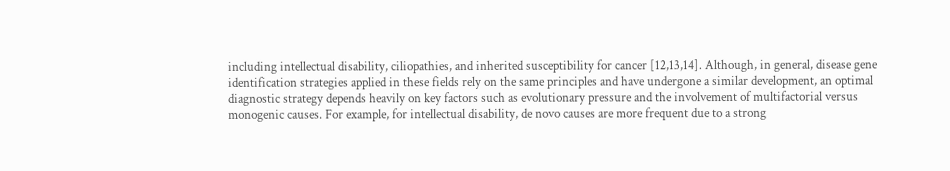including intellectual disability, ciliopathies, and inherited susceptibility for cancer [12,13,14]. Although, in general, disease gene identification strategies applied in these fields rely on the same principles and have undergone a similar development, an optimal diagnostic strategy depends heavily on key factors such as evolutionary pressure and the involvement of multifactorial versus monogenic causes. For example, for intellectual disability, de novo causes are more frequent due to a strong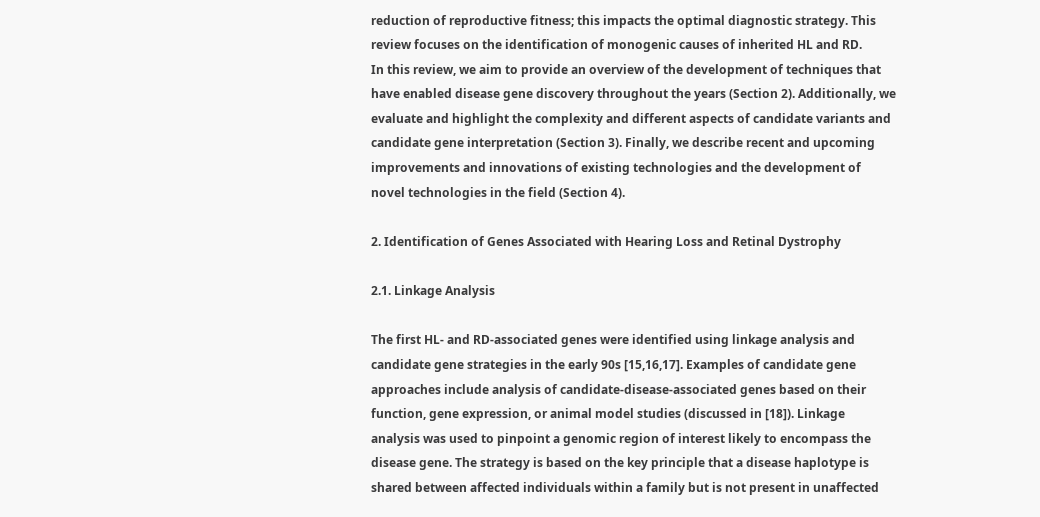reduction of reproductive fitness; this impacts the optimal diagnostic strategy. This review focuses on the identification of monogenic causes of inherited HL and RD.
In this review, we aim to provide an overview of the development of techniques that have enabled disease gene discovery throughout the years (Section 2). Additionally, we evaluate and highlight the complexity and different aspects of candidate variants and candidate gene interpretation (Section 3). Finally, we describe recent and upcoming improvements and innovations of existing technologies and the development of novel technologies in the field (Section 4).

2. Identification of Genes Associated with Hearing Loss and Retinal Dystrophy

2.1. Linkage Analysis

The first HL- and RD-associated genes were identified using linkage analysis and candidate gene strategies in the early 90s [15,16,17]. Examples of candidate gene approaches include analysis of candidate-disease-associated genes based on their function, gene expression, or animal model studies (discussed in [18]). Linkage analysis was used to pinpoint a genomic region of interest likely to encompass the disease gene. The strategy is based on the key principle that a disease haplotype is shared between affected individuals within a family but is not present in unaffected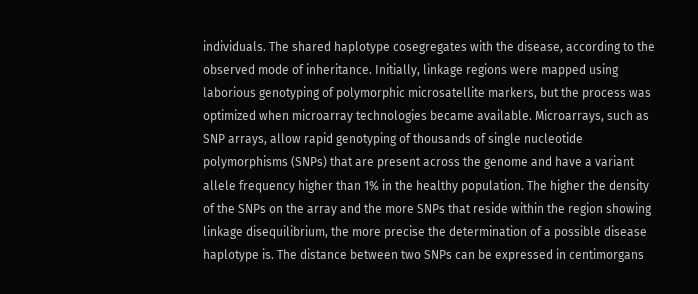individuals. The shared haplotype cosegregates with the disease, according to the observed mode of inheritance. Initially, linkage regions were mapped using laborious genotyping of polymorphic microsatellite markers, but the process was optimized when microarray technologies became available. Microarrays, such as SNP arrays, allow rapid genotyping of thousands of single nucleotide polymorphisms (SNPs) that are present across the genome and have a variant allele frequency higher than 1% in the healthy population. The higher the density of the SNPs on the array and the more SNPs that reside within the region showing linkage disequilibrium, the more precise the determination of a possible disease haplotype is. The distance between two SNPs can be expressed in centimorgans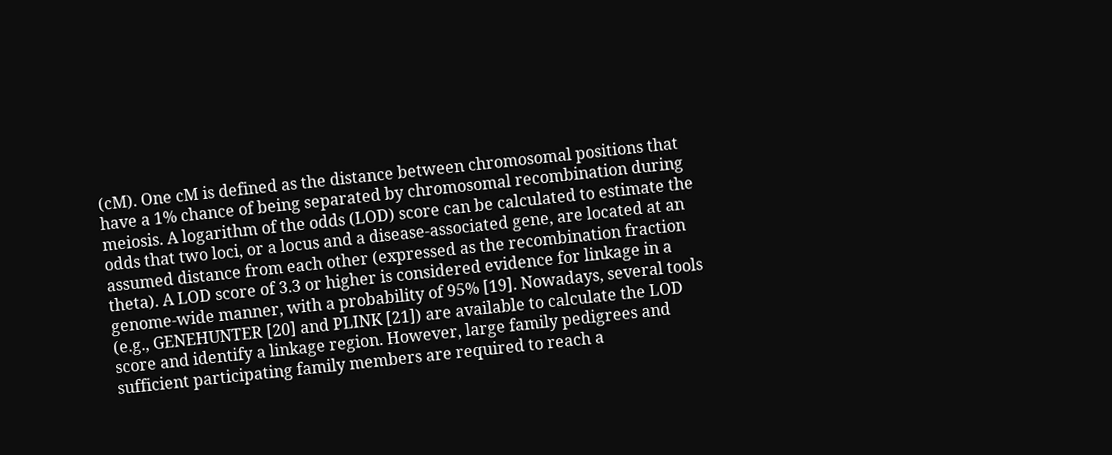(cM). One cM is defined as the distance between chromosomal positions that have a 1% chance of being separated by chromosomal recombination during meiosis. A logarithm of the odds (LOD) score can be calculated to estimate the odds that two loci, or a locus and a disease-associated gene, are located at an assumed distance from each other (expressed as the recombination fraction theta). A LOD score of 3.3 or higher is considered evidence for linkage in a genome-wide manner, with a probability of 95% [19]. Nowadays, several tools (e.g., GENEHUNTER [20] and PLINK [21]) are available to calculate the LOD score and identify a linkage region. However, large family pedigrees and sufficient participating family members are required to reach a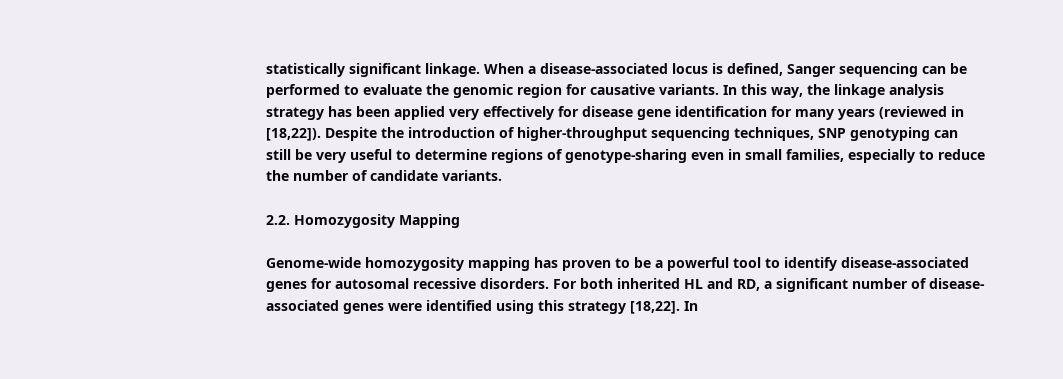statistically significant linkage. When a disease-associated locus is defined, Sanger sequencing can be performed to evaluate the genomic region for causative variants. In this way, the linkage analysis strategy has been applied very effectively for disease gene identification for many years (reviewed in [18,22]). Despite the introduction of higher-throughput sequencing techniques, SNP genotyping can still be very useful to determine regions of genotype-sharing even in small families, especially to reduce the number of candidate variants.

2.2. Homozygosity Mapping

Genome-wide homozygosity mapping has proven to be a powerful tool to identify disease-associated genes for autosomal recessive disorders. For both inherited HL and RD, a significant number of disease-associated genes were identified using this strategy [18,22]. In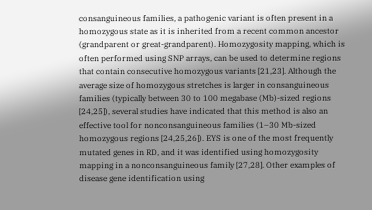consanguineous families, a pathogenic variant is often present in a homozygous state as it is inherited from a recent common ancestor (grandparent or great-grandparent). Homozygosity mapping, which is often performed using SNP arrays, can be used to determine regions that contain consecutive homozygous variants [21,23]. Although the average size of homozygous stretches is larger in consanguineous families (typically between 30 to 100 megabase (Mb)-sized regions [24,25]), several studies have indicated that this method is also an effective tool for nonconsanguineous families (1–30 Mb-sized homozygous regions [24,25,26]). EYS is one of the most frequently mutated genes in RD, and it was identified using homozygosity mapping in a nonconsanguineous family [27,28]. Other examples of disease gene identification using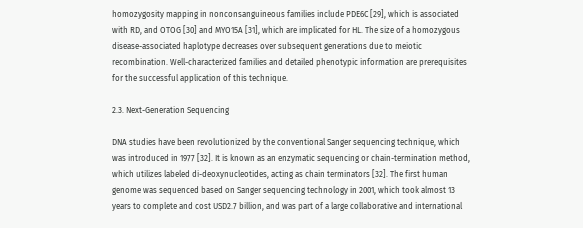homozygosity mapping in nonconsanguineous families include PDE6C [29], which is associated with RD, and OTOG [30] and MYO15A [31], which are implicated for HL. The size of a homozygous disease-associated haplotype decreases over subsequent generations due to meiotic recombination. Well-characterized families and detailed phenotypic information are prerequisites for the successful application of this technique.

2.3. Next-Generation Sequencing

DNA studies have been revolutionized by the conventional Sanger sequencing technique, which was introduced in 1977 [32]. It is known as an enzymatic sequencing or chain-termination method, which utilizes labeled di-deoxynucleotides, acting as chain terminators [32]. The first human genome was sequenced based on Sanger sequencing technology in 2001, which took almost 13 years to complete and cost USD2.7 billion, and was part of a large collaborative and international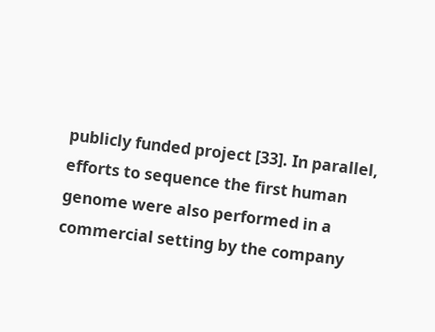publicly funded project [33]. In parallel, efforts to sequence the first human genome were also performed in a commercial setting by the company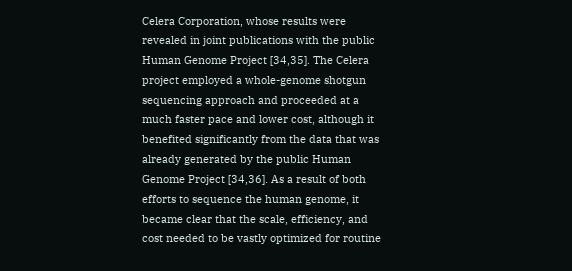Celera Corporation, whose results were revealed in joint publications with the public Human Genome Project [34,35]. The Celera project employed a whole-genome shotgun sequencing approach and proceeded at a much faster pace and lower cost, although it benefited significantly from the data that was already generated by the public Human Genome Project [34,36]. As a result of both efforts to sequence the human genome, it became clear that the scale, efficiency, and cost needed to be vastly optimized for routine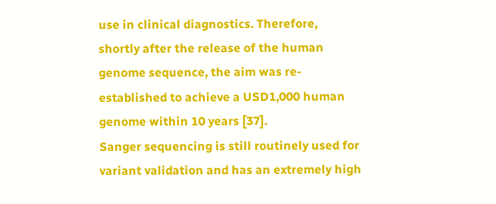use in clinical diagnostics. Therefore, shortly after the release of the human genome sequence, the aim was re-established to achieve a USD1,000 human genome within 10 years [37].
Sanger sequencing is still routinely used for variant validation and has an extremely high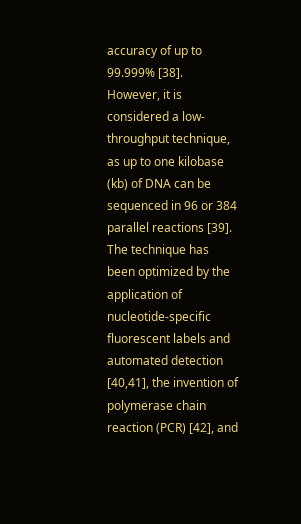accuracy of up to 99.999% [38]. However, it is considered a low-throughput technique, as up to one kilobase (kb) of DNA can be sequenced in 96 or 384 parallel reactions [39]. The technique has been optimized by the application of nucleotide-specific fluorescent labels and automated detection [40,41], the invention of polymerase chain reaction (PCR) [42], and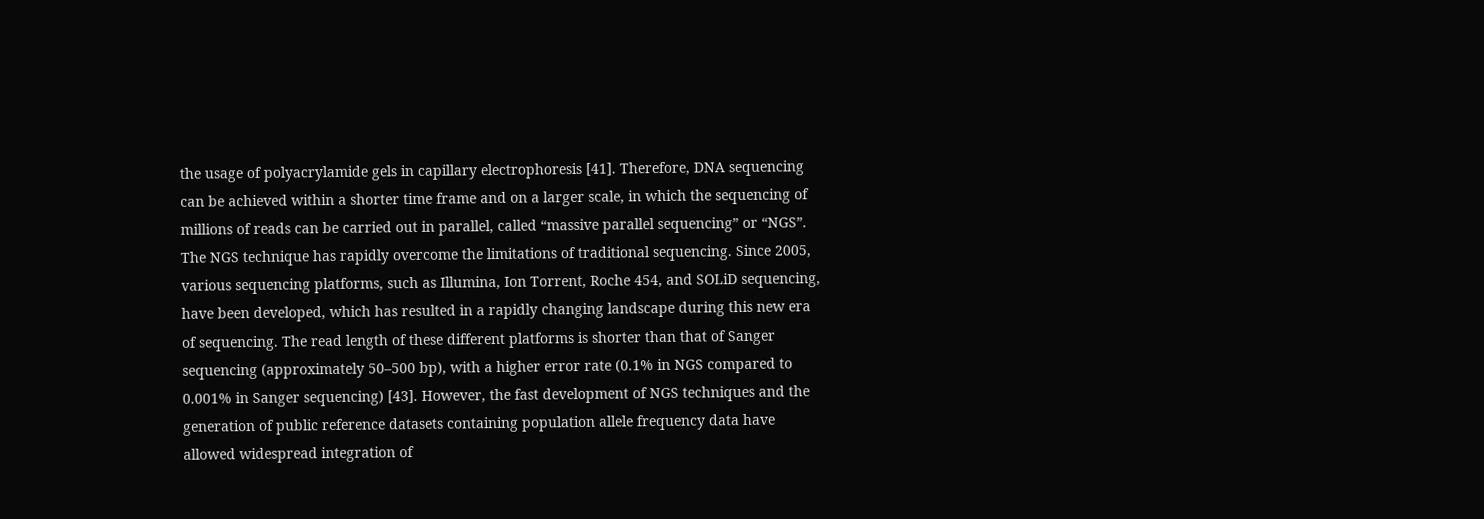the usage of polyacrylamide gels in capillary electrophoresis [41]. Therefore, DNA sequencing can be achieved within a shorter time frame and on a larger scale, in which the sequencing of millions of reads can be carried out in parallel, called “massive parallel sequencing” or “NGS”.
The NGS technique has rapidly overcome the limitations of traditional sequencing. Since 2005, various sequencing platforms, such as Illumina, Ion Torrent, Roche 454, and SOLiD sequencing, have been developed, which has resulted in a rapidly changing landscape during this new era of sequencing. The read length of these different platforms is shorter than that of Sanger sequencing (approximately 50–500 bp), with a higher error rate (0.1% in NGS compared to 0.001% in Sanger sequencing) [43]. However, the fast development of NGS techniques and the generation of public reference datasets containing population allele frequency data have allowed widespread integration of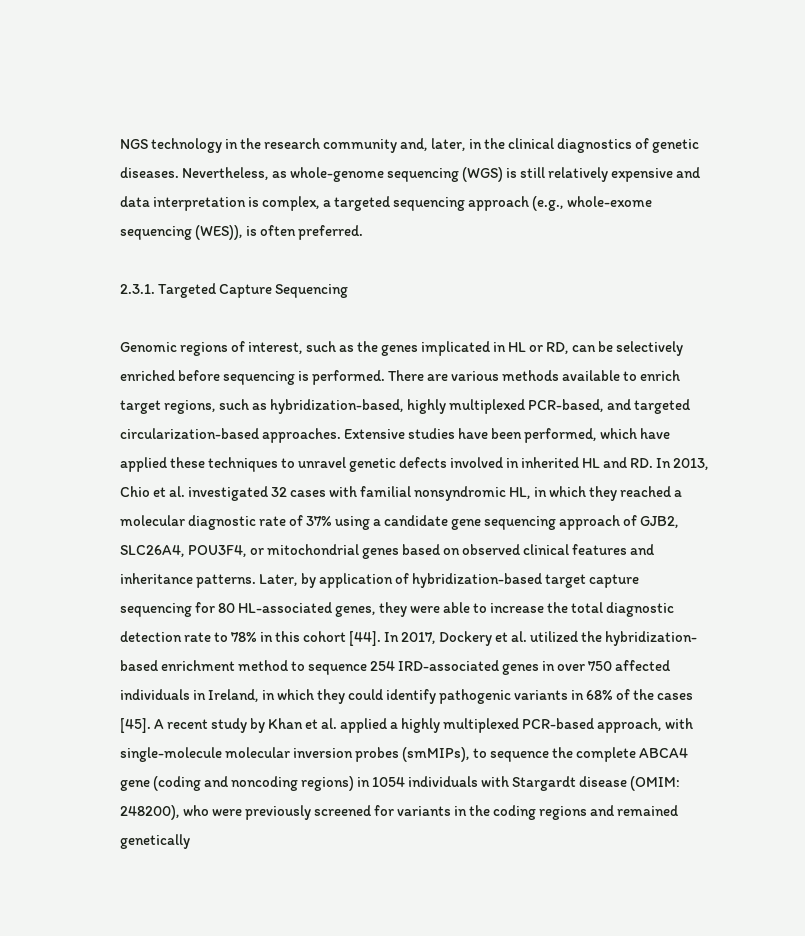NGS technology in the research community and, later, in the clinical diagnostics of genetic diseases. Nevertheless, as whole-genome sequencing (WGS) is still relatively expensive and data interpretation is complex, a targeted sequencing approach (e.g., whole-exome sequencing (WES)), is often preferred.

2.3.1. Targeted Capture Sequencing

Genomic regions of interest, such as the genes implicated in HL or RD, can be selectively enriched before sequencing is performed. There are various methods available to enrich target regions, such as hybridization-based, highly multiplexed PCR-based, and targeted circularization-based approaches. Extensive studies have been performed, which have applied these techniques to unravel genetic defects involved in inherited HL and RD. In 2013, Chio et al. investigated 32 cases with familial nonsyndromic HL, in which they reached a molecular diagnostic rate of 37% using a candidate gene sequencing approach of GJB2, SLC26A4, POU3F4, or mitochondrial genes based on observed clinical features and inheritance patterns. Later, by application of hybridization-based target capture sequencing for 80 HL-associated genes, they were able to increase the total diagnostic detection rate to 78% in this cohort [44]. In 2017, Dockery et al. utilized the hybridization-based enrichment method to sequence 254 IRD-associated genes in over 750 affected individuals in Ireland, in which they could identify pathogenic variants in 68% of the cases [45]. A recent study by Khan et al. applied a highly multiplexed PCR-based approach, with single-molecule molecular inversion probes (smMIPs), to sequence the complete ABCA4 gene (coding and noncoding regions) in 1054 individuals with Stargardt disease (OMIM: 248200), who were previously screened for variants in the coding regions and remained genetically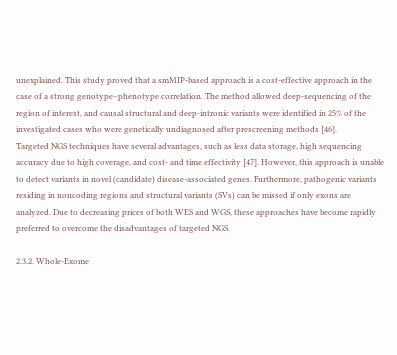unexplained. This study proved that a smMIP-based approach is a cost-effective approach in the case of a strong genotype–phenotype correlation. The method allowed deep-sequencing of the region of interest, and causal structural and deep-intronic variants were identified in 25% of the investigated cases who were genetically undiagnosed after prescreening methods [46].
Targeted NGS techniques have several advantages, such as less data storage, high sequencing accuracy due to high coverage, and cost- and time effectivity [47]. However, this approach is unable to detect variants in novel (candidate) disease-associated genes. Furthermore, pathogenic variants residing in noncoding regions and structural variants (SVs) can be missed if only exons are analyzed. Due to decreasing prices of both WES and WGS, these approaches have become rapidly preferred to overcome the disadvantages of targeted NGS.

2.3.2. Whole-Exome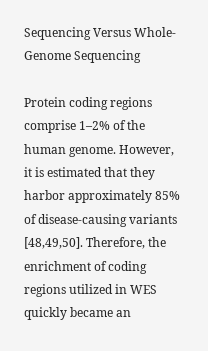Sequencing Versus Whole-Genome Sequencing

Protein coding regions comprise 1–2% of the human genome. However, it is estimated that they harbor approximately 85% of disease-causing variants [48,49,50]. Therefore, the enrichment of coding regions utilized in WES quickly became an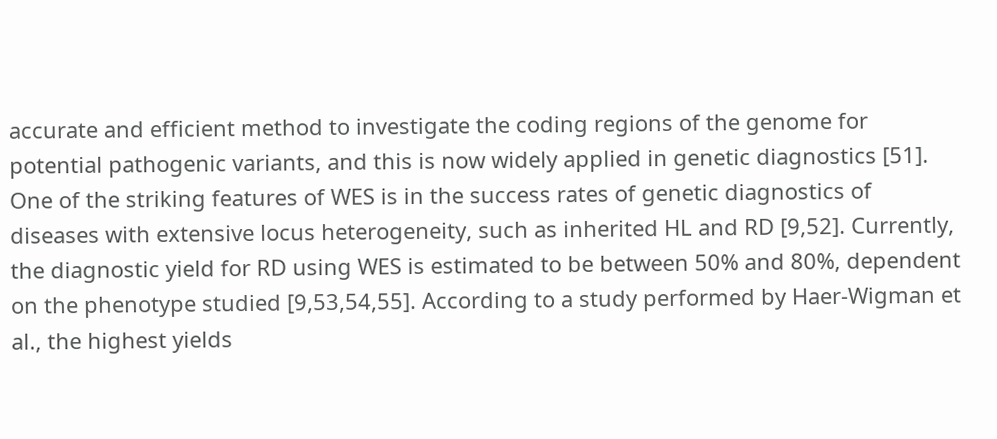accurate and efficient method to investigate the coding regions of the genome for potential pathogenic variants, and this is now widely applied in genetic diagnostics [51]. One of the striking features of WES is in the success rates of genetic diagnostics of diseases with extensive locus heterogeneity, such as inherited HL and RD [9,52]. Currently, the diagnostic yield for RD using WES is estimated to be between 50% and 80%, dependent on the phenotype studied [9,53,54,55]. According to a study performed by Haer-Wigman et al., the highest yields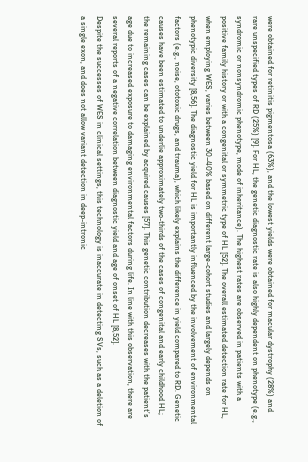were obtained for retinitis pigmentosa (63%), and the lowest yields were obtained for macular dystrophy (28%) and rare unspecified types of RD (25%) [9]. For HL, the genetic diagnostic rate is also highly dependent on phenotype (e.g., syndromic or nonsyndromic phenotype, mode of inheritance). The highest rates are observed in patients with a positive family history or with a congenital or symmetric type of HL [52]. The overall estimated detection rate for HL, when employing WES, varies between 30–40% based on different large-cohort studies and largely depends on phenotypic diversity [8,56]. The diagnostic yield for HL is importantly influenced by the involvement of environmental factors (e.g., noise, ototoxic drugs, and trauma), which likely explains the difference in yield compared to RD. Genetic causes have been estimated to underlie approximately two-thirds of the cases of congenital and early childhood HL; the remaining cases can be explained by acquired causes [57]. This genetic contribution decreases with the patient’s age due to increased exposure to damaging environmental factors during life. In line with this observation, there are several reports of a negative correlation between diagnostic yield and age of onset of HL [8,52].
Despite the successes of WES in clinical settings, this technology is inaccurate in detecting SVs, such as a deletion of a single exon, and does not allow variant detection in deep-intronic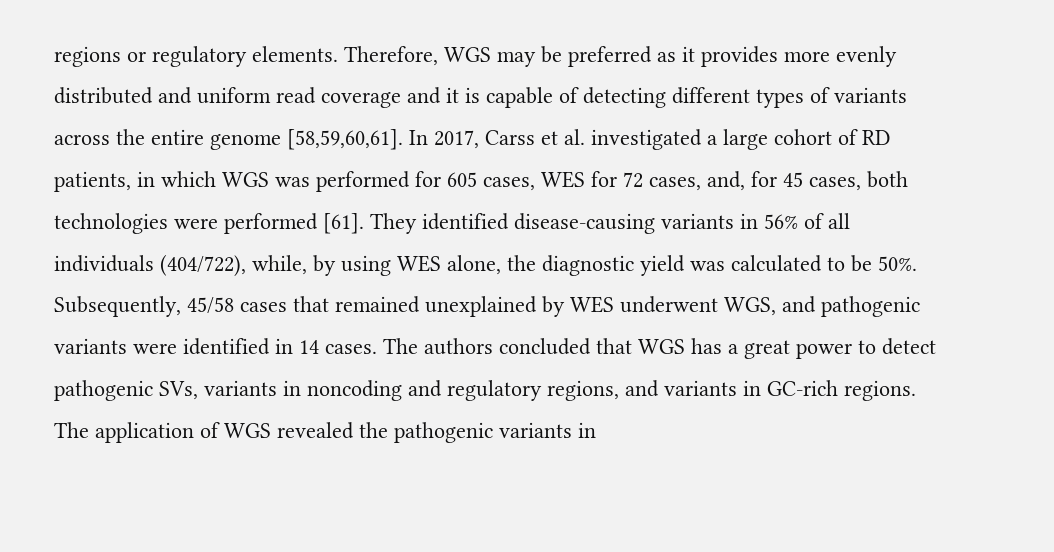regions or regulatory elements. Therefore, WGS may be preferred as it provides more evenly distributed and uniform read coverage and it is capable of detecting different types of variants across the entire genome [58,59,60,61]. In 2017, Carss et al. investigated a large cohort of RD patients, in which WGS was performed for 605 cases, WES for 72 cases, and, for 45 cases, both technologies were performed [61]. They identified disease-causing variants in 56% of all individuals (404/722), while, by using WES alone, the diagnostic yield was calculated to be 50%. Subsequently, 45/58 cases that remained unexplained by WES underwent WGS, and pathogenic variants were identified in 14 cases. The authors concluded that WGS has a great power to detect pathogenic SVs, variants in noncoding and regulatory regions, and variants in GC-rich regions. The application of WGS revealed the pathogenic variants in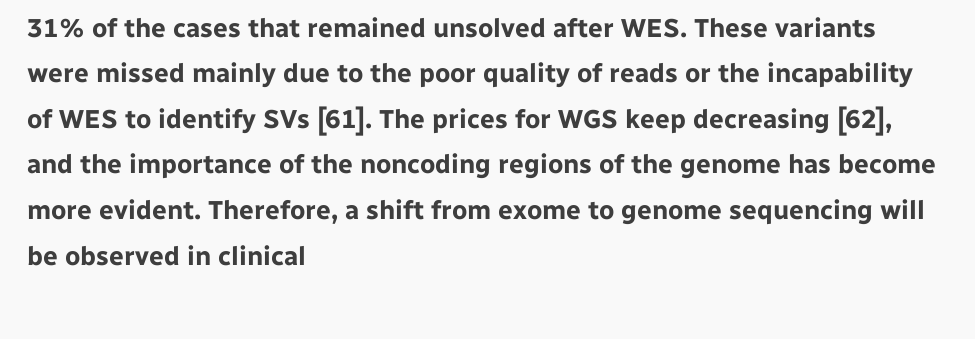31% of the cases that remained unsolved after WES. These variants were missed mainly due to the poor quality of reads or the incapability of WES to identify SVs [61]. The prices for WGS keep decreasing [62], and the importance of the noncoding regions of the genome has become more evident. Therefore, a shift from exome to genome sequencing will be observed in clinical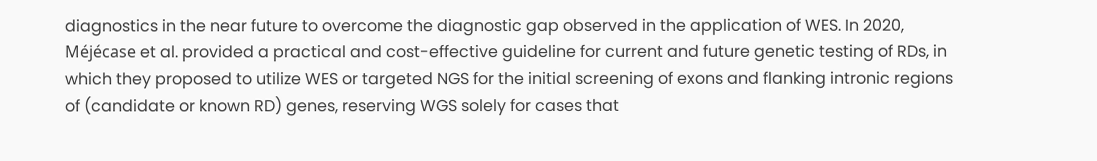diagnostics in the near future to overcome the diagnostic gap observed in the application of WES. In 2020, Méjécase et al. provided a practical and cost-effective guideline for current and future genetic testing of RDs, in which they proposed to utilize WES or targeted NGS for the initial screening of exons and flanking intronic regions of (candidate or known RD) genes, reserving WGS solely for cases that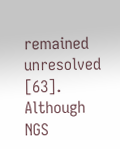remained unresolved [63].
Although NGS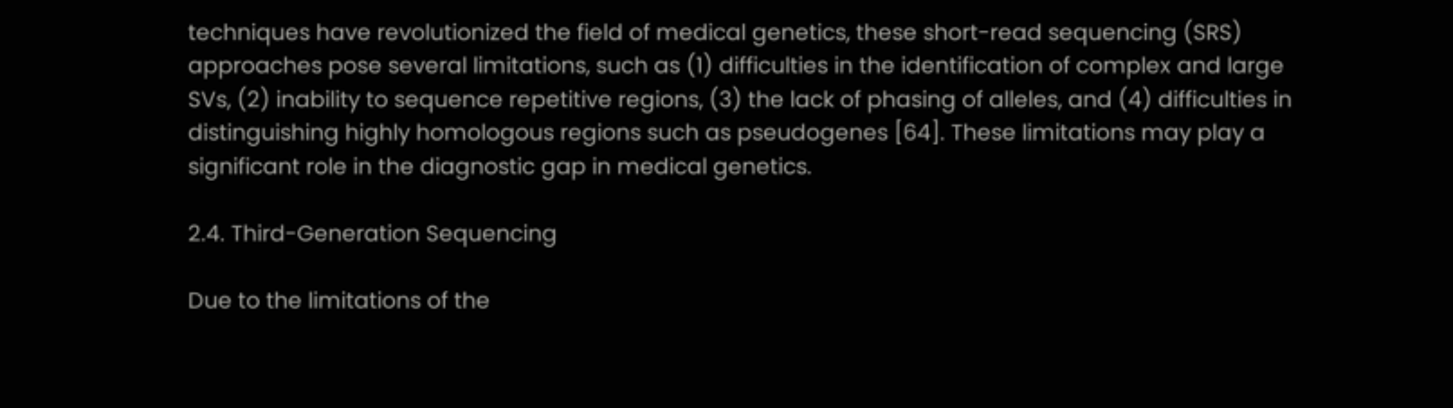techniques have revolutionized the field of medical genetics, these short-read sequencing (SRS) approaches pose several limitations, such as (1) difficulties in the identification of complex and large SVs, (2) inability to sequence repetitive regions, (3) the lack of phasing of alleles, and (4) difficulties in distinguishing highly homologous regions such as pseudogenes [64]. These limitations may play a significant role in the diagnostic gap in medical genetics.

2.4. Third-Generation Sequencing

Due to the limitations of the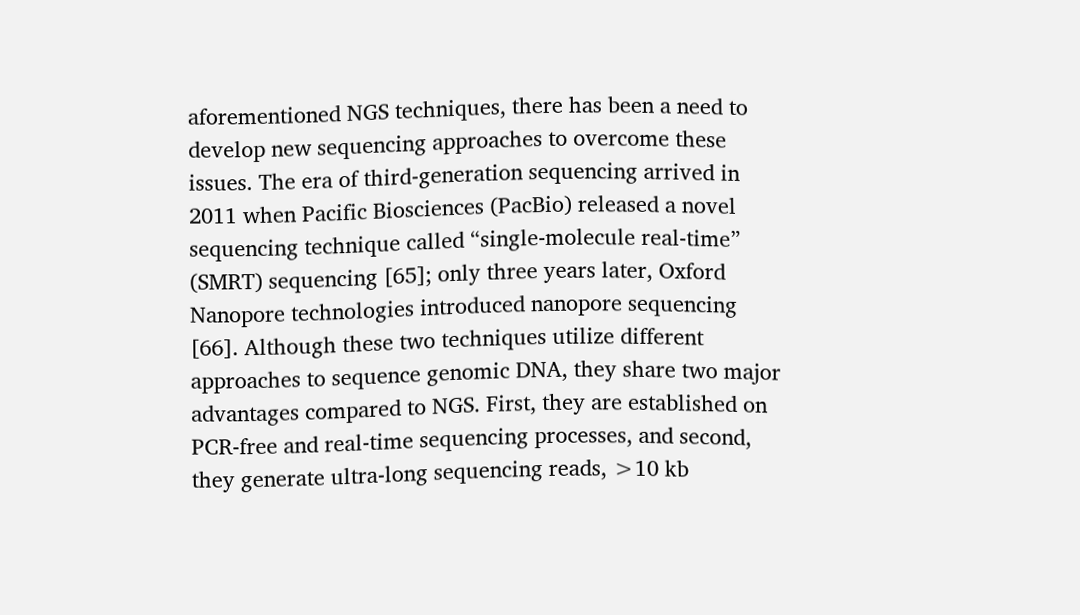aforementioned NGS techniques, there has been a need to develop new sequencing approaches to overcome these issues. The era of third-generation sequencing arrived in 2011 when Pacific Biosciences (PacBio) released a novel sequencing technique called “single-molecule real-time” (SMRT) sequencing [65]; only three years later, Oxford Nanopore technologies introduced nanopore sequencing [66]. Although these two techniques utilize different approaches to sequence genomic DNA, they share two major advantages compared to NGS. First, they are established on PCR-free and real-time sequencing processes, and second, they generate ultra-long sequencing reads, >10 kb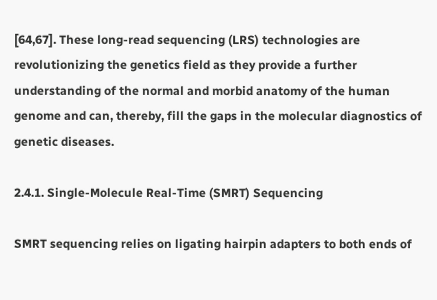[64,67]. These long-read sequencing (LRS) technologies are revolutionizing the genetics field as they provide a further understanding of the normal and morbid anatomy of the human genome and can, thereby, fill the gaps in the molecular diagnostics of genetic diseases.

2.4.1. Single-Molecule Real-Time (SMRT) Sequencing

SMRT sequencing relies on ligating hairpin adapters to both ends of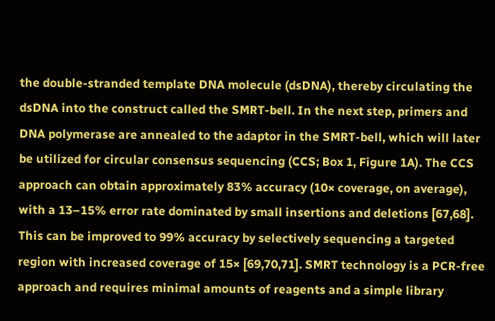the double-stranded template DNA molecule (dsDNA), thereby circulating the dsDNA into the construct called the SMRT-bell. In the next step, primers and DNA polymerase are annealed to the adaptor in the SMRT-bell, which will later be utilized for circular consensus sequencing (CCS; Box 1, Figure 1A). The CCS approach can obtain approximately 83% accuracy (10× coverage, on average), with a 13–15% error rate dominated by small insertions and deletions [67,68]. This can be improved to 99% accuracy by selectively sequencing a targeted region with increased coverage of 15× [69,70,71]. SMRT technology is a PCR-free approach and requires minimal amounts of reagents and a simple library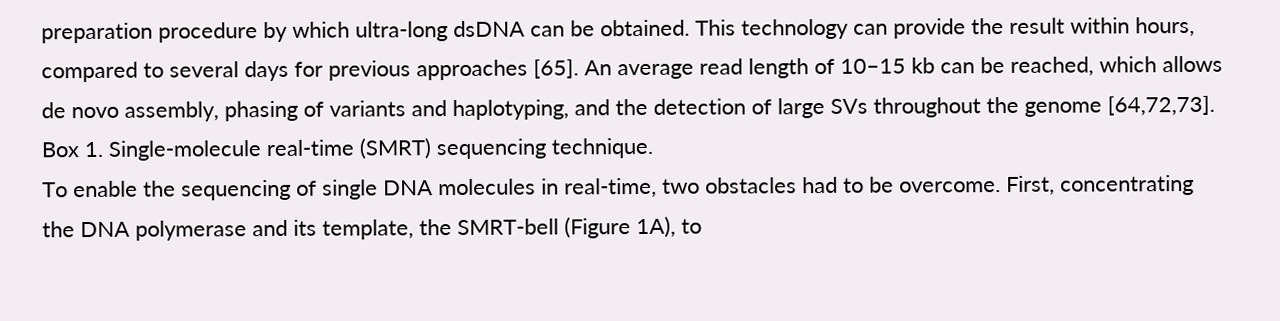preparation procedure by which ultra-long dsDNA can be obtained. This technology can provide the result within hours, compared to several days for previous approaches [65]. An average read length of 10–15 kb can be reached, which allows de novo assembly, phasing of variants and haplotyping, and the detection of large SVs throughout the genome [64,72,73].
Box 1. Single-molecule real-time (SMRT) sequencing technique.
To enable the sequencing of single DNA molecules in real-time, two obstacles had to be overcome. First, concentrating the DNA polymerase and its template, the SMRT-bell (Figure 1A), to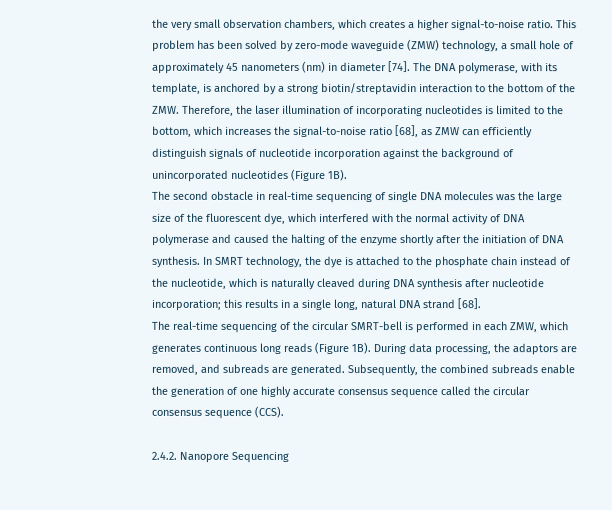the very small observation chambers, which creates a higher signal-to-noise ratio. This problem has been solved by zero-mode waveguide (ZMW) technology, a small hole of approximately 45 nanometers (nm) in diameter [74]. The DNA polymerase, with its template, is anchored by a strong biotin/streptavidin interaction to the bottom of the ZMW. Therefore, the laser illumination of incorporating nucleotides is limited to the bottom, which increases the signal-to-noise ratio [68], as ZMW can efficiently distinguish signals of nucleotide incorporation against the background of unincorporated nucleotides (Figure 1B).
The second obstacle in real-time sequencing of single DNA molecules was the large size of the fluorescent dye, which interfered with the normal activity of DNA polymerase and caused the halting of the enzyme shortly after the initiation of DNA synthesis. In SMRT technology, the dye is attached to the phosphate chain instead of the nucleotide, which is naturally cleaved during DNA synthesis after nucleotide incorporation; this results in a single long, natural DNA strand [68].
The real-time sequencing of the circular SMRT-bell is performed in each ZMW, which generates continuous long reads (Figure 1B). During data processing, the adaptors are removed, and subreads are generated. Subsequently, the combined subreads enable the generation of one highly accurate consensus sequence called the circular consensus sequence (CCS).

2.4.2. Nanopore Sequencing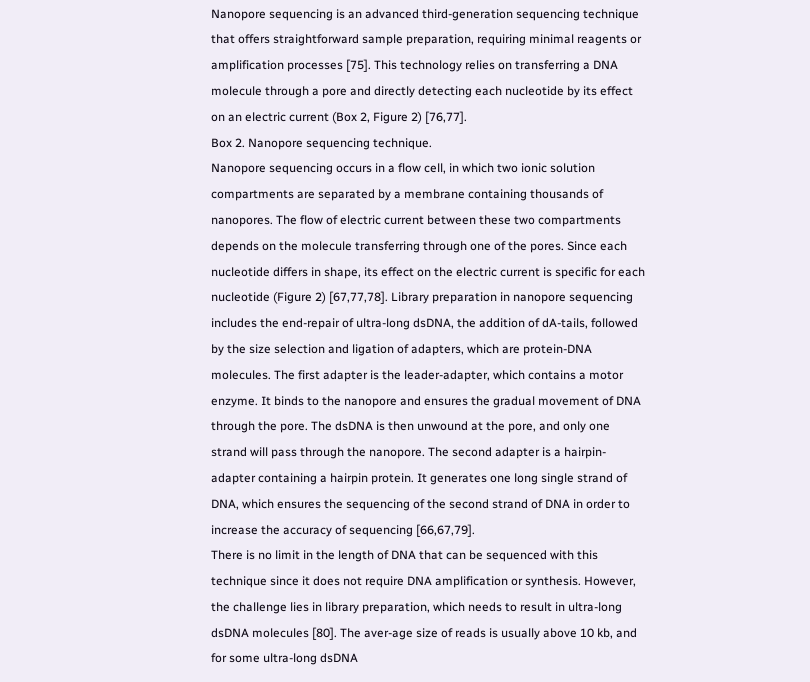Nanopore sequencing is an advanced third-generation sequencing technique that offers straightforward sample preparation, requiring minimal reagents or amplification processes [75]. This technology relies on transferring a DNA molecule through a pore and directly detecting each nucleotide by its effect on an electric current (Box 2, Figure 2) [76,77].
Box 2. Nanopore sequencing technique.
Nanopore sequencing occurs in a flow cell, in which two ionic solution compartments are separated by a membrane containing thousands of nanopores. The flow of electric current between these two compartments depends on the molecule transferring through one of the pores. Since each nucleotide differs in shape, its effect on the electric current is specific for each nucleotide (Figure 2) [67,77,78]. Library preparation in nanopore sequencing includes the end-repair of ultra-long dsDNA, the addition of dA-tails, followed by the size selection and ligation of adapters, which are protein-DNA molecules. The first adapter is the leader-adapter, which contains a motor enzyme. It binds to the nanopore and ensures the gradual movement of DNA through the pore. The dsDNA is then unwound at the pore, and only one strand will pass through the nanopore. The second adapter is a hairpin-adapter containing a hairpin protein. It generates one long single strand of DNA, which ensures the sequencing of the second strand of DNA in order to increase the accuracy of sequencing [66,67,79].
There is no limit in the length of DNA that can be sequenced with this technique since it does not require DNA amplification or synthesis. However, the challenge lies in library preparation, which needs to result in ultra-long dsDNA molecules [80]. The aver-age size of reads is usually above 10 kb, and for some ultra-long dsDNA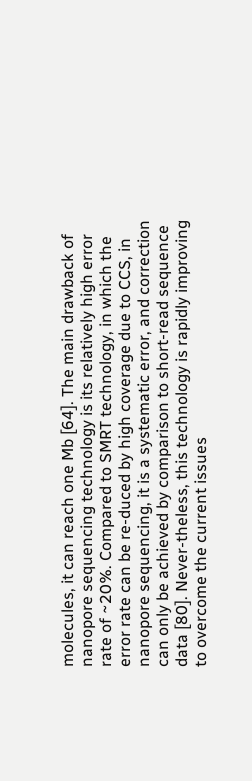molecules, it can reach one Mb [64]. The main drawback of nanopore sequencing technology is its relatively high error rate of ~20%. Compared to SMRT technology, in which the error rate can be re-duced by high coverage due to CCS, in nanopore sequencing, it is a systematic error, and correction can only be achieved by comparison to short-read sequence data [80]. Never-theless, this technology is rapidly improving to overcome the current issues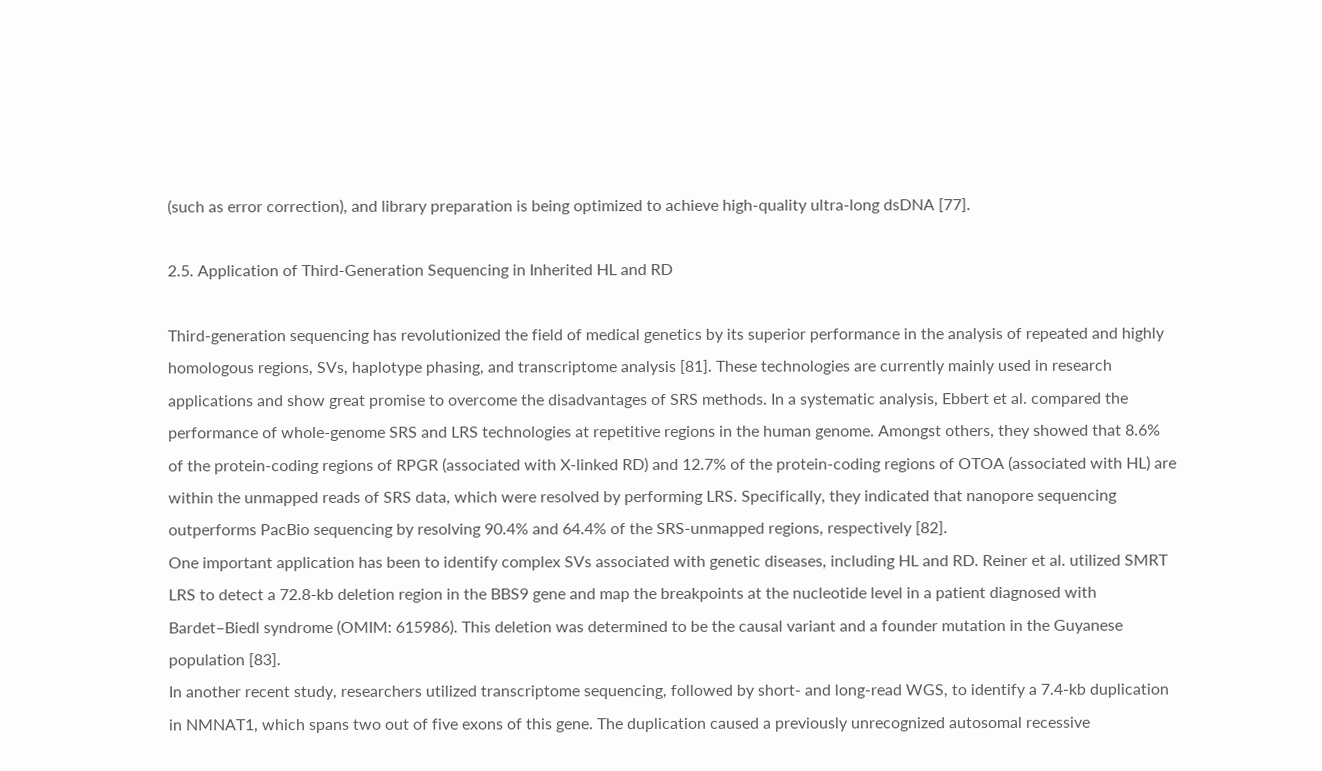(such as error correction), and library preparation is being optimized to achieve high-quality ultra-long dsDNA [77].

2.5. Application of Third-Generation Sequencing in Inherited HL and RD

Third-generation sequencing has revolutionized the field of medical genetics by its superior performance in the analysis of repeated and highly homologous regions, SVs, haplotype phasing, and transcriptome analysis [81]. These technologies are currently mainly used in research applications and show great promise to overcome the disadvantages of SRS methods. In a systematic analysis, Ebbert et al. compared the performance of whole-genome SRS and LRS technologies at repetitive regions in the human genome. Amongst others, they showed that 8.6% of the protein-coding regions of RPGR (associated with X-linked RD) and 12.7% of the protein-coding regions of OTOA (associated with HL) are within the unmapped reads of SRS data, which were resolved by performing LRS. Specifically, they indicated that nanopore sequencing outperforms PacBio sequencing by resolving 90.4% and 64.4% of the SRS-unmapped regions, respectively [82].
One important application has been to identify complex SVs associated with genetic diseases, including HL and RD. Reiner et al. utilized SMRT LRS to detect a 72.8-kb deletion region in the BBS9 gene and map the breakpoints at the nucleotide level in a patient diagnosed with Bardet–Biedl syndrome (OMIM: 615986). This deletion was determined to be the causal variant and a founder mutation in the Guyanese population [83].
In another recent study, researchers utilized transcriptome sequencing, followed by short- and long-read WGS, to identify a 7.4-kb duplication in NMNAT1, which spans two out of five exons of this gene. The duplication caused a previously unrecognized autosomal recessive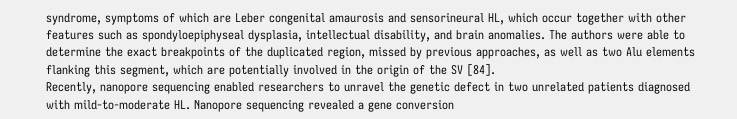syndrome, symptoms of which are Leber congenital amaurosis and sensorineural HL, which occur together with other features such as spondyloepiphyseal dysplasia, intellectual disability, and brain anomalies. The authors were able to determine the exact breakpoints of the duplicated region, missed by previous approaches, as well as two Alu elements flanking this segment, which are potentially involved in the origin of the SV [84].
Recently, nanopore sequencing enabled researchers to unravel the genetic defect in two unrelated patients diagnosed with mild-to-moderate HL. Nanopore sequencing revealed a gene conversion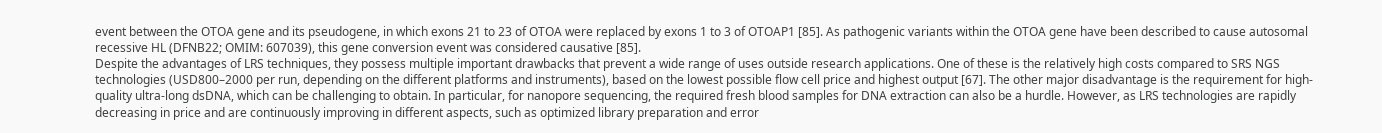event between the OTOA gene and its pseudogene, in which exons 21 to 23 of OTOA were replaced by exons 1 to 3 of OTOAP1 [85]. As pathogenic variants within the OTOA gene have been described to cause autosomal recessive HL (DFNB22; OMIM: 607039), this gene conversion event was considered causative [85].
Despite the advantages of LRS techniques, they possess multiple important drawbacks that prevent a wide range of uses outside research applications. One of these is the relatively high costs compared to SRS NGS technologies (USD800–2000 per run, depending on the different platforms and instruments), based on the lowest possible flow cell price and highest output [67]. The other major disadvantage is the requirement for high-quality ultra-long dsDNA, which can be challenging to obtain. In particular, for nanopore sequencing, the required fresh blood samples for DNA extraction can also be a hurdle. However, as LRS technologies are rapidly decreasing in price and are continuously improving in different aspects, such as optimized library preparation and error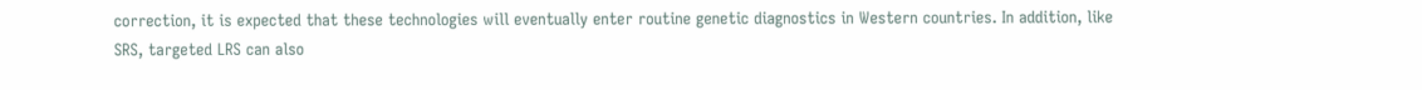correction, it is expected that these technologies will eventually enter routine genetic diagnostics in Western countries. In addition, like SRS, targeted LRS can also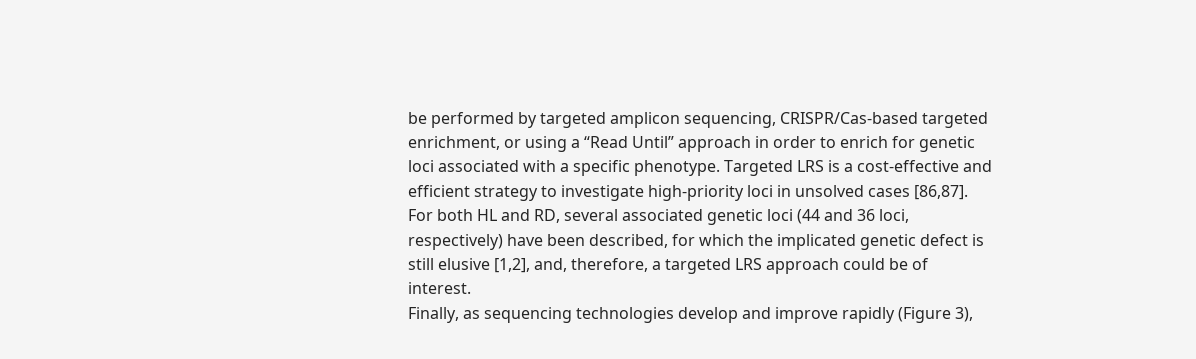be performed by targeted amplicon sequencing, CRISPR/Cas-based targeted enrichment, or using a “Read Until” approach in order to enrich for genetic loci associated with a specific phenotype. Targeted LRS is a cost-effective and efficient strategy to investigate high-priority loci in unsolved cases [86,87]. For both HL and RD, several associated genetic loci (44 and 36 loci, respectively) have been described, for which the implicated genetic defect is still elusive [1,2], and, therefore, a targeted LRS approach could be of interest.
Finally, as sequencing technologies develop and improve rapidly (Figure 3),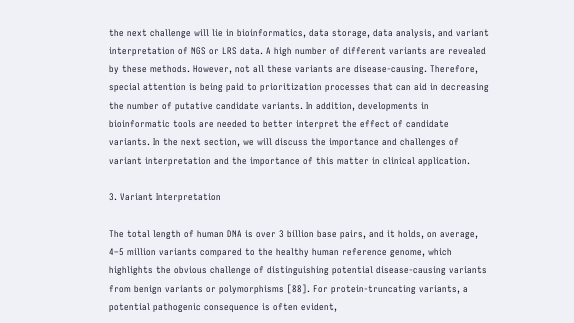the next challenge will lie in bioinformatics, data storage, data analysis, and variant interpretation of NGS or LRS data. A high number of different variants are revealed by these methods. However, not all these variants are disease-causing. Therefore, special attention is being paid to prioritization processes that can aid in decreasing the number of putative candidate variants. In addition, developments in bioinformatic tools are needed to better interpret the effect of candidate variants. In the next section, we will discuss the importance and challenges of variant interpretation and the importance of this matter in clinical application.

3. Variant Interpretation

The total length of human DNA is over 3 billion base pairs, and it holds, on average, 4–5 million variants compared to the healthy human reference genome, which highlights the obvious challenge of distinguishing potential disease-causing variants from benign variants or polymorphisms [88]. For protein-truncating variants, a potential pathogenic consequence is often evident,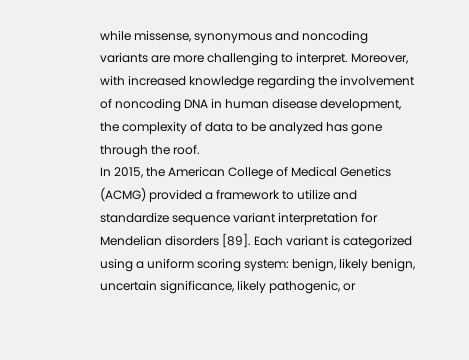while missense, synonymous and noncoding variants are more challenging to interpret. Moreover, with increased knowledge regarding the involvement of noncoding DNA in human disease development, the complexity of data to be analyzed has gone through the roof.
In 2015, the American College of Medical Genetics (ACMG) provided a framework to utilize and standardize sequence variant interpretation for Mendelian disorders [89]. Each variant is categorized using a uniform scoring system: benign, likely benign, uncertain significance, likely pathogenic, or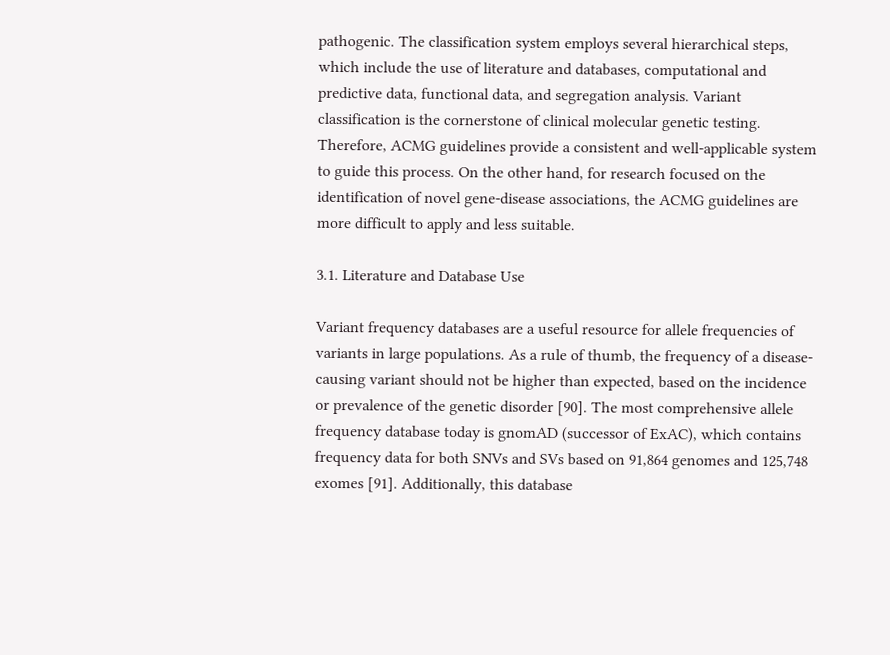pathogenic. The classification system employs several hierarchical steps, which include the use of literature and databases, computational and predictive data, functional data, and segregation analysis. Variant classification is the cornerstone of clinical molecular genetic testing. Therefore, ACMG guidelines provide a consistent and well-applicable system to guide this process. On the other hand, for research focused on the identification of novel gene-disease associations, the ACMG guidelines are more difficult to apply and less suitable.

3.1. Literature and Database Use

Variant frequency databases are a useful resource for allele frequencies of variants in large populations. As a rule of thumb, the frequency of a disease-causing variant should not be higher than expected, based on the incidence or prevalence of the genetic disorder [90]. The most comprehensive allele frequency database today is gnomAD (successor of ExAC), which contains frequency data for both SNVs and SVs based on 91,864 genomes and 125,748 exomes [91]. Additionally, this database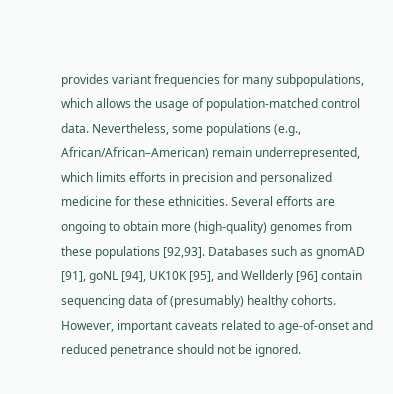provides variant frequencies for many subpopulations, which allows the usage of population-matched control data. Nevertheless, some populations (e.g., African/African–American) remain underrepresented, which limits efforts in precision and personalized medicine for these ethnicities. Several efforts are ongoing to obtain more (high-quality) genomes from these populations [92,93]. Databases such as gnomAD [91], goNL [94], UK10K [95], and Wellderly [96] contain sequencing data of (presumably) healthy cohorts. However, important caveats related to age-of-onset and reduced penetrance should not be ignored.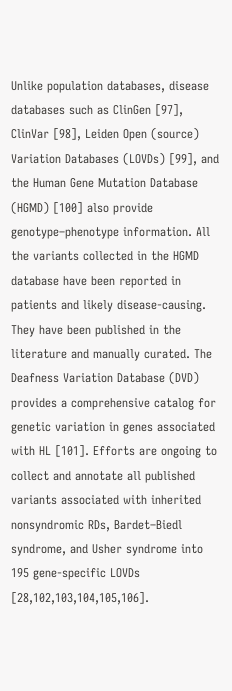Unlike population databases, disease databases such as ClinGen [97], ClinVar [98], Leiden Open (source) Variation Databases (LOVDs) [99], and the Human Gene Mutation Database (HGMD) [100] also provide genotype–phenotype information. All the variants collected in the HGMD database have been reported in patients and likely disease-causing. They have been published in the literature and manually curated. The Deafness Variation Database (DVD) provides a comprehensive catalog for genetic variation in genes associated with HL [101]. Efforts are ongoing to collect and annotate all published variants associated with inherited nonsyndromic RDs, Bardet–Biedl syndrome, and Usher syndrome into 195 gene-specific LOVDs [28,102,103,104,105,106].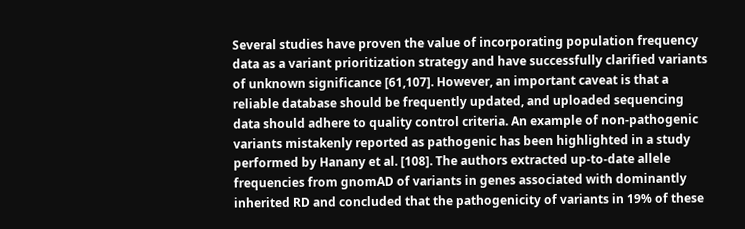Several studies have proven the value of incorporating population frequency data as a variant prioritization strategy and have successfully clarified variants of unknown significance [61,107]. However, an important caveat is that a reliable database should be frequently updated, and uploaded sequencing data should adhere to quality control criteria. An example of non-pathogenic variants mistakenly reported as pathogenic has been highlighted in a study performed by Hanany et al. [108]. The authors extracted up-to-date allele frequencies from gnomAD of variants in genes associated with dominantly inherited RD and concluded that the pathogenicity of variants in 19% of these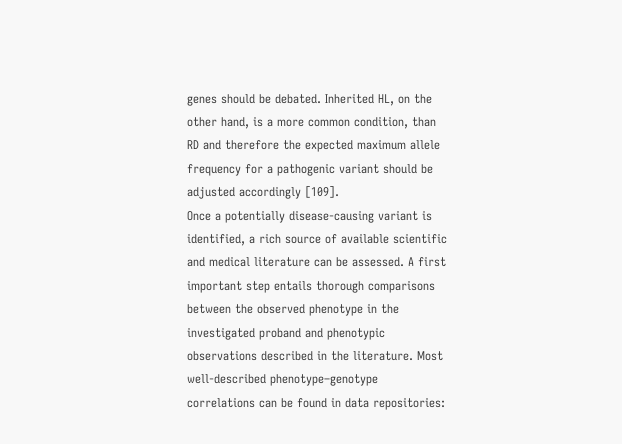genes should be debated. Inherited HL, on the other hand, is a more common condition, than RD and therefore the expected maximum allele frequency for a pathogenic variant should be adjusted accordingly [109].
Once a potentially disease-causing variant is identified, a rich source of available scientific and medical literature can be assessed. A first important step entails thorough comparisons between the observed phenotype in the investigated proband and phenotypic observations described in the literature. Most well-described phenotype–genotype correlations can be found in data repositories: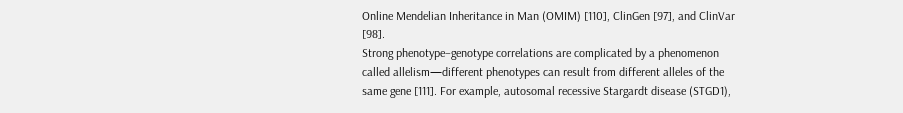Online Mendelian Inheritance in Man (OMIM) [110], ClinGen [97], and ClinVar [98].
Strong phenotype–genotype correlations are complicated by a phenomenon called allelism—different phenotypes can result from different alleles of the same gene [111]. For example, autosomal recessive Stargardt disease (STGD1),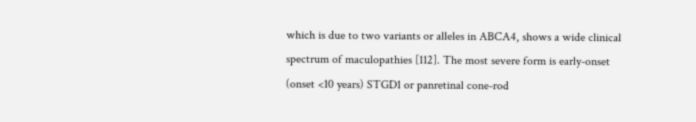which is due to two variants or alleles in ABCA4, shows a wide clinical spectrum of maculopathies [112]. The most severe form is early-onset (onset <10 years) STGD1 or panretinal cone-rod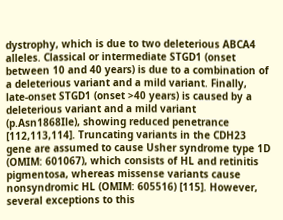dystrophy, which is due to two deleterious ABCA4 alleles. Classical or intermediate STGD1 (onset between 10 and 40 years) is due to a combination of a deleterious variant and a mild variant. Finally, late-onset STGD1 (onset >40 years) is caused by a deleterious variant and a mild variant (p.Asn1868Ile), showing reduced penetrance [112,113,114]. Truncating variants in the CDH23 gene are assumed to cause Usher syndrome type 1D (OMIM: 601067), which consists of HL and retinitis pigmentosa, whereas missense variants cause nonsyndromic HL (OMIM: 605516) [115]. However, several exceptions to this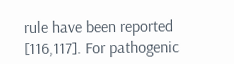rule have been reported [116,117]. For pathogenic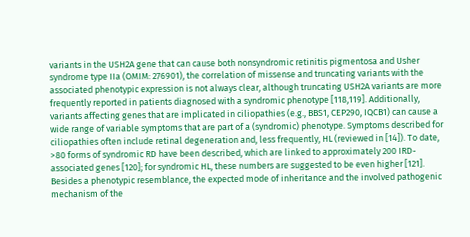variants in the USH2A gene that can cause both nonsyndromic retinitis pigmentosa and Usher syndrome type IIa (OMIM: 276901), the correlation of missense and truncating variants with the associated phenotypic expression is not always clear, although truncating USH2A variants are more frequently reported in patients diagnosed with a syndromic phenotype [118,119]. Additionally, variants affecting genes that are implicated in ciliopathies (e.g., BBS1, CEP290, IQCB1) can cause a wide range of variable symptoms that are part of a (syndromic) phenotype. Symptoms described for ciliopathies often include retinal degeneration and, less frequently, HL (reviewed in [14]). To date, >80 forms of syndromic RD have been described, which are linked to approximately 200 IRD-associated genes [120]; for syndromic HL, these numbers are suggested to be even higher [121].
Besides a phenotypic resemblance, the expected mode of inheritance and the involved pathogenic mechanism of the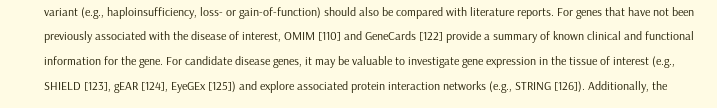variant (e.g., haploinsufficiency, loss- or gain-of-function) should also be compared with literature reports. For genes that have not been previously associated with the disease of interest, OMIM [110] and GeneCards [122] provide a summary of known clinical and functional information for the gene. For candidate disease genes, it may be valuable to investigate gene expression in the tissue of interest (e.g., SHIELD [123], gEAR [124], EyeGEx [125]) and explore associated protein interaction networks (e.g., STRING [126]). Additionally, the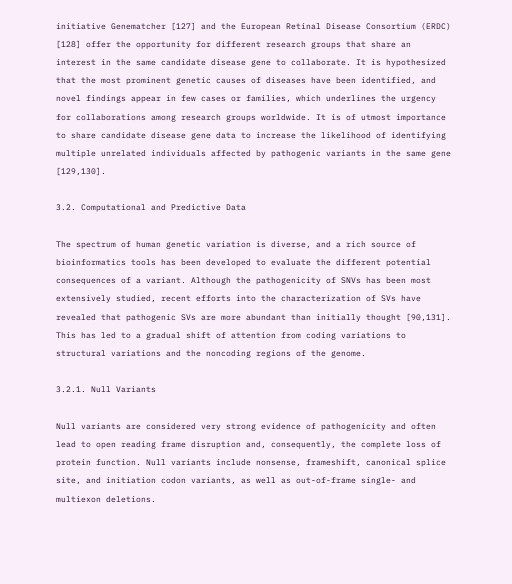initiative Genematcher [127] and the European Retinal Disease Consortium (ERDC) [128] offer the opportunity for different research groups that share an interest in the same candidate disease gene to collaborate. It is hypothesized that the most prominent genetic causes of diseases have been identified, and novel findings appear in few cases or families, which underlines the urgency for collaborations among research groups worldwide. It is of utmost importance to share candidate disease gene data to increase the likelihood of identifying multiple unrelated individuals affected by pathogenic variants in the same gene [129,130].

3.2. Computational and Predictive Data

The spectrum of human genetic variation is diverse, and a rich source of bioinformatics tools has been developed to evaluate the different potential consequences of a variant. Although the pathogenicity of SNVs has been most extensively studied, recent efforts into the characterization of SVs have revealed that pathogenic SVs are more abundant than initially thought [90,131]. This has led to a gradual shift of attention from coding variations to structural variations and the noncoding regions of the genome.

3.2.1. Null Variants

Null variants are considered very strong evidence of pathogenicity and often lead to open reading frame disruption and, consequently, the complete loss of protein function. Null variants include nonsense, frameshift, canonical splice site, and initiation codon variants, as well as out-of-frame single- and multiexon deletions.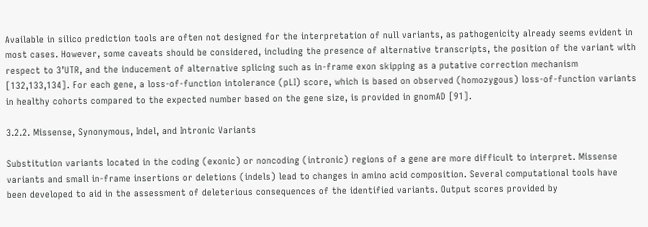Available in silico prediction tools are often not designed for the interpretation of null variants, as pathogenicity already seems evident in most cases. However, some caveats should be considered, including the presence of alternative transcripts, the position of the variant with respect to 3’UTR, and the inducement of alternative splicing such as in-frame exon skipping as a putative correction mechanism [132,133,134]. For each gene, a loss-of-function intolerance (pLI) score, which is based on observed (homozygous) loss-of-function variants in healthy cohorts compared to the expected number based on the gene size, is provided in gnomAD [91].

3.2.2. Missense, Synonymous, Indel, and Intronic Variants

Substitution variants located in the coding (exonic) or noncoding (intronic) regions of a gene are more difficult to interpret. Missense variants and small in-frame insertions or deletions (indels) lead to changes in amino acid composition. Several computational tools have been developed to aid in the assessment of deleterious consequences of the identified variants. Output scores provided by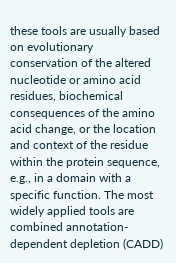these tools are usually based on evolutionary conservation of the altered nucleotide or amino acid residues, biochemical consequences of the amino acid change, or the location and context of the residue within the protein sequence, e.g., in a domain with a specific function. The most widely applied tools are combined annotation-dependent depletion (CADD)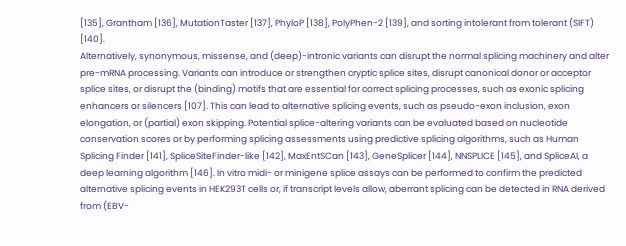[135], Grantham [136], MutationTaster [137], PhyloP [138], PolyPhen-2 [139], and sorting intolerant from tolerant (SIFT) [140].
Alternatively, synonymous, missense, and (deep)-intronic variants can disrupt the normal splicing machinery and alter pre-mRNA processing. Variants can introduce or strengthen cryptic splice sites, disrupt canonical donor or acceptor splice sites, or disrupt the (binding) motifs that are essential for correct splicing processes, such as exonic splicing enhancers or silencers [107]. This can lead to alternative splicing events, such as pseudo-exon inclusion, exon elongation, or (partial) exon skipping. Potential splice-altering variants can be evaluated based on nucleotide conservation scores or by performing splicing assessments using predictive splicing algorithms, such as Human Splicing Finder [141], SpliceSiteFinder-like [142], MaxEntSCan [143], GeneSplicer [144], NNSPLICE [145], and SpliceAI, a deep learning algorithm [146]. In vitro midi- or minigene splice assays can be performed to confirm the predicted alternative splicing events in HEK293T cells or, if transcript levels allow, aberrant splicing can be detected in RNA derived from (EBV-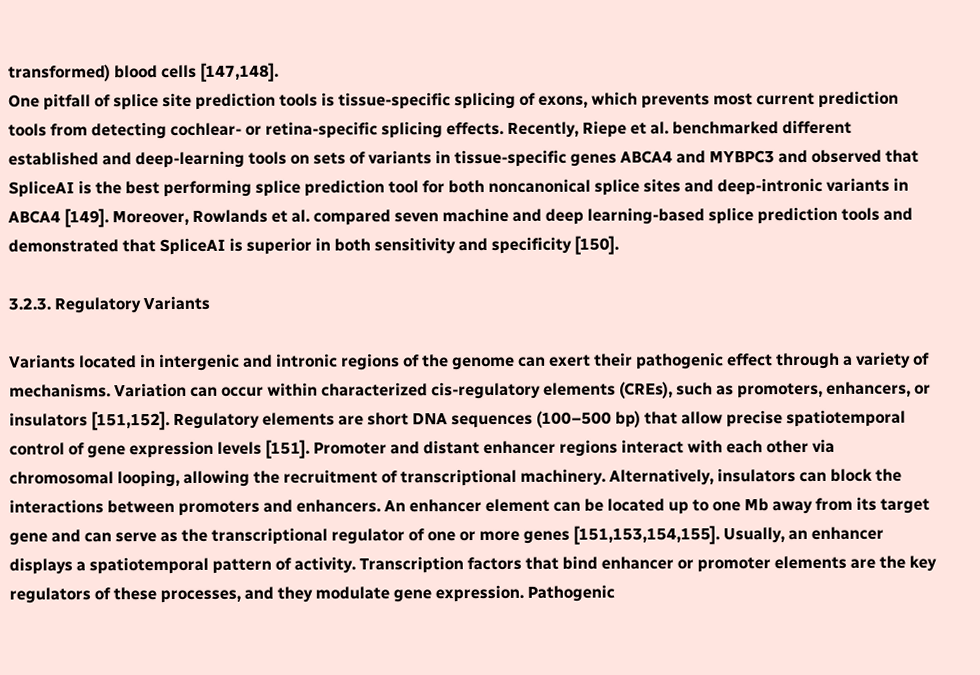transformed) blood cells [147,148].
One pitfall of splice site prediction tools is tissue-specific splicing of exons, which prevents most current prediction tools from detecting cochlear- or retina-specific splicing effects. Recently, Riepe et al. benchmarked different established and deep-learning tools on sets of variants in tissue-specific genes ABCA4 and MYBPC3 and observed that SpliceAI is the best performing splice prediction tool for both noncanonical splice sites and deep-intronic variants in ABCA4 [149]. Moreover, Rowlands et al. compared seven machine and deep learning-based splice prediction tools and demonstrated that SpliceAI is superior in both sensitivity and specificity [150].

3.2.3. Regulatory Variants

Variants located in intergenic and intronic regions of the genome can exert their pathogenic effect through a variety of mechanisms. Variation can occur within characterized cis-regulatory elements (CREs), such as promoters, enhancers, or insulators [151,152]. Regulatory elements are short DNA sequences (100–500 bp) that allow precise spatiotemporal control of gene expression levels [151]. Promoter and distant enhancer regions interact with each other via chromosomal looping, allowing the recruitment of transcriptional machinery. Alternatively, insulators can block the interactions between promoters and enhancers. An enhancer element can be located up to one Mb away from its target gene and can serve as the transcriptional regulator of one or more genes [151,153,154,155]. Usually, an enhancer displays a spatiotemporal pattern of activity. Transcription factors that bind enhancer or promoter elements are the key regulators of these processes, and they modulate gene expression. Pathogenic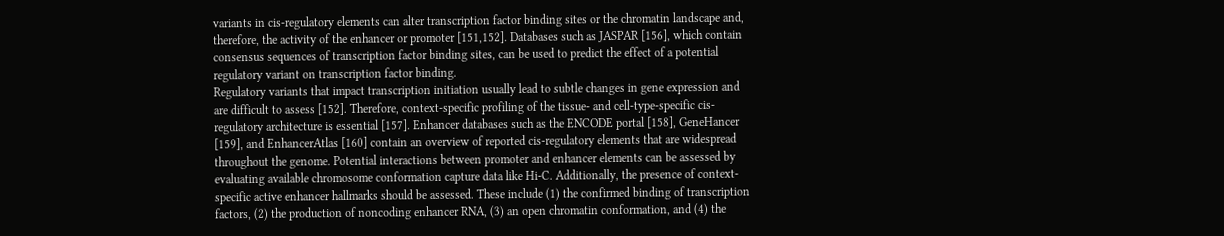variants in cis-regulatory elements can alter transcription factor binding sites or the chromatin landscape and, therefore, the activity of the enhancer or promoter [151,152]. Databases such as JASPAR [156], which contain consensus sequences of transcription factor binding sites, can be used to predict the effect of a potential regulatory variant on transcription factor binding.
Regulatory variants that impact transcription initiation usually lead to subtle changes in gene expression and are difficult to assess [152]. Therefore, context-specific profiling of the tissue- and cell-type-specific cis-regulatory architecture is essential [157]. Enhancer databases such as the ENCODE portal [158], GeneHancer [159], and EnhancerAtlas [160] contain an overview of reported cis-regulatory elements that are widespread throughout the genome. Potential interactions between promoter and enhancer elements can be assessed by evaluating available chromosome conformation capture data like Hi-C. Additionally, the presence of context-specific active enhancer hallmarks should be assessed. These include (1) the confirmed binding of transcription factors, (2) the production of noncoding enhancer RNA, (3) an open chromatin conformation, and (4) the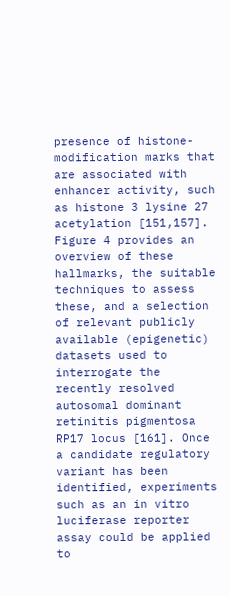presence of histone-modification marks that are associated with enhancer activity, such as histone 3 lysine 27 acetylation [151,157]. Figure 4 provides an overview of these hallmarks, the suitable techniques to assess these, and a selection of relevant publicly available (epigenetic) datasets used to interrogate the recently resolved autosomal dominant retinitis pigmentosa RP17 locus [161]. Once a candidate regulatory variant has been identified, experiments such as an in vitro luciferase reporter assay could be applied to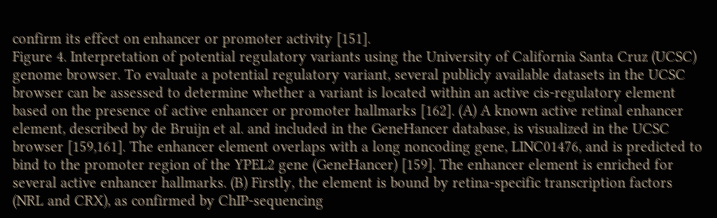confirm its effect on enhancer or promoter activity [151].
Figure 4. Interpretation of potential regulatory variants using the University of California Santa Cruz (UCSC) genome browser. To evaluate a potential regulatory variant, several publicly available datasets in the UCSC browser can be assessed to determine whether a variant is located within an active cis-regulatory element based on the presence of active enhancer or promoter hallmarks [162]. (A) A known active retinal enhancer element, described by de Bruijn et al. and included in the GeneHancer database, is visualized in the UCSC browser [159,161]. The enhancer element overlaps with a long noncoding gene, LINC01476, and is predicted to bind to the promoter region of the YPEL2 gene (GeneHancer) [159]. The enhancer element is enriched for several active enhancer hallmarks. (B) Firstly, the element is bound by retina-specific transcription factors (NRL and CRX), as confirmed by ChIP-sequencing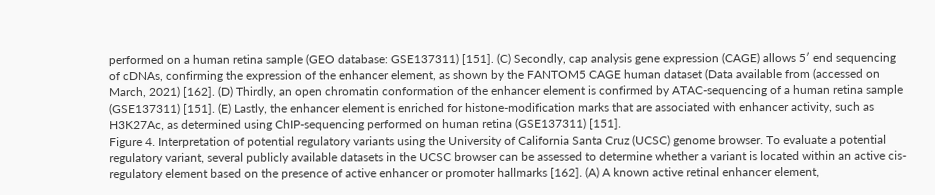performed on a human retina sample (GEO database: GSE137311) [151]. (C) Secondly, cap analysis gene expression (CAGE) allows 5′ end sequencing of cDNAs, confirming the expression of the enhancer element, as shown by the FANTOM5 CAGE human dataset (Data available from (accessed on March, 2021) [162]. (D) Thirdly, an open chromatin conformation of the enhancer element is confirmed by ATAC-sequencing of a human retina sample (GSE137311) [151]. (E) Lastly, the enhancer element is enriched for histone-modification marks that are associated with enhancer activity, such as H3K27Ac, as determined using ChIP-sequencing performed on human retina (GSE137311) [151].
Figure 4. Interpretation of potential regulatory variants using the University of California Santa Cruz (UCSC) genome browser. To evaluate a potential regulatory variant, several publicly available datasets in the UCSC browser can be assessed to determine whether a variant is located within an active cis-regulatory element based on the presence of active enhancer or promoter hallmarks [162]. (A) A known active retinal enhancer element,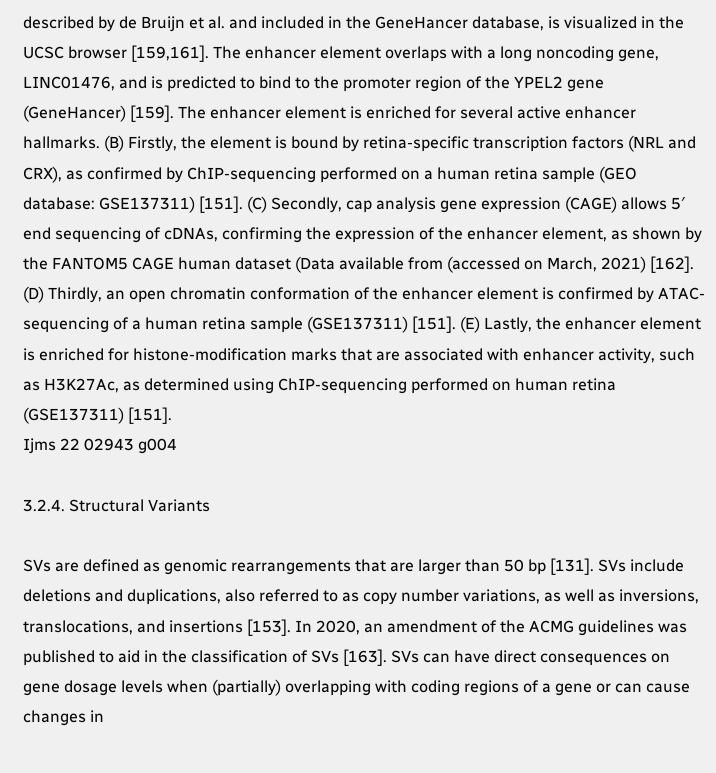described by de Bruijn et al. and included in the GeneHancer database, is visualized in the UCSC browser [159,161]. The enhancer element overlaps with a long noncoding gene, LINC01476, and is predicted to bind to the promoter region of the YPEL2 gene (GeneHancer) [159]. The enhancer element is enriched for several active enhancer hallmarks. (B) Firstly, the element is bound by retina-specific transcription factors (NRL and CRX), as confirmed by ChIP-sequencing performed on a human retina sample (GEO database: GSE137311) [151]. (C) Secondly, cap analysis gene expression (CAGE) allows 5′ end sequencing of cDNAs, confirming the expression of the enhancer element, as shown by the FANTOM5 CAGE human dataset (Data available from (accessed on March, 2021) [162]. (D) Thirdly, an open chromatin conformation of the enhancer element is confirmed by ATAC-sequencing of a human retina sample (GSE137311) [151]. (E) Lastly, the enhancer element is enriched for histone-modification marks that are associated with enhancer activity, such as H3K27Ac, as determined using ChIP-sequencing performed on human retina (GSE137311) [151].
Ijms 22 02943 g004

3.2.4. Structural Variants

SVs are defined as genomic rearrangements that are larger than 50 bp [131]. SVs include deletions and duplications, also referred to as copy number variations, as well as inversions, translocations, and insertions [153]. In 2020, an amendment of the ACMG guidelines was published to aid in the classification of SVs [163]. SVs can have direct consequences on gene dosage levels when (partially) overlapping with coding regions of a gene or can cause changes in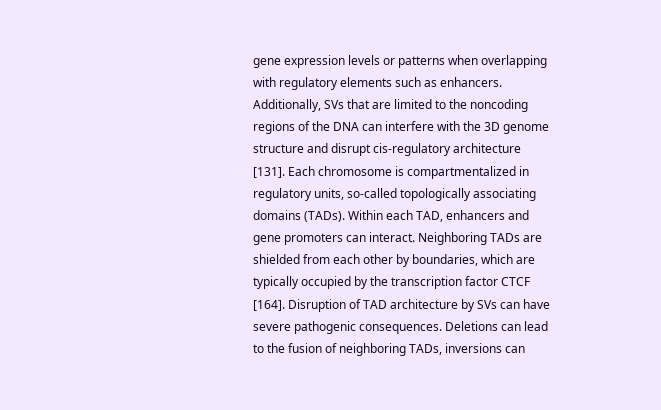gene expression levels or patterns when overlapping with regulatory elements such as enhancers. Additionally, SVs that are limited to the noncoding regions of the DNA can interfere with the 3D genome structure and disrupt cis-regulatory architecture [131]. Each chromosome is compartmentalized in regulatory units, so-called topologically associating domains (TADs). Within each TAD, enhancers and gene promoters can interact. Neighboring TADs are shielded from each other by boundaries, which are typically occupied by the transcription factor CTCF [164]. Disruption of TAD architecture by SVs can have severe pathogenic consequences. Deletions can lead to the fusion of neighboring TADs, inversions can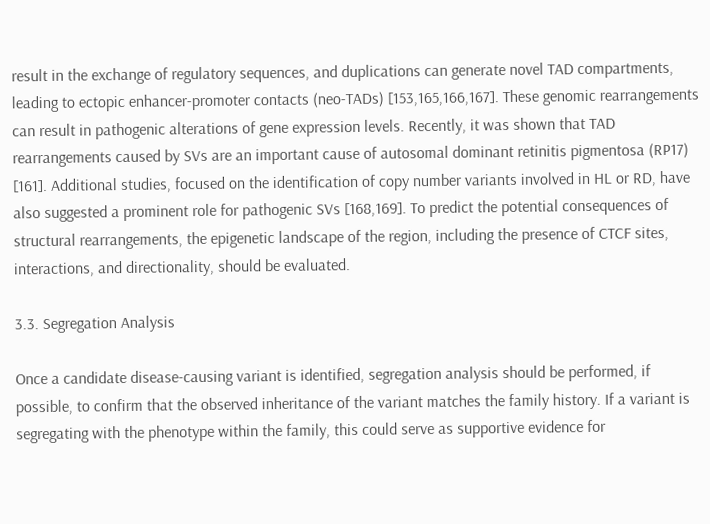result in the exchange of regulatory sequences, and duplications can generate novel TAD compartments, leading to ectopic enhancer-promoter contacts (neo-TADs) [153,165,166,167]. These genomic rearrangements can result in pathogenic alterations of gene expression levels. Recently, it was shown that TAD rearrangements caused by SVs are an important cause of autosomal dominant retinitis pigmentosa (RP17) [161]. Additional studies, focused on the identification of copy number variants involved in HL or RD, have also suggested a prominent role for pathogenic SVs [168,169]. To predict the potential consequences of structural rearrangements, the epigenetic landscape of the region, including the presence of CTCF sites, interactions, and directionality, should be evaluated.

3.3. Segregation Analysis

Once a candidate disease-causing variant is identified, segregation analysis should be performed, if possible, to confirm that the observed inheritance of the variant matches the family history. If a variant is segregating with the phenotype within the family, this could serve as supportive evidence for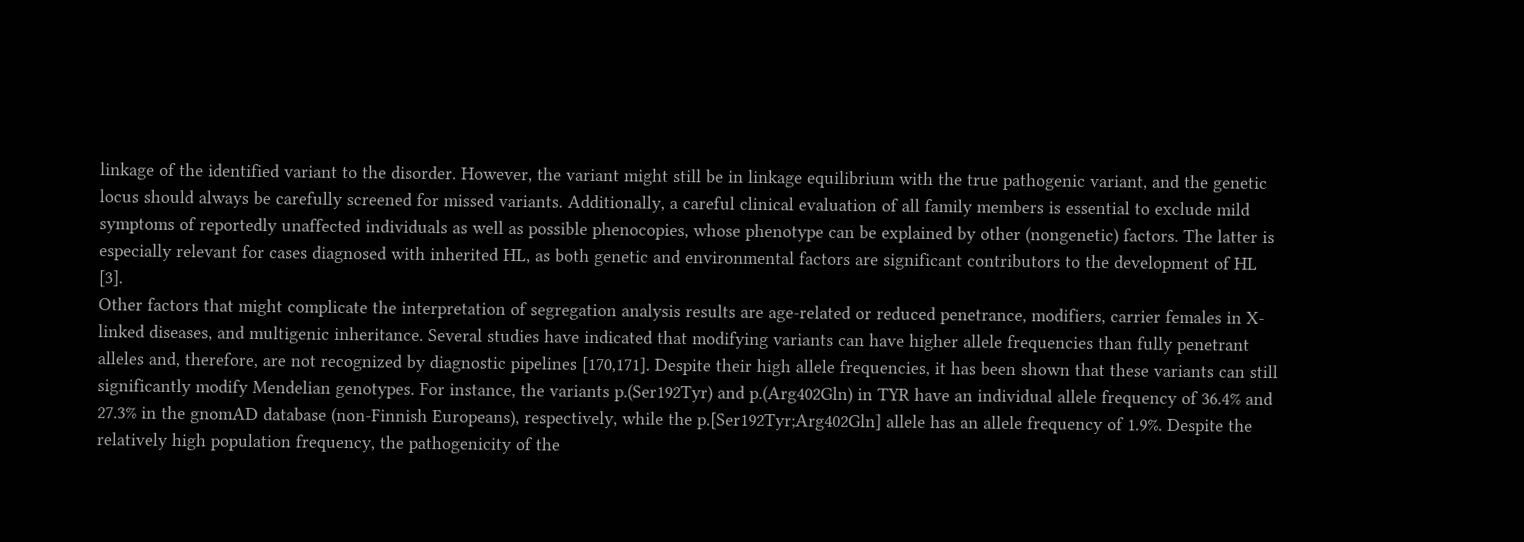linkage of the identified variant to the disorder. However, the variant might still be in linkage equilibrium with the true pathogenic variant, and the genetic locus should always be carefully screened for missed variants. Additionally, a careful clinical evaluation of all family members is essential to exclude mild symptoms of reportedly unaffected individuals as well as possible phenocopies, whose phenotype can be explained by other (nongenetic) factors. The latter is especially relevant for cases diagnosed with inherited HL, as both genetic and environmental factors are significant contributors to the development of HL [3].
Other factors that might complicate the interpretation of segregation analysis results are age-related or reduced penetrance, modifiers, carrier females in X-linked diseases, and multigenic inheritance. Several studies have indicated that modifying variants can have higher allele frequencies than fully penetrant alleles and, therefore, are not recognized by diagnostic pipelines [170,171]. Despite their high allele frequencies, it has been shown that these variants can still significantly modify Mendelian genotypes. For instance, the variants p.(Ser192Tyr) and p.(Arg402Gln) in TYR have an individual allele frequency of 36.4% and 27.3% in the gnomAD database (non-Finnish Europeans), respectively, while the p.[Ser192Tyr;Arg402Gln] allele has an allele frequency of 1.9%. Despite the relatively high population frequency, the pathogenicity of the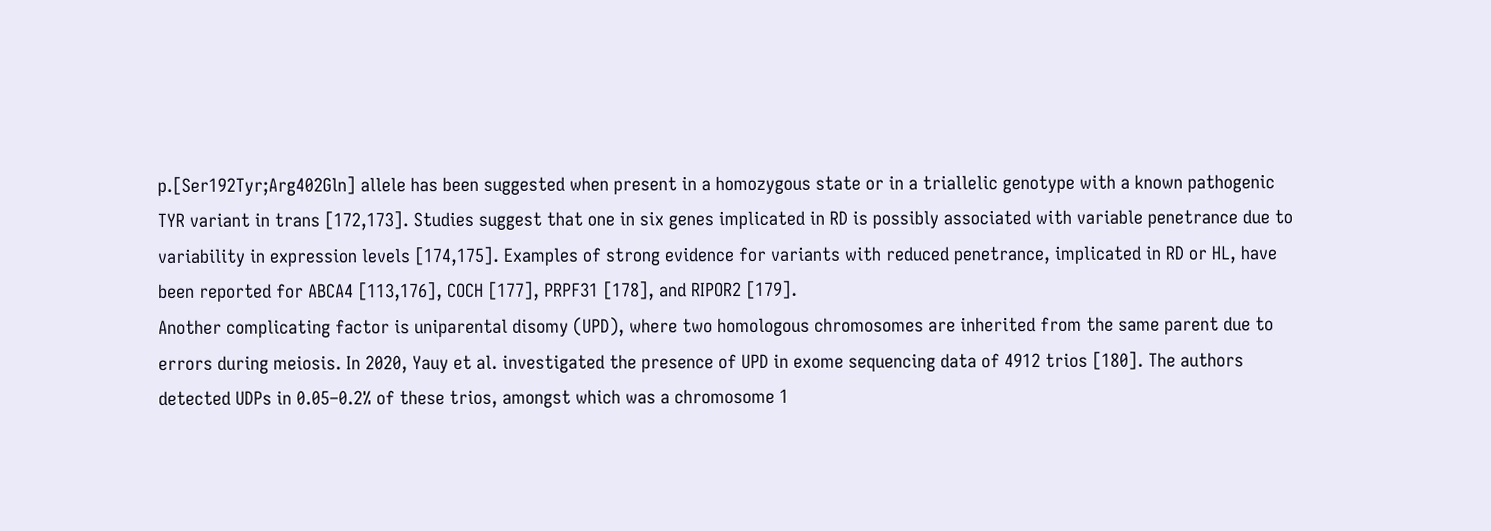p.[Ser192Tyr;Arg402Gln] allele has been suggested when present in a homozygous state or in a triallelic genotype with a known pathogenic TYR variant in trans [172,173]. Studies suggest that one in six genes implicated in RD is possibly associated with variable penetrance due to variability in expression levels [174,175]. Examples of strong evidence for variants with reduced penetrance, implicated in RD or HL, have been reported for ABCA4 [113,176], COCH [177], PRPF31 [178], and RIPOR2 [179].
Another complicating factor is uniparental disomy (UPD), where two homologous chromosomes are inherited from the same parent due to errors during meiosis. In 2020, Yauy et al. investigated the presence of UPD in exome sequencing data of 4912 trios [180]. The authors detected UDPs in 0.05–0.2% of these trios, amongst which was a chromosome 1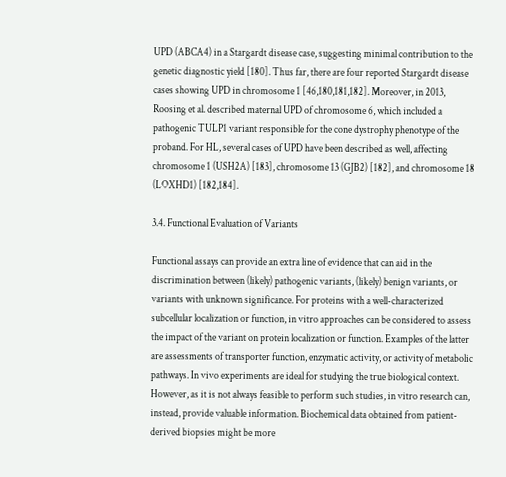UPD (ABCA4) in a Stargardt disease case, suggesting minimal contribution to the genetic diagnostic yield [180]. Thus far, there are four reported Stargardt disease cases showing UPD in chromosome 1 [46,180,181,182]. Moreover, in 2013, Roosing et al. described maternal UPD of chromosome 6, which included a pathogenic TULP1 variant responsible for the cone dystrophy phenotype of the proband. For HL, several cases of UPD have been described as well, affecting chromosome 1 (USH2A) [183], chromosome 13 (GJB2) [182], and chromosome 18 (LOXHD1) [182,184].

3.4. Functional Evaluation of Variants

Functional assays can provide an extra line of evidence that can aid in the discrimination between (likely) pathogenic variants, (likely) benign variants, or variants with unknown significance. For proteins with a well-characterized subcellular localization or function, in vitro approaches can be considered to assess the impact of the variant on protein localization or function. Examples of the latter are assessments of transporter function, enzymatic activity, or activity of metabolic pathways. In vivo experiments are ideal for studying the true biological context. However, as it is not always feasible to perform such studies, in vitro research can, instead, provide valuable information. Biochemical data obtained from patient-derived biopsies might be more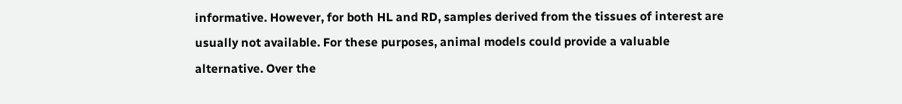informative. However, for both HL and RD, samples derived from the tissues of interest are usually not available. For these purposes, animal models could provide a valuable alternative. Over the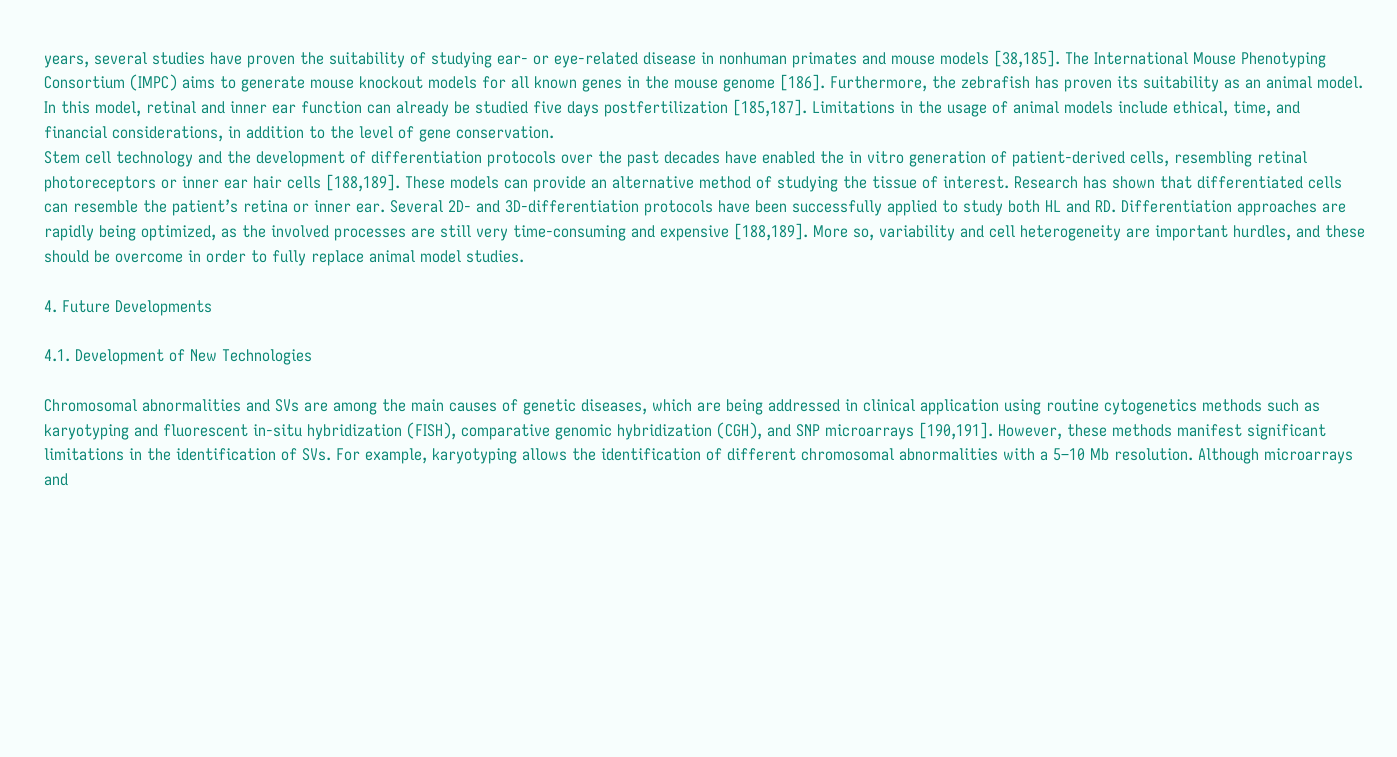years, several studies have proven the suitability of studying ear- or eye-related disease in nonhuman primates and mouse models [38,185]. The International Mouse Phenotyping Consortium (IMPC) aims to generate mouse knockout models for all known genes in the mouse genome [186]. Furthermore, the zebrafish has proven its suitability as an animal model. In this model, retinal and inner ear function can already be studied five days postfertilization [185,187]. Limitations in the usage of animal models include ethical, time, and financial considerations, in addition to the level of gene conservation.
Stem cell technology and the development of differentiation protocols over the past decades have enabled the in vitro generation of patient-derived cells, resembling retinal photoreceptors or inner ear hair cells [188,189]. These models can provide an alternative method of studying the tissue of interest. Research has shown that differentiated cells can resemble the patient’s retina or inner ear. Several 2D- and 3D-differentiation protocols have been successfully applied to study both HL and RD. Differentiation approaches are rapidly being optimized, as the involved processes are still very time-consuming and expensive [188,189]. More so, variability and cell heterogeneity are important hurdles, and these should be overcome in order to fully replace animal model studies.

4. Future Developments

4.1. Development of New Technologies

Chromosomal abnormalities and SVs are among the main causes of genetic diseases, which are being addressed in clinical application using routine cytogenetics methods such as karyotyping and fluorescent in-situ hybridization (FISH), comparative genomic hybridization (CGH), and SNP microarrays [190,191]. However, these methods manifest significant limitations in the identification of SVs. For example, karyotyping allows the identification of different chromosomal abnormalities with a 5–10 Mb resolution. Although microarrays and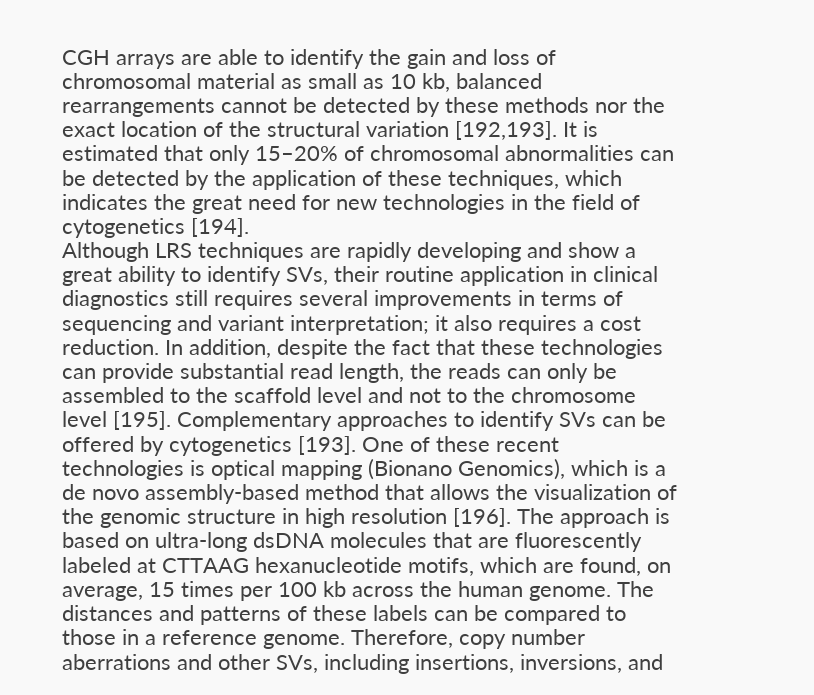CGH arrays are able to identify the gain and loss of chromosomal material as small as 10 kb, balanced rearrangements cannot be detected by these methods nor the exact location of the structural variation [192,193]. It is estimated that only 15–20% of chromosomal abnormalities can be detected by the application of these techniques, which indicates the great need for new technologies in the field of cytogenetics [194].
Although LRS techniques are rapidly developing and show a great ability to identify SVs, their routine application in clinical diagnostics still requires several improvements in terms of sequencing and variant interpretation; it also requires a cost reduction. In addition, despite the fact that these technologies can provide substantial read length, the reads can only be assembled to the scaffold level and not to the chromosome level [195]. Complementary approaches to identify SVs can be offered by cytogenetics [193]. One of these recent technologies is optical mapping (Bionano Genomics), which is a de novo assembly-based method that allows the visualization of the genomic structure in high resolution [196]. The approach is based on ultra-long dsDNA molecules that are fluorescently labeled at CTTAAG hexanucleotide motifs, which are found, on average, 15 times per 100 kb across the human genome. The distances and patterns of these labels can be compared to those in a reference genome. Therefore, copy number aberrations and other SVs, including insertions, inversions, and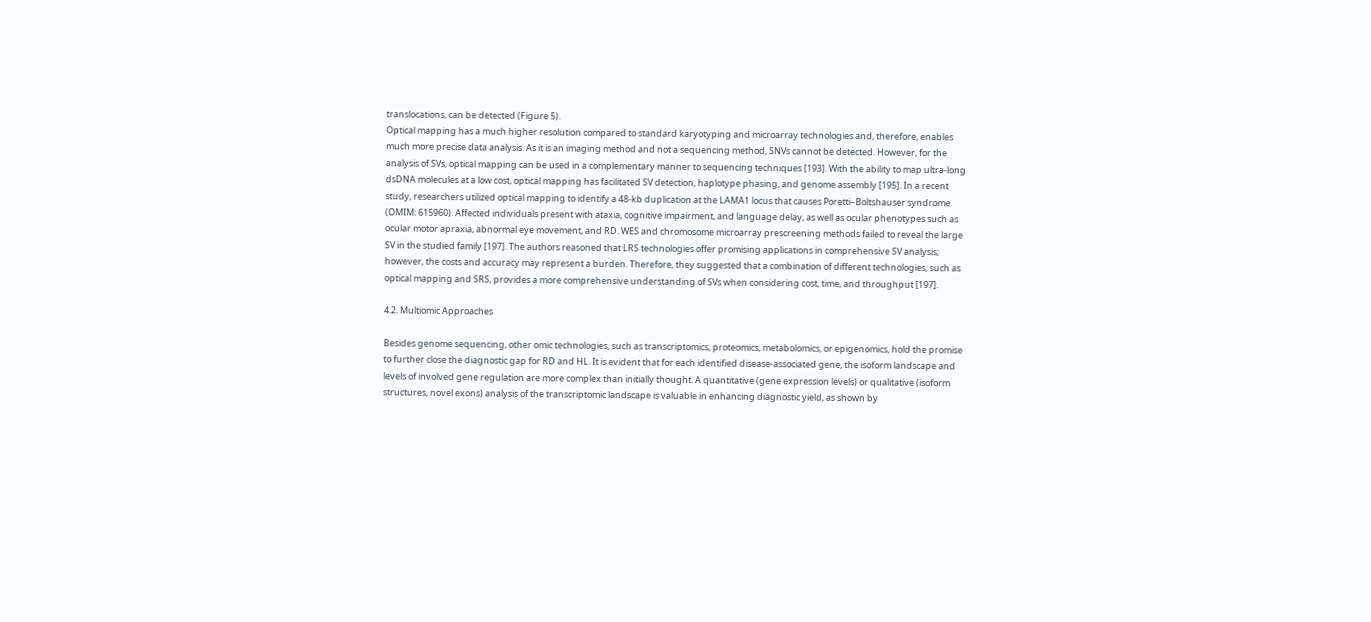translocations, can be detected (Figure 5).
Optical mapping has a much higher resolution compared to standard karyotyping and microarray technologies and, therefore, enables much more precise data analysis. As it is an imaging method and not a sequencing method, SNVs cannot be detected. However, for the analysis of SVs, optical mapping can be used in a complementary manner to sequencing techniques [193]. With the ability to map ultra-long dsDNA molecules at a low cost, optical mapping has facilitated SV detection, haplotype phasing, and genome assembly [195]. In a recent study, researchers utilized optical mapping to identify a 48-kb duplication at the LAMA1 locus that causes Poretti–Boltshauser syndrome (OMIM: 615960). Affected individuals present with ataxia, cognitive impairment, and language delay, as well as ocular phenotypes such as ocular motor apraxia, abnormal eye movement, and RD. WES and chromosome microarray prescreening methods failed to reveal the large SV in the studied family [197]. The authors reasoned that LRS technologies offer promising applications in comprehensive SV analysis; however, the costs and accuracy may represent a burden. Therefore, they suggested that a combination of different technologies, such as optical mapping and SRS, provides a more comprehensive understanding of SVs when considering cost, time, and throughput [197].

4.2. Multiomic Approaches

Besides genome sequencing, other omic technologies, such as transcriptomics, proteomics, metabolomics, or epigenomics, hold the promise to further close the diagnostic gap for RD and HL. It is evident that for each identified disease-associated gene, the isoform landscape and levels of involved gene regulation are more complex than initially thought. A quantitative (gene expression levels) or qualitative (isoform structures, novel exons) analysis of the transcriptomic landscape is valuable in enhancing diagnostic yield, as shown by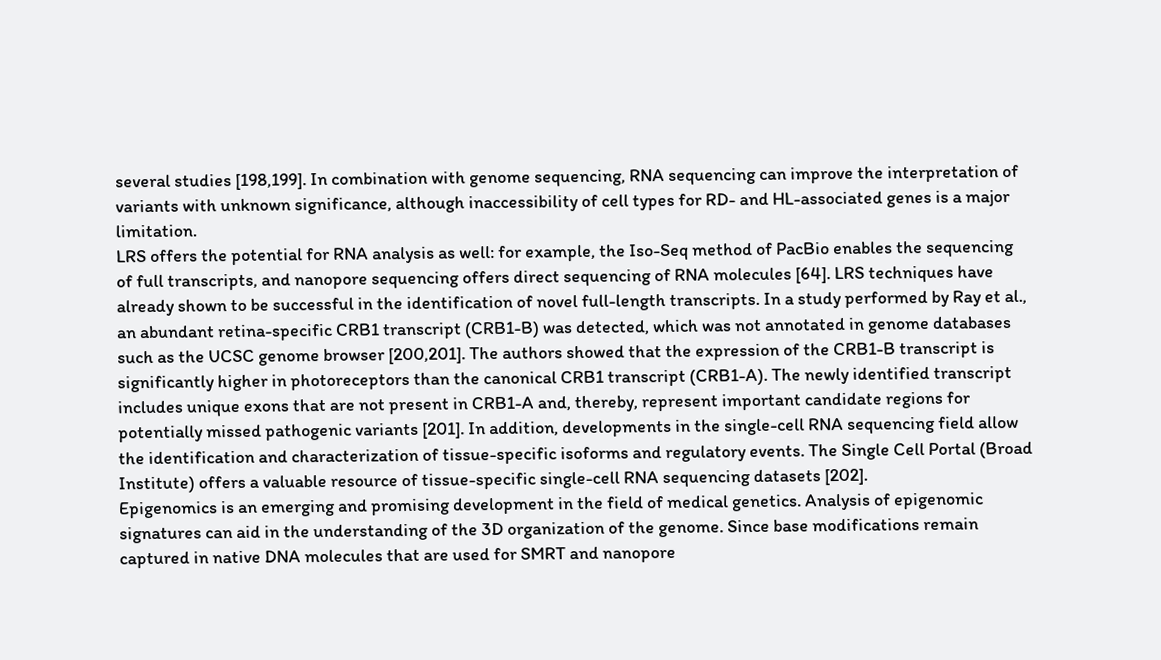several studies [198,199]. In combination with genome sequencing, RNA sequencing can improve the interpretation of variants with unknown significance, although inaccessibility of cell types for RD- and HL-associated genes is a major limitation.
LRS offers the potential for RNA analysis as well: for example, the Iso-Seq method of PacBio enables the sequencing of full transcripts, and nanopore sequencing offers direct sequencing of RNA molecules [64]. LRS techniques have already shown to be successful in the identification of novel full-length transcripts. In a study performed by Ray et al., an abundant retina-specific CRB1 transcript (CRB1-B) was detected, which was not annotated in genome databases such as the UCSC genome browser [200,201]. The authors showed that the expression of the CRB1-B transcript is significantly higher in photoreceptors than the canonical CRB1 transcript (CRB1-A). The newly identified transcript includes unique exons that are not present in CRB1-A and, thereby, represent important candidate regions for potentially missed pathogenic variants [201]. In addition, developments in the single-cell RNA sequencing field allow the identification and characterization of tissue-specific isoforms and regulatory events. The Single Cell Portal (Broad Institute) offers a valuable resource of tissue-specific single-cell RNA sequencing datasets [202].
Epigenomics is an emerging and promising development in the field of medical genetics. Analysis of epigenomic signatures can aid in the understanding of the 3D organization of the genome. Since base modifications remain captured in native DNA molecules that are used for SMRT and nanopore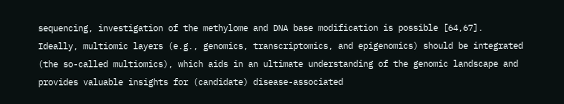sequencing, investigation of the methylome and DNA base modification is possible [64,67]. Ideally, multiomic layers (e.g., genomics, transcriptomics, and epigenomics) should be integrated (the so-called multiomics), which aids in an ultimate understanding of the genomic landscape and provides valuable insights for (candidate) disease-associated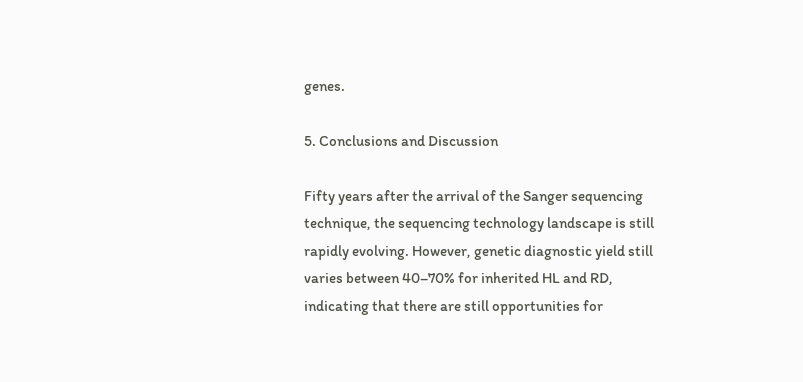genes.

5. Conclusions and Discussion

Fifty years after the arrival of the Sanger sequencing technique, the sequencing technology landscape is still rapidly evolving. However, genetic diagnostic yield still varies between 40–70% for inherited HL and RD, indicating that there are still opportunities for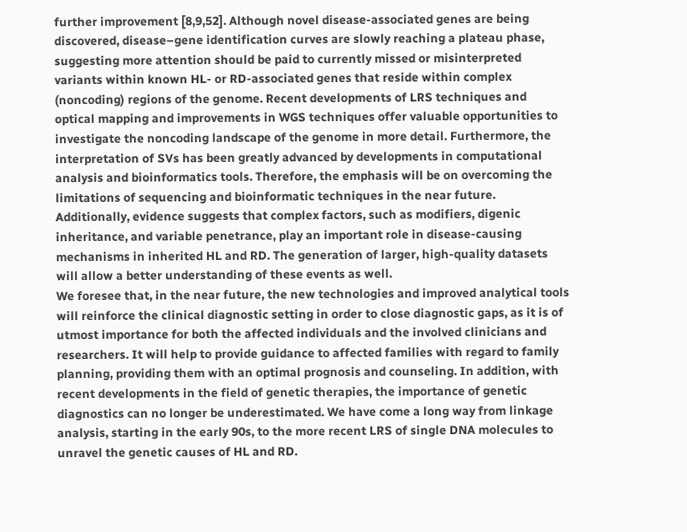further improvement [8,9,52]. Although novel disease-associated genes are being discovered, disease–gene identification curves are slowly reaching a plateau phase, suggesting more attention should be paid to currently missed or misinterpreted variants within known HL- or RD-associated genes that reside within complex (noncoding) regions of the genome. Recent developments of LRS techniques and optical mapping and improvements in WGS techniques offer valuable opportunities to investigate the noncoding landscape of the genome in more detail. Furthermore, the interpretation of SVs has been greatly advanced by developments in computational analysis and bioinformatics tools. Therefore, the emphasis will be on overcoming the limitations of sequencing and bioinformatic techniques in the near future. Additionally, evidence suggests that complex factors, such as modifiers, digenic inheritance, and variable penetrance, play an important role in disease-causing mechanisms in inherited HL and RD. The generation of larger, high-quality datasets will allow a better understanding of these events as well.
We foresee that, in the near future, the new technologies and improved analytical tools will reinforce the clinical diagnostic setting in order to close diagnostic gaps, as it is of utmost importance for both the affected individuals and the involved clinicians and researchers. It will help to provide guidance to affected families with regard to family planning, providing them with an optimal prognosis and counseling. In addition, with recent developments in the field of genetic therapies, the importance of genetic diagnostics can no longer be underestimated. We have come a long way from linkage analysis, starting in the early 90s, to the more recent LRS of single DNA molecules to unravel the genetic causes of HL and RD.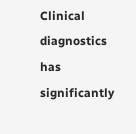Clinical diagnostics has significantly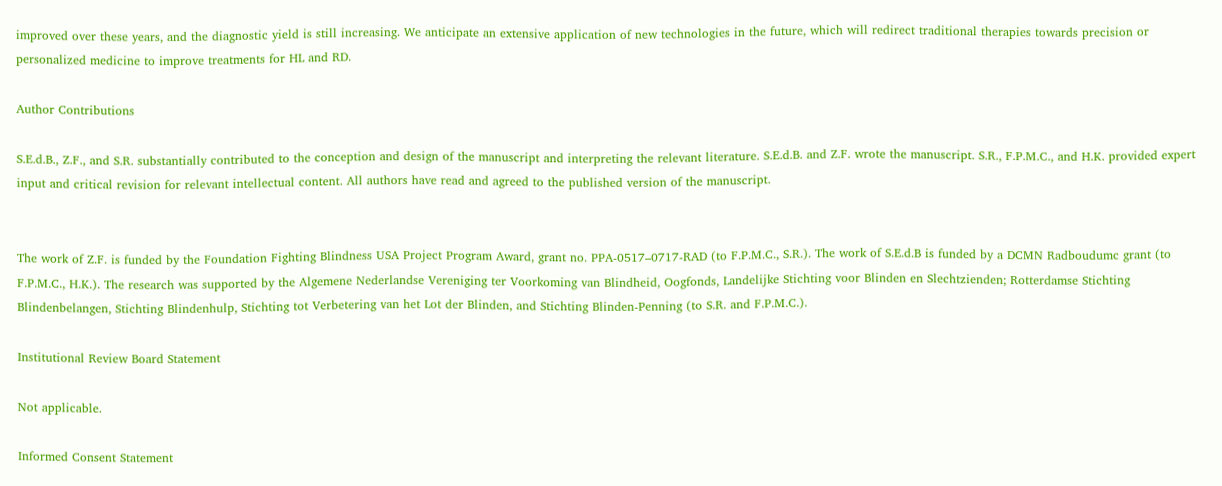improved over these years, and the diagnostic yield is still increasing. We anticipate an extensive application of new technologies in the future, which will redirect traditional therapies towards precision or personalized medicine to improve treatments for HL and RD.

Author Contributions

S.E.d.B., Z.F., and S.R. substantially contributed to the conception and design of the manuscript and interpreting the relevant literature. S.E.d.B. and Z.F. wrote the manuscript. S.R., F.P.M.C., and H.K. provided expert input and critical revision for relevant intellectual content. All authors have read and agreed to the published version of the manuscript.


The work of Z.F. is funded by the Foundation Fighting Blindness USA Project Program Award, grant no. PPA-0517–0717-RAD (to F.P.M.C., S.R.). The work of S.E.d.B is funded by a DCMN Radboudumc grant (to F.P.M.C., H.K.). The research was supported by the Algemene Nederlandse Vereniging ter Voorkoming van Blindheid, Oogfonds, Landelijke Stichting voor Blinden en Slechtzienden; Rotterdamse Stichting Blindenbelangen, Stichting Blindenhulp, Stichting tot Verbetering van het Lot der Blinden, and Stichting Blinden-Penning (to S.R. and F.P.M.C.).

Institutional Review Board Statement

Not applicable.

Informed Consent Statement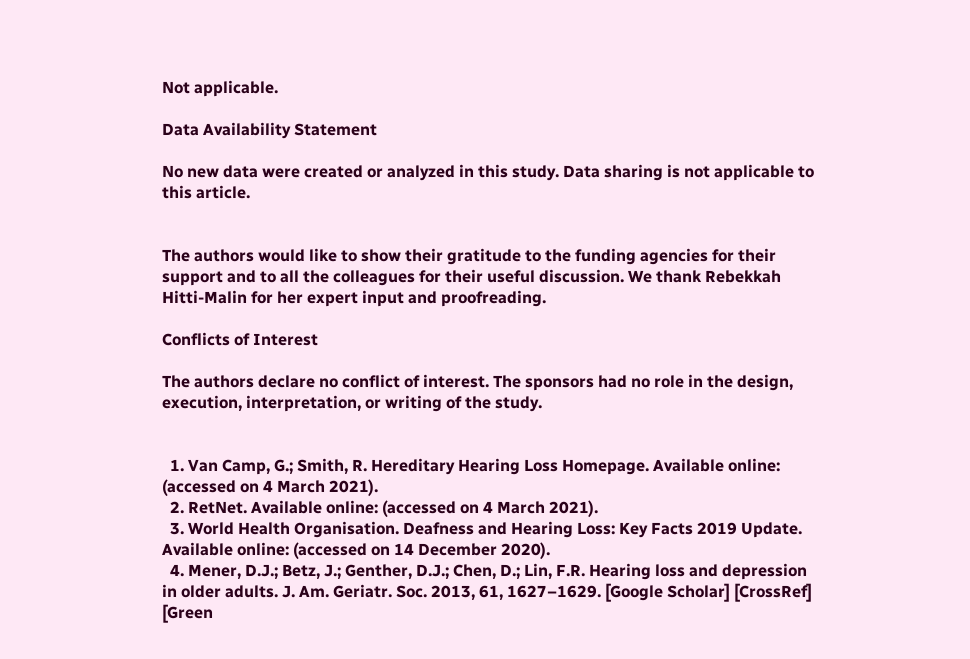Not applicable.

Data Availability Statement

No new data were created or analyzed in this study. Data sharing is not applicable to this article.


The authors would like to show their gratitude to the funding agencies for their support and to all the colleagues for their useful discussion. We thank Rebekkah Hitti-Malin for her expert input and proofreading.

Conflicts of Interest

The authors declare no conflict of interest. The sponsors had no role in the design, execution, interpretation, or writing of the study.


  1. Van Camp, G.; Smith, R. Hereditary Hearing Loss Homepage. Available online: (accessed on 4 March 2021).
  2. RetNet. Available online: (accessed on 4 March 2021).
  3. World Health Organisation. Deafness and Hearing Loss: Key Facts 2019 Update. Available online: (accessed on 14 December 2020).
  4. Mener, D.J.; Betz, J.; Genther, D.J.; Chen, D.; Lin, F.R. Hearing loss and depression in older adults. J. Am. Geriatr. Soc. 2013, 61, 1627–1629. [Google Scholar] [CrossRef] [Green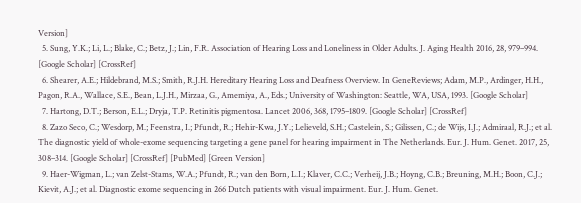Version]
  5. Sung, Y.K.; Li, L.; Blake, C.; Betz, J.; Lin, F.R. Association of Hearing Loss and Loneliness in Older Adults. J. Aging Health 2016, 28, 979–994. [Google Scholar] [CrossRef]
  6. Shearer, A.E.; Hildebrand, M.S.; Smith, R.J.H. Hereditary Hearing Loss and Deafness Overview. In GeneReviews; Adam, M.P., Ardinger, H.H., Pagon, R.A., Wallace, S.E., Bean, L.J.H., Mirzaa, G., Amemiya, A., Eds.; University of Washington: Seattle, WA, USA, 1993. [Google Scholar]
  7. Hartong, D.T.; Berson, E.L.; Dryja, T.P. Retinitis pigmentosa. Lancet 2006, 368, 1795–1809. [Google Scholar] [CrossRef]
  8. Zazo Seco, C.; Wesdorp, M.; Feenstra, I.; Pfundt, R.; Hehir-Kwa, J.Y.; Lelieveld, S.H.; Castelein, S.; Gilissen, C.; de Wijs, I.J.; Admiraal, R.J.; et al. The diagnostic yield of whole-exome sequencing targeting a gene panel for hearing impairment in The Netherlands. Eur. J. Hum. Genet. 2017, 25, 308–314. [Google Scholar] [CrossRef] [PubMed] [Green Version]
  9. Haer-Wigman, L.; van Zelst-Stams, W.A.; Pfundt, R.; van den Born, L.I.; Klaver, C.C.; Verheij, J.B.; Hoyng, C.B.; Breuning, M.H.; Boon, C.J.; Kievit, A.J.; et al. Diagnostic exome sequencing in 266 Dutch patients with visual impairment. Eur. J. Hum. Genet.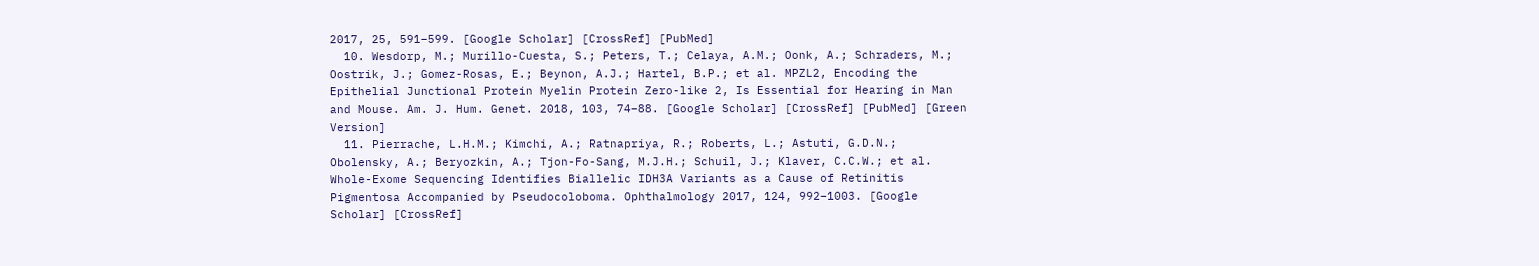2017, 25, 591–599. [Google Scholar] [CrossRef] [PubMed]
  10. Wesdorp, M.; Murillo-Cuesta, S.; Peters, T.; Celaya, A.M.; Oonk, A.; Schraders, M.; Oostrik, J.; Gomez-Rosas, E.; Beynon, A.J.; Hartel, B.P.; et al. MPZL2, Encoding the Epithelial Junctional Protein Myelin Protein Zero-like 2, Is Essential for Hearing in Man and Mouse. Am. J. Hum. Genet. 2018, 103, 74–88. [Google Scholar] [CrossRef] [PubMed] [Green Version]
  11. Pierrache, L.H.M.; Kimchi, A.; Ratnapriya, R.; Roberts, L.; Astuti, G.D.N.; Obolensky, A.; Beryozkin, A.; Tjon-Fo-Sang, M.J.H.; Schuil, J.; Klaver, C.C.W.; et al. Whole-Exome Sequencing Identifies Biallelic IDH3A Variants as a Cause of Retinitis Pigmentosa Accompanied by Pseudocoloboma. Ophthalmology 2017, 124, 992–1003. [Google Scholar] [CrossRef]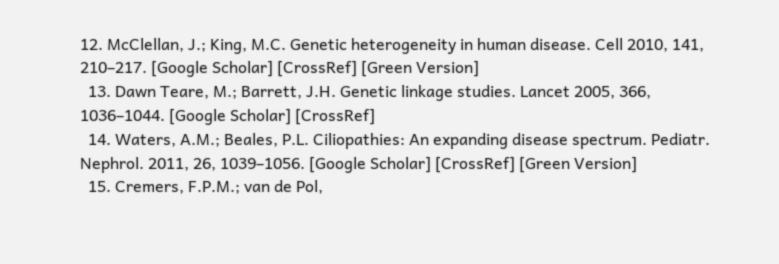12. McClellan, J.; King, M.C. Genetic heterogeneity in human disease. Cell 2010, 141, 210–217. [Google Scholar] [CrossRef] [Green Version]
  13. Dawn Teare, M.; Barrett, J.H. Genetic linkage studies. Lancet 2005, 366, 1036–1044. [Google Scholar] [CrossRef]
  14. Waters, A.M.; Beales, P.L. Ciliopathies: An expanding disease spectrum. Pediatr. Nephrol. 2011, 26, 1039–1056. [Google Scholar] [CrossRef] [Green Version]
  15. Cremers, F.P.M.; van de Pol,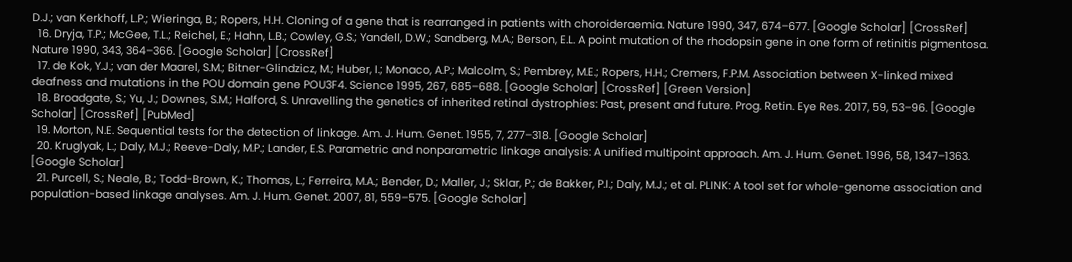D.J.; van Kerkhoff, L.P.; Wieringa, B.; Ropers, H.H. Cloning of a gene that is rearranged in patients with choroideraemia. Nature 1990, 347, 674–677. [Google Scholar] [CrossRef]
  16. Dryja, T.P.; McGee, T.L.; Reichel, E.; Hahn, L.B.; Cowley, G.S.; Yandell, D.W.; Sandberg, M.A.; Berson, E.L. A point mutation of the rhodopsin gene in one form of retinitis pigmentosa. Nature 1990, 343, 364–366. [Google Scholar] [CrossRef]
  17. de Kok, Y.J.; van der Maarel, S.M.; Bitner-Glindzicz, M.; Huber, I.; Monaco, A.P.; Malcolm, S.; Pembrey, M.E.; Ropers, H.H.; Cremers, F.P.M. Association between X-linked mixed deafness and mutations in the POU domain gene POU3F4. Science 1995, 267, 685–688. [Google Scholar] [CrossRef] [Green Version]
  18. Broadgate, S.; Yu, J.; Downes, S.M.; Halford, S. Unravelling the genetics of inherited retinal dystrophies: Past, present and future. Prog. Retin. Eye Res. 2017, 59, 53–96. [Google Scholar] [CrossRef] [PubMed]
  19. Morton, N.E. Sequential tests for the detection of linkage. Am. J. Hum. Genet. 1955, 7, 277–318. [Google Scholar]
  20. Kruglyak, L.; Daly, M.J.; Reeve-Daly, M.P.; Lander, E.S. Parametric and nonparametric linkage analysis: A unified multipoint approach. Am. J. Hum. Genet. 1996, 58, 1347–1363. [Google Scholar]
  21. Purcell, S.; Neale, B.; Todd-Brown, K.; Thomas, L.; Ferreira, M.A.; Bender, D.; Maller, J.; Sklar, P.; de Bakker, P.I.; Daly, M.J.; et al. PLINK: A tool set for whole-genome association and population-based linkage analyses. Am. J. Hum. Genet. 2007, 81, 559–575. [Google Scholar]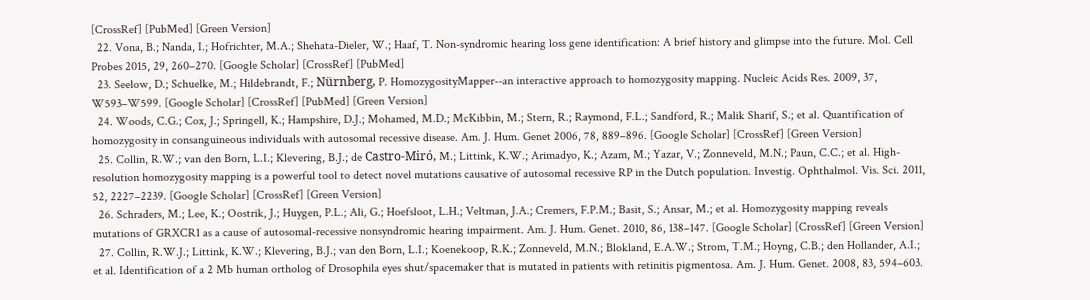[CrossRef] [PubMed] [Green Version]
  22. Vona, B.; Nanda, I.; Hofrichter, M.A.; Shehata-Dieler, W.; Haaf, T. Non-syndromic hearing loss gene identification: A brief history and glimpse into the future. Mol. Cell Probes 2015, 29, 260–270. [Google Scholar] [CrossRef] [PubMed]
  23. Seelow, D.; Schuelke, M.; Hildebrandt, F.; Nürnberg, P. HomozygosityMapper--an interactive approach to homozygosity mapping. Nucleic Acids Res. 2009, 37, W593–W599. [Google Scholar] [CrossRef] [PubMed] [Green Version]
  24. Woods, C.G.; Cox, J.; Springell, K.; Hampshire, D.J.; Mohamed, M.D.; McKibbin, M.; Stern, R.; Raymond, F.L.; Sandford, R.; Malik Sharif, S.; et al. Quantification of homozygosity in consanguineous individuals with autosomal recessive disease. Am. J. Hum. Genet 2006, 78, 889–896. [Google Scholar] [CrossRef] [Green Version]
  25. Collin, R.W.; van den Born, L.I.; Klevering, B.J.; de Castro-Miró, M.; Littink, K.W.; Arimadyo, K.; Azam, M.; Yazar, V.; Zonneveld, M.N.; Paun, C.C.; et al. High-resolution homozygosity mapping is a powerful tool to detect novel mutations causative of autosomal recessive RP in the Dutch population. Investig. Ophthalmol. Vis. Sci. 2011, 52, 2227–2239. [Google Scholar] [CrossRef] [Green Version]
  26. Schraders, M.; Lee, K.; Oostrik, J.; Huygen, P.L.; Ali, G.; Hoefsloot, L.H.; Veltman, J.A.; Cremers, F.P.M.; Basit, S.; Ansar, M.; et al. Homozygosity mapping reveals mutations of GRXCR1 as a cause of autosomal-recessive nonsyndromic hearing impairment. Am. J. Hum. Genet. 2010, 86, 138–147. [Google Scholar] [CrossRef] [Green Version]
  27. Collin, R.W.J.; Littink, K.W.; Klevering, B.J.; van den Born, L.I.; Koenekoop, R.K.; Zonneveld, M.N.; Blokland, E.A.W.; Strom, T.M.; Hoyng, C.B.; den Hollander, A.I.; et al. Identification of a 2 Mb human ortholog of Drosophila eyes shut/spacemaker that is mutated in patients with retinitis pigmentosa. Am. J. Hum. Genet. 2008, 83, 594–603.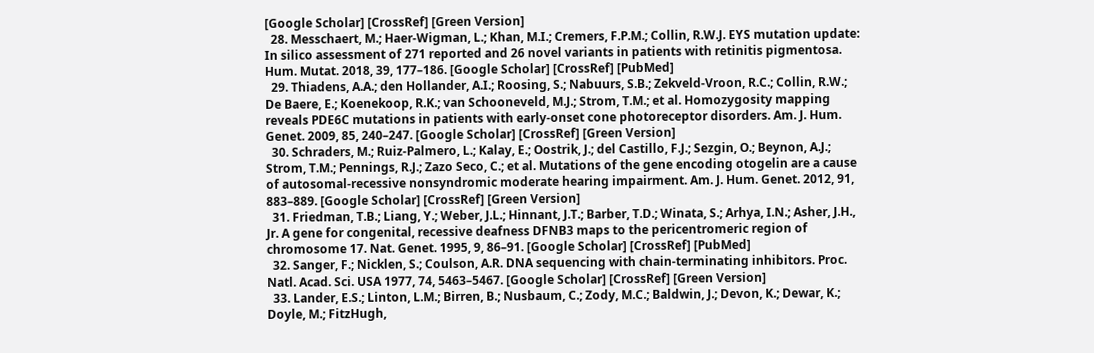[Google Scholar] [CrossRef] [Green Version]
  28. Messchaert, M.; Haer-Wigman, L.; Khan, M.I.; Cremers, F.P.M.; Collin, R.W.J. EYS mutation update: In silico assessment of 271 reported and 26 novel variants in patients with retinitis pigmentosa. Hum. Mutat. 2018, 39, 177–186. [Google Scholar] [CrossRef] [PubMed]
  29. Thiadens, A.A.; den Hollander, A.I.; Roosing, S.; Nabuurs, S.B.; Zekveld-Vroon, R.C.; Collin, R.W.; De Baere, E.; Koenekoop, R.K.; van Schooneveld, M.J.; Strom, T.M.; et al. Homozygosity mapping reveals PDE6C mutations in patients with early-onset cone photoreceptor disorders. Am. J. Hum. Genet. 2009, 85, 240–247. [Google Scholar] [CrossRef] [Green Version]
  30. Schraders, M.; Ruiz-Palmero, L.; Kalay, E.; Oostrik, J.; del Castillo, F.J.; Sezgin, O.; Beynon, A.J.; Strom, T.M.; Pennings, R.J.; Zazo Seco, C.; et al. Mutations of the gene encoding otogelin are a cause of autosomal-recessive nonsyndromic moderate hearing impairment. Am. J. Hum. Genet. 2012, 91, 883–889. [Google Scholar] [CrossRef] [Green Version]
  31. Friedman, T.B.; Liang, Y.; Weber, J.L.; Hinnant, J.T.; Barber, T.D.; Winata, S.; Arhya, I.N.; Asher, J.H., Jr. A gene for congenital, recessive deafness DFNB3 maps to the pericentromeric region of chromosome 17. Nat. Genet. 1995, 9, 86–91. [Google Scholar] [CrossRef] [PubMed]
  32. Sanger, F.; Nicklen, S.; Coulson, A.R. DNA sequencing with chain-terminating inhibitors. Proc. Natl. Acad. Sci. USA 1977, 74, 5463–5467. [Google Scholar] [CrossRef] [Green Version]
  33. Lander, E.S.; Linton, L.M.; Birren, B.; Nusbaum, C.; Zody, M.C.; Baldwin, J.; Devon, K.; Dewar, K.; Doyle, M.; FitzHugh,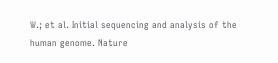W.; et al. Initial sequencing and analysis of the human genome. Nature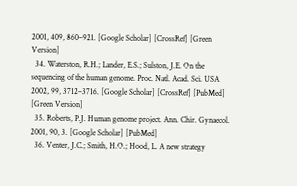2001, 409, 860–921. [Google Scholar] [CrossRef] [Green Version]
  34. Waterston, R.H.; Lander, E.S.; Sulston, J.E. On the sequencing of the human genome. Proc. Natl. Acad. Sci. USA 2002, 99, 3712–3716. [Google Scholar] [CrossRef] [PubMed] [Green Version]
  35. Roberts, P.J. Human genome project. Ann. Chir. Gynaecol. 2001, 90, 3. [Google Scholar] [PubMed]
  36. Venter, J.C.; Smith, H.O.; Hood, L. A new strategy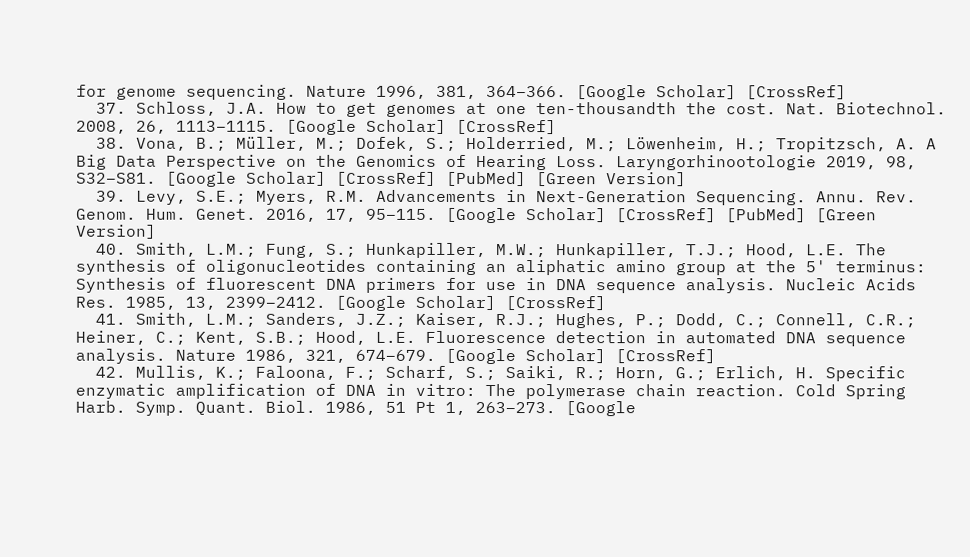for genome sequencing. Nature 1996, 381, 364–366. [Google Scholar] [CrossRef]
  37. Schloss, J.A. How to get genomes at one ten-thousandth the cost. Nat. Biotechnol. 2008, 26, 1113–1115. [Google Scholar] [CrossRef]
  38. Vona, B.; Müller, M.; Dofek, S.; Holderried, M.; Löwenheim, H.; Tropitzsch, A. A Big Data Perspective on the Genomics of Hearing Loss. Laryngorhinootologie 2019, 98, S32–S81. [Google Scholar] [CrossRef] [PubMed] [Green Version]
  39. Levy, S.E.; Myers, R.M. Advancements in Next-Generation Sequencing. Annu. Rev. Genom. Hum. Genet. 2016, 17, 95–115. [Google Scholar] [CrossRef] [PubMed] [Green Version]
  40. Smith, L.M.; Fung, S.; Hunkapiller, M.W.; Hunkapiller, T.J.; Hood, L.E. The synthesis of oligonucleotides containing an aliphatic amino group at the 5' terminus: Synthesis of fluorescent DNA primers for use in DNA sequence analysis. Nucleic Acids Res. 1985, 13, 2399–2412. [Google Scholar] [CrossRef]
  41. Smith, L.M.; Sanders, J.Z.; Kaiser, R.J.; Hughes, P.; Dodd, C.; Connell, C.R.; Heiner, C.; Kent, S.B.; Hood, L.E. Fluorescence detection in automated DNA sequence analysis. Nature 1986, 321, 674–679. [Google Scholar] [CrossRef]
  42. Mullis, K.; Faloona, F.; Scharf, S.; Saiki, R.; Horn, G.; Erlich, H. Specific enzymatic amplification of DNA in vitro: The polymerase chain reaction. Cold Spring Harb. Symp. Quant. Biol. 1986, 51 Pt 1, 263–273. [Google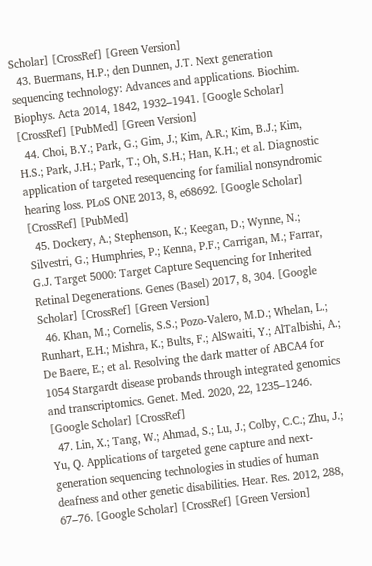Scholar] [CrossRef] [Green Version]
  43. Buermans, H.P.; den Dunnen, J.T. Next generation sequencing technology: Advances and applications. Biochim. Biophys. Acta 2014, 1842, 1932–1941. [Google Scholar] [CrossRef] [PubMed] [Green Version]
  44. Choi, B.Y.; Park, G.; Gim, J.; Kim, A.R.; Kim, B.J.; Kim, H.S.; Park, J.H.; Park, T.; Oh, S.H.; Han, K.H.; et al. Diagnostic application of targeted resequencing for familial nonsyndromic hearing loss. PLoS ONE 2013, 8, e68692. [Google Scholar] [CrossRef] [PubMed]
  45. Dockery, A.; Stephenson, K.; Keegan, D.; Wynne, N.; Silvestri, G.; Humphries, P.; Kenna, P.F.; Carrigan, M.; Farrar, G.J. Target 5000: Target Capture Sequencing for Inherited Retinal Degenerations. Genes (Basel) 2017, 8, 304. [Google Scholar] [CrossRef] [Green Version]
  46. Khan, M.; Cornelis, S.S.; Pozo-Valero, M.D.; Whelan, L.; Runhart, E.H.; Mishra, K.; Bults, F.; AlSwaiti, Y.; AlTalbishi, A.; De Baere, E.; et al. Resolving the dark matter of ABCA4 for 1054 Stargardt disease probands through integrated genomics and transcriptomics. Genet. Med. 2020, 22, 1235–1246. [Google Scholar] [CrossRef]
  47. Lin, X.; Tang, W.; Ahmad, S.; Lu, J.; Colby, C.C.; Zhu, J.; Yu, Q. Applications of targeted gene capture and next-generation sequencing technologies in studies of human deafness and other genetic disabilities. Hear. Res. 2012, 288, 67–76. [Google Scholar] [CrossRef] [Green Version]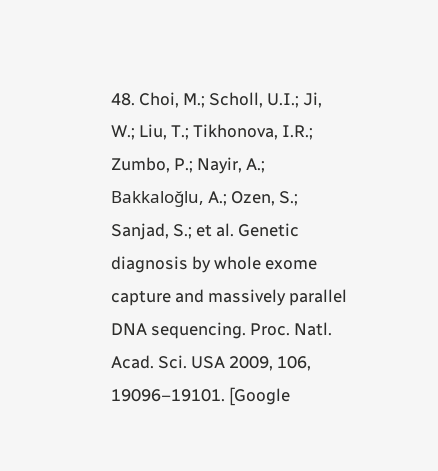48. Choi, M.; Scholl, U.I.; Ji, W.; Liu, T.; Tikhonova, I.R.; Zumbo, P.; Nayir, A.; Bakkaloğlu, A.; Ozen, S.; Sanjad, S.; et al. Genetic diagnosis by whole exome capture and massively parallel DNA sequencing. Proc. Natl. Acad. Sci. USA 2009, 106, 19096–19101. [Google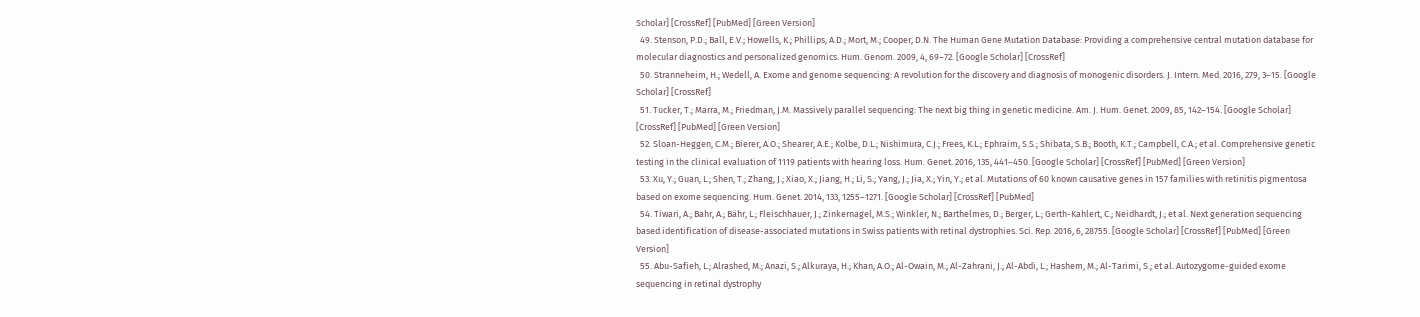Scholar] [CrossRef] [PubMed] [Green Version]
  49. Stenson, P.D.; Ball, E.V.; Howells, K.; Phillips, A.D.; Mort, M.; Cooper, D.N. The Human Gene Mutation Database: Providing a comprehensive central mutation database for molecular diagnostics and personalized genomics. Hum. Genom. 2009, 4, 69–72. [Google Scholar] [CrossRef]
  50. Stranneheim, H.; Wedell, A. Exome and genome sequencing: A revolution for the discovery and diagnosis of monogenic disorders. J. Intern. Med. 2016, 279, 3–15. [Google Scholar] [CrossRef]
  51. Tucker, T.; Marra, M.; Friedman, J.M. Massively parallel sequencing: The next big thing in genetic medicine. Am. J. Hum. Genet. 2009, 85, 142–154. [Google Scholar] [CrossRef] [PubMed] [Green Version]
  52. Sloan-Heggen, C.M.; Bierer, A.O.; Shearer, A.E.; Kolbe, D.L.; Nishimura, C.J.; Frees, K.L.; Ephraim, S.S.; Shibata, S.B.; Booth, K.T.; Campbell, C.A.; et al. Comprehensive genetic testing in the clinical evaluation of 1119 patients with hearing loss. Hum. Genet. 2016, 135, 441–450. [Google Scholar] [CrossRef] [PubMed] [Green Version]
  53. Xu, Y.; Guan, L.; Shen, T.; Zhang, J.; Xiao, X.; Jiang, H.; Li, S.; Yang, J.; Jia, X.; Yin, Y.; et al. Mutations of 60 known causative genes in 157 families with retinitis pigmentosa based on exome sequencing. Hum. Genet. 2014, 133, 1255–1271. [Google Scholar] [CrossRef] [PubMed]
  54. Tiwari, A.; Bahr, A.; Bähr, L.; Fleischhauer, J.; Zinkernagel, M.S.; Winkler, N.; Barthelmes, D.; Berger, L.; Gerth-Kahlert, C.; Neidhardt, J.; et al. Next generation sequencing based identification of disease-associated mutations in Swiss patients with retinal dystrophies. Sci. Rep. 2016, 6, 28755. [Google Scholar] [CrossRef] [PubMed] [Green Version]
  55. Abu-Safieh, L.; Alrashed, M.; Anazi, S.; Alkuraya, H.; Khan, A.O.; Al-Owain, M.; Al-Zahrani, J.; Al-Abdi, L.; Hashem, M.; Al-Tarimi, S.; et al. Autozygome-guided exome sequencing in retinal dystrophy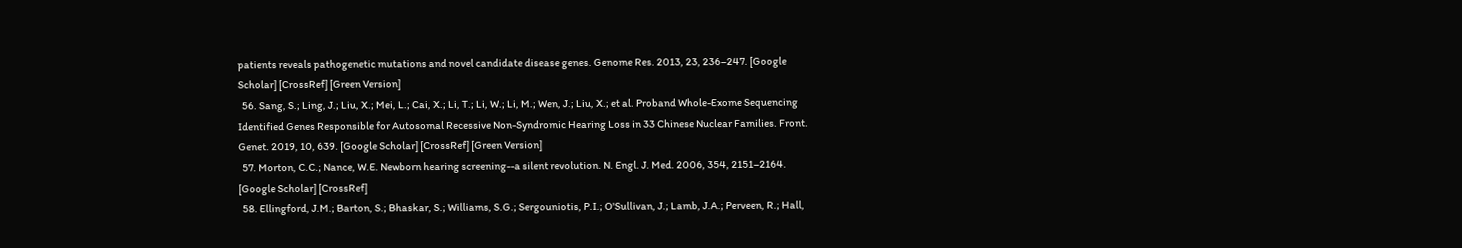patients reveals pathogenetic mutations and novel candidate disease genes. Genome Res. 2013, 23, 236–247. [Google Scholar] [CrossRef] [Green Version]
  56. Sang, S.; Ling, J.; Liu, X.; Mei, L.; Cai, X.; Li, T.; Li, W.; Li, M.; Wen, J.; Liu, X.; et al. Proband Whole-Exome Sequencing Identified Genes Responsible for Autosomal Recessive Non-Syndromic Hearing Loss in 33 Chinese Nuclear Families. Front. Genet. 2019, 10, 639. [Google Scholar] [CrossRef] [Green Version]
  57. Morton, C.C.; Nance, W.E. Newborn hearing screening--a silent revolution. N. Engl. J. Med. 2006, 354, 2151–2164. [Google Scholar] [CrossRef]
  58. Ellingford, J.M.; Barton, S.; Bhaskar, S.; Williams, S.G.; Sergouniotis, P.I.; O'Sullivan, J.; Lamb, J.A.; Perveen, R.; Hall,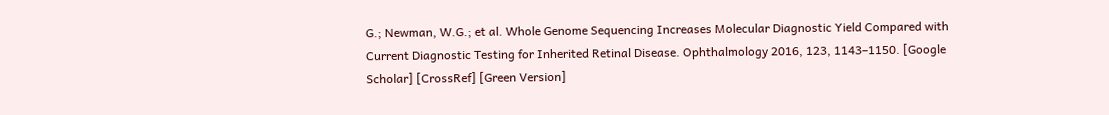G.; Newman, W.G.; et al. Whole Genome Sequencing Increases Molecular Diagnostic Yield Compared with Current Diagnostic Testing for Inherited Retinal Disease. Ophthalmology 2016, 123, 1143–1150. [Google Scholar] [CrossRef] [Green Version]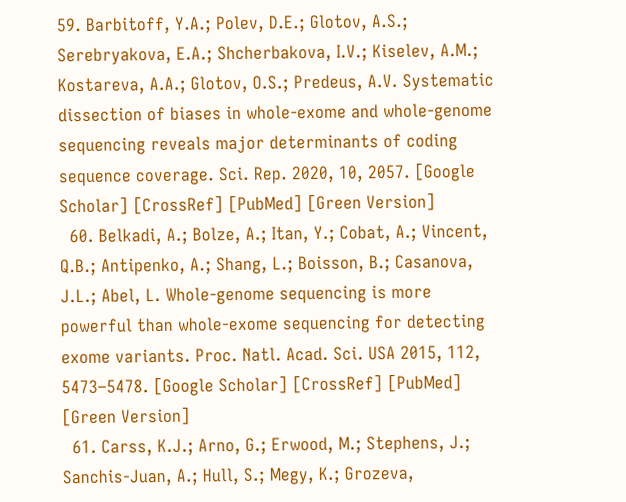59. Barbitoff, Y.A.; Polev, D.E.; Glotov, A.S.; Serebryakova, E.A.; Shcherbakova, I.V.; Kiselev, A.M.; Kostareva, A.A.; Glotov, O.S.; Predeus, A.V. Systematic dissection of biases in whole-exome and whole-genome sequencing reveals major determinants of coding sequence coverage. Sci. Rep. 2020, 10, 2057. [Google Scholar] [CrossRef] [PubMed] [Green Version]
  60. Belkadi, A.; Bolze, A.; Itan, Y.; Cobat, A.; Vincent, Q.B.; Antipenko, A.; Shang, L.; Boisson, B.; Casanova, J.L.; Abel, L. Whole-genome sequencing is more powerful than whole-exome sequencing for detecting exome variants. Proc. Natl. Acad. Sci. USA 2015, 112, 5473–5478. [Google Scholar] [CrossRef] [PubMed] [Green Version]
  61. Carss, K.J.; Arno, G.; Erwood, M.; Stephens, J.; Sanchis-Juan, A.; Hull, S.; Megy, K.; Grozeva,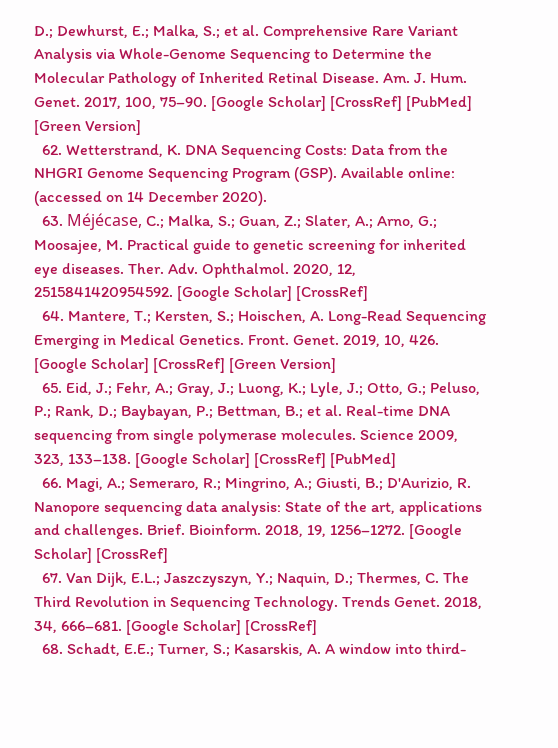D.; Dewhurst, E.; Malka, S.; et al. Comprehensive Rare Variant Analysis via Whole-Genome Sequencing to Determine the Molecular Pathology of Inherited Retinal Disease. Am. J. Hum. Genet. 2017, 100, 75–90. [Google Scholar] [CrossRef] [PubMed] [Green Version]
  62. Wetterstrand, K. DNA Sequencing Costs: Data from the NHGRI Genome Sequencing Program (GSP). Available online: (accessed on 14 December 2020).
  63. Méjécase, C.; Malka, S.; Guan, Z.; Slater, A.; Arno, G.; Moosajee, M. Practical guide to genetic screening for inherited eye diseases. Ther. Adv. Ophthalmol. 2020, 12, 2515841420954592. [Google Scholar] [CrossRef]
  64. Mantere, T.; Kersten, S.; Hoischen, A. Long-Read Sequencing Emerging in Medical Genetics. Front. Genet. 2019, 10, 426. [Google Scholar] [CrossRef] [Green Version]
  65. Eid, J.; Fehr, A.; Gray, J.; Luong, K.; Lyle, J.; Otto, G.; Peluso, P.; Rank, D.; Baybayan, P.; Bettman, B.; et al. Real-time DNA sequencing from single polymerase molecules. Science 2009, 323, 133–138. [Google Scholar] [CrossRef] [PubMed]
  66. Magi, A.; Semeraro, R.; Mingrino, A.; Giusti, B.; D'Aurizio, R. Nanopore sequencing data analysis: State of the art, applications and challenges. Brief. Bioinform. 2018, 19, 1256–1272. [Google Scholar] [CrossRef]
  67. Van Dijk, E.L.; Jaszczyszyn, Y.; Naquin, D.; Thermes, C. The Third Revolution in Sequencing Technology. Trends Genet. 2018, 34, 666–681. [Google Scholar] [CrossRef]
  68. Schadt, E.E.; Turner, S.; Kasarskis, A. A window into third-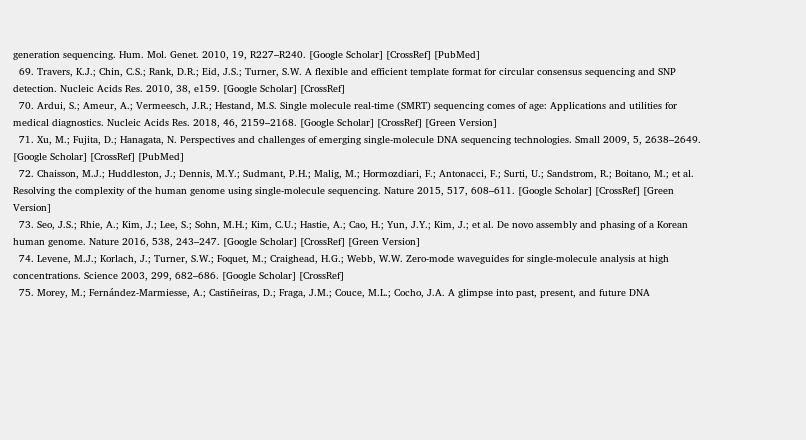generation sequencing. Hum. Mol. Genet. 2010, 19, R227–R240. [Google Scholar] [CrossRef] [PubMed]
  69. Travers, K.J.; Chin, C.S.; Rank, D.R.; Eid, J.S.; Turner, S.W. A flexible and efficient template format for circular consensus sequencing and SNP detection. Nucleic Acids Res. 2010, 38, e159. [Google Scholar] [CrossRef]
  70. Ardui, S.; Ameur, A.; Vermeesch, J.R.; Hestand, M.S. Single molecule real-time (SMRT) sequencing comes of age: Applications and utilities for medical diagnostics. Nucleic Acids Res. 2018, 46, 2159–2168. [Google Scholar] [CrossRef] [Green Version]
  71. Xu, M.; Fujita, D.; Hanagata, N. Perspectives and challenges of emerging single-molecule DNA sequencing technologies. Small 2009, 5, 2638–2649. [Google Scholar] [CrossRef] [PubMed]
  72. Chaisson, M.J.; Huddleston, J.; Dennis, M.Y.; Sudmant, P.H.; Malig, M.; Hormozdiari, F.; Antonacci, F.; Surti, U.; Sandstrom, R.; Boitano, M.; et al. Resolving the complexity of the human genome using single-molecule sequencing. Nature 2015, 517, 608–611. [Google Scholar] [CrossRef] [Green Version]
  73. Seo, J.S.; Rhie, A.; Kim, J.; Lee, S.; Sohn, M.H.; Kim, C.U.; Hastie, A.; Cao, H.; Yun, J.Y.; Kim, J.; et al. De novo assembly and phasing of a Korean human genome. Nature 2016, 538, 243–247. [Google Scholar] [CrossRef] [Green Version]
  74. Levene, M.J.; Korlach, J.; Turner, S.W.; Foquet, M.; Craighead, H.G.; Webb, W.W. Zero-mode waveguides for single-molecule analysis at high concentrations. Science 2003, 299, 682–686. [Google Scholar] [CrossRef]
  75. Morey, M.; Fernández-Marmiesse, A.; Castiñeiras, D.; Fraga, J.M.; Couce, M.L.; Cocho, J.A. A glimpse into past, present, and future DNA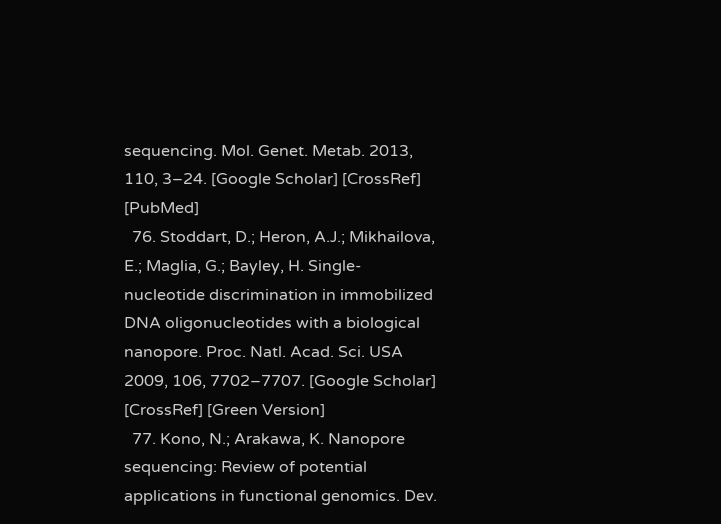sequencing. Mol. Genet. Metab. 2013, 110, 3–24. [Google Scholar] [CrossRef] [PubMed]
  76. Stoddart, D.; Heron, A.J.; Mikhailova, E.; Maglia, G.; Bayley, H. Single-nucleotide discrimination in immobilized DNA oligonucleotides with a biological nanopore. Proc. Natl. Acad. Sci. USA 2009, 106, 7702–7707. [Google Scholar] [CrossRef] [Green Version]
  77. Kono, N.; Arakawa, K. Nanopore sequencing: Review of potential applications in functional genomics. Dev.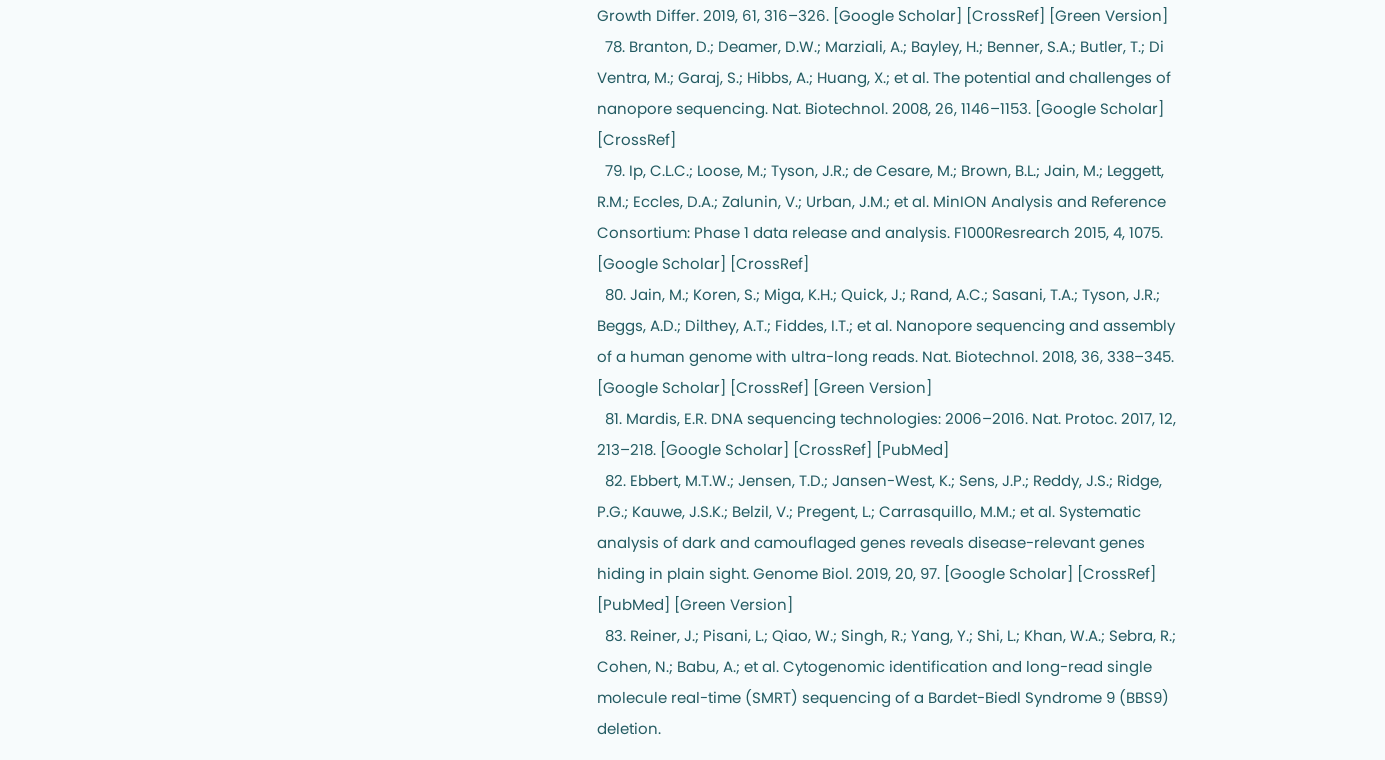Growth Differ. 2019, 61, 316–326. [Google Scholar] [CrossRef] [Green Version]
  78. Branton, D.; Deamer, D.W.; Marziali, A.; Bayley, H.; Benner, S.A.; Butler, T.; Di Ventra, M.; Garaj, S.; Hibbs, A.; Huang, X.; et al. The potential and challenges of nanopore sequencing. Nat. Biotechnol. 2008, 26, 1146–1153. [Google Scholar] [CrossRef]
  79. Ip, C.L.C.; Loose, M.; Tyson, J.R.; de Cesare, M.; Brown, B.L.; Jain, M.; Leggett, R.M.; Eccles, D.A.; Zalunin, V.; Urban, J.M.; et al. MinION Analysis and Reference Consortium: Phase 1 data release and analysis. F1000Resrearch 2015, 4, 1075. [Google Scholar] [CrossRef]
  80. Jain, M.; Koren, S.; Miga, K.H.; Quick, J.; Rand, A.C.; Sasani, T.A.; Tyson, J.R.; Beggs, A.D.; Dilthey, A.T.; Fiddes, I.T.; et al. Nanopore sequencing and assembly of a human genome with ultra-long reads. Nat. Biotechnol. 2018, 36, 338–345. [Google Scholar] [CrossRef] [Green Version]
  81. Mardis, E.R. DNA sequencing technologies: 2006–2016. Nat. Protoc. 2017, 12, 213–218. [Google Scholar] [CrossRef] [PubMed]
  82. Ebbert, M.T.W.; Jensen, T.D.; Jansen-West, K.; Sens, J.P.; Reddy, J.S.; Ridge, P.G.; Kauwe, J.S.K.; Belzil, V.; Pregent, L.; Carrasquillo, M.M.; et al. Systematic analysis of dark and camouflaged genes reveals disease-relevant genes hiding in plain sight. Genome Biol. 2019, 20, 97. [Google Scholar] [CrossRef] [PubMed] [Green Version]
  83. Reiner, J.; Pisani, L.; Qiao, W.; Singh, R.; Yang, Y.; Shi, L.; Khan, W.A.; Sebra, R.; Cohen, N.; Babu, A.; et al. Cytogenomic identification and long-read single molecule real-time (SMRT) sequencing of a Bardet-Biedl Syndrome 9 (BBS9) deletion.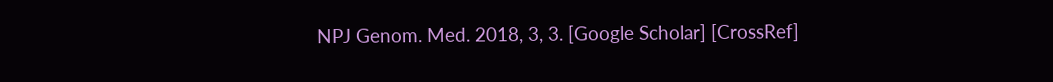NPJ Genom. Med. 2018, 3, 3. [Google Scholar] [CrossRef]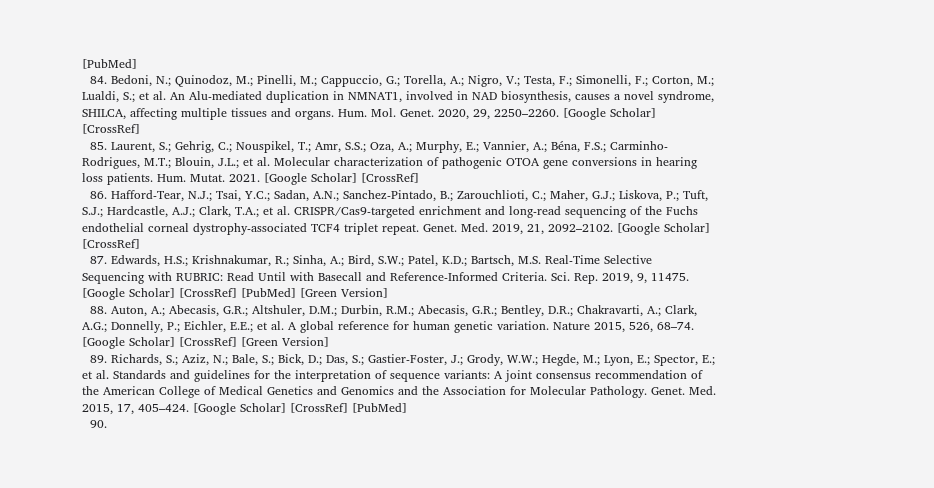[PubMed]
  84. Bedoni, N.; Quinodoz, M.; Pinelli, M.; Cappuccio, G.; Torella, A.; Nigro, V.; Testa, F.; Simonelli, F.; Corton, M.; Lualdi, S.; et al. An Alu-mediated duplication in NMNAT1, involved in NAD biosynthesis, causes a novel syndrome, SHILCA, affecting multiple tissues and organs. Hum. Mol. Genet. 2020, 29, 2250–2260. [Google Scholar] [CrossRef]
  85. Laurent, S.; Gehrig, C.; Nouspikel, T.; Amr, S.S.; Oza, A.; Murphy, E.; Vannier, A.; Béna, F.S.; Carminho-Rodrigues, M.T.; Blouin, J.L.; et al. Molecular characterization of pathogenic OTOA gene conversions in hearing loss patients. Hum. Mutat. 2021. [Google Scholar] [CrossRef]
  86. Hafford-Tear, N.J.; Tsai, Y.C.; Sadan, A.N.; Sanchez-Pintado, B.; Zarouchlioti, C.; Maher, G.J.; Liskova, P.; Tuft, S.J.; Hardcastle, A.J.; Clark, T.A.; et al. CRISPR/Cas9-targeted enrichment and long-read sequencing of the Fuchs endothelial corneal dystrophy-associated TCF4 triplet repeat. Genet. Med. 2019, 21, 2092–2102. [Google Scholar] [CrossRef]
  87. Edwards, H.S.; Krishnakumar, R.; Sinha, A.; Bird, S.W.; Patel, K.D.; Bartsch, M.S. Real-Time Selective Sequencing with RUBRIC: Read Until with Basecall and Reference-Informed Criteria. Sci. Rep. 2019, 9, 11475. [Google Scholar] [CrossRef] [PubMed] [Green Version]
  88. Auton, A.; Abecasis, G.R.; Altshuler, D.M.; Durbin, R.M.; Abecasis, G.R.; Bentley, D.R.; Chakravarti, A.; Clark, A.G.; Donnelly, P.; Eichler, E.E.; et al. A global reference for human genetic variation. Nature 2015, 526, 68–74. [Google Scholar] [CrossRef] [Green Version]
  89. Richards, S.; Aziz, N.; Bale, S.; Bick, D.; Das, S.; Gastier-Foster, J.; Grody, W.W.; Hegde, M.; Lyon, E.; Spector, E.; et al. Standards and guidelines for the interpretation of sequence variants: A joint consensus recommendation of the American College of Medical Genetics and Genomics and the Association for Molecular Pathology. Genet. Med. 2015, 17, 405–424. [Google Scholar] [CrossRef] [PubMed]
  90.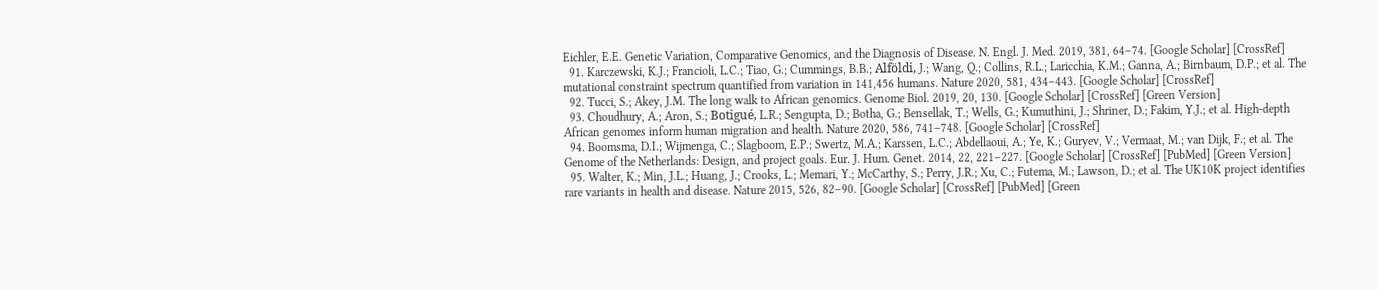Eichler, E.E. Genetic Variation, Comparative Genomics, and the Diagnosis of Disease. N. Engl. J. Med. 2019, 381, 64–74. [Google Scholar] [CrossRef]
  91. Karczewski, K.J.; Francioli, L.C.; Tiao, G.; Cummings, B.B.; Alföldi, J.; Wang, Q.; Collins, R.L.; Laricchia, K.M.; Ganna, A.; Birnbaum, D.P.; et al. The mutational constraint spectrum quantified from variation in 141,456 humans. Nature 2020, 581, 434–443. [Google Scholar] [CrossRef]
  92. Tucci, S.; Akey, J.M. The long walk to African genomics. Genome Biol. 2019, 20, 130. [Google Scholar] [CrossRef] [Green Version]
  93. Choudhury, A.; Aron, S.; Botigué, L.R.; Sengupta, D.; Botha, G.; Bensellak, T.; Wells, G.; Kumuthini, J.; Shriner, D.; Fakim, Y.J.; et al. High-depth African genomes inform human migration and health. Nature 2020, 586, 741–748. [Google Scholar] [CrossRef]
  94. Boomsma, D.I.; Wijmenga, C.; Slagboom, E.P.; Swertz, M.A.; Karssen, L.C.; Abdellaoui, A.; Ye, K.; Guryev, V.; Vermaat, M.; van Dijk, F.; et al. The Genome of the Netherlands: Design, and project goals. Eur. J. Hum. Genet. 2014, 22, 221–227. [Google Scholar] [CrossRef] [PubMed] [Green Version]
  95. Walter, K.; Min, J.L.; Huang, J.; Crooks, L.; Memari, Y.; McCarthy, S.; Perry, J.R.; Xu, C.; Futema, M.; Lawson, D.; et al. The UK10K project identifies rare variants in health and disease. Nature 2015, 526, 82–90. [Google Scholar] [CrossRef] [PubMed] [Green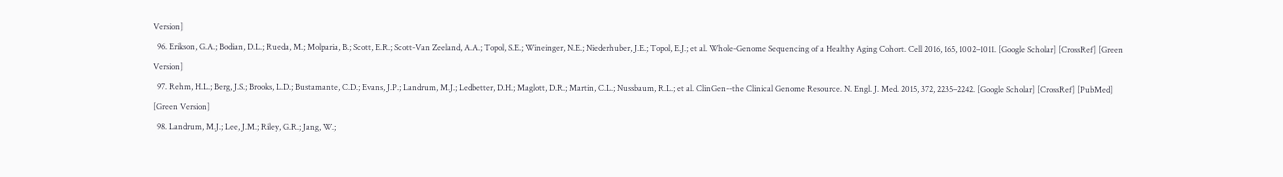Version]
  96. Erikson, G.A.; Bodian, D.L.; Rueda, M.; Molparia, B.; Scott, E.R.; Scott-Van Zeeland, A.A.; Topol, S.E.; Wineinger, N.E.; Niederhuber, J.E.; Topol, E.J.; et al. Whole-Genome Sequencing of a Healthy Aging Cohort. Cell 2016, 165, 1002–1011. [Google Scholar] [CrossRef] [Green Version]
  97. Rehm, H.L.; Berg, J.S.; Brooks, L.D.; Bustamante, C.D.; Evans, J.P.; Landrum, M.J.; Ledbetter, D.H.; Maglott, D.R.; Martin, C.L.; Nussbaum, R.L.; et al. ClinGen--the Clinical Genome Resource. N. Engl. J. Med. 2015, 372, 2235–2242. [Google Scholar] [CrossRef] [PubMed] [Green Version]
  98. Landrum, M.J.; Lee, J.M.; Riley, G.R.; Jang, W.;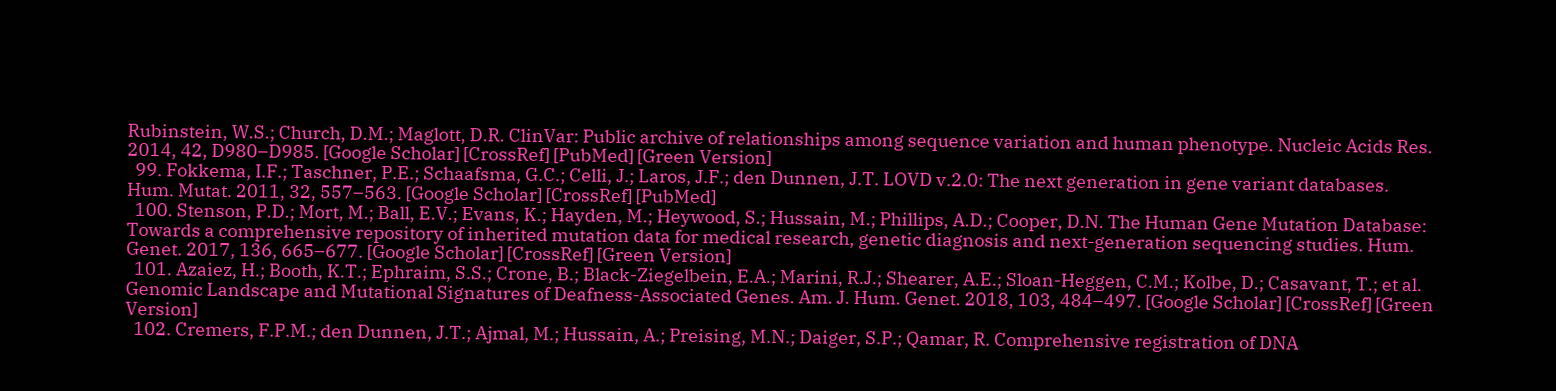Rubinstein, W.S.; Church, D.M.; Maglott, D.R. ClinVar: Public archive of relationships among sequence variation and human phenotype. Nucleic Acids Res. 2014, 42, D980–D985. [Google Scholar] [CrossRef] [PubMed] [Green Version]
  99. Fokkema, I.F.; Taschner, P.E.; Schaafsma, G.C.; Celli, J.; Laros, J.F.; den Dunnen, J.T. LOVD v.2.0: The next generation in gene variant databases. Hum. Mutat. 2011, 32, 557–563. [Google Scholar] [CrossRef] [PubMed]
  100. Stenson, P.D.; Mort, M.; Ball, E.V.; Evans, K.; Hayden, M.; Heywood, S.; Hussain, M.; Phillips, A.D.; Cooper, D.N. The Human Gene Mutation Database: Towards a comprehensive repository of inherited mutation data for medical research, genetic diagnosis and next-generation sequencing studies. Hum. Genet. 2017, 136, 665–677. [Google Scholar] [CrossRef] [Green Version]
  101. Azaiez, H.; Booth, K.T.; Ephraim, S.S.; Crone, B.; Black-Ziegelbein, E.A.; Marini, R.J.; Shearer, A.E.; Sloan-Heggen, C.M.; Kolbe, D.; Casavant, T.; et al. Genomic Landscape and Mutational Signatures of Deafness-Associated Genes. Am. J. Hum. Genet. 2018, 103, 484–497. [Google Scholar] [CrossRef] [Green Version]
  102. Cremers, F.P.M.; den Dunnen, J.T.; Ajmal, M.; Hussain, A.; Preising, M.N.; Daiger, S.P.; Qamar, R. Comprehensive registration of DNA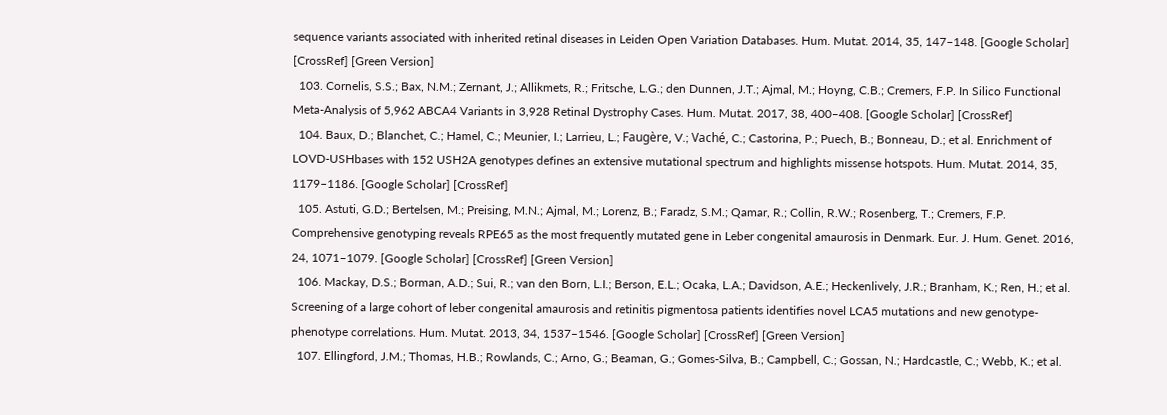sequence variants associated with inherited retinal diseases in Leiden Open Variation Databases. Hum. Mutat. 2014, 35, 147–148. [Google Scholar] [CrossRef] [Green Version]
  103. Cornelis, S.S.; Bax, N.M.; Zernant, J.; Allikmets, R.; Fritsche, L.G.; den Dunnen, J.T.; Ajmal, M.; Hoyng, C.B.; Cremers, F.P. In Silico Functional Meta-Analysis of 5,962 ABCA4 Variants in 3,928 Retinal Dystrophy Cases. Hum. Mutat. 2017, 38, 400–408. [Google Scholar] [CrossRef]
  104. Baux, D.; Blanchet, C.; Hamel, C.; Meunier, I.; Larrieu, L.; Faugère, V.; Vaché, C.; Castorina, P.; Puech, B.; Bonneau, D.; et al. Enrichment of LOVD-USHbases with 152 USH2A genotypes defines an extensive mutational spectrum and highlights missense hotspots. Hum. Mutat. 2014, 35, 1179–1186. [Google Scholar] [CrossRef]
  105. Astuti, G.D.; Bertelsen, M.; Preising, M.N.; Ajmal, M.; Lorenz, B.; Faradz, S.M.; Qamar, R.; Collin, R.W.; Rosenberg, T.; Cremers, F.P. Comprehensive genotyping reveals RPE65 as the most frequently mutated gene in Leber congenital amaurosis in Denmark. Eur. J. Hum. Genet. 2016, 24, 1071–1079. [Google Scholar] [CrossRef] [Green Version]
  106. Mackay, D.S.; Borman, A.D.; Sui, R.; van den Born, L.I.; Berson, E.L.; Ocaka, L.A.; Davidson, A.E.; Heckenlively, J.R.; Branham, K.; Ren, H.; et al. Screening of a large cohort of leber congenital amaurosis and retinitis pigmentosa patients identifies novel LCA5 mutations and new genotype-phenotype correlations. Hum. Mutat. 2013, 34, 1537–1546. [Google Scholar] [CrossRef] [Green Version]
  107. Ellingford, J.M.; Thomas, H.B.; Rowlands, C.; Arno, G.; Beaman, G.; Gomes-Silva, B.; Campbell, C.; Gossan, N.; Hardcastle, C.; Webb, K.; et al.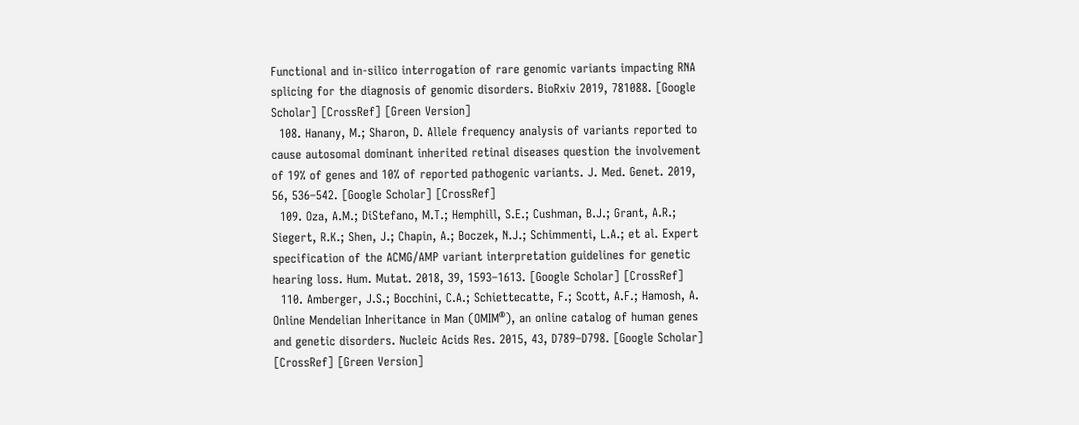Functional and in-silico interrogation of rare genomic variants impacting RNA splicing for the diagnosis of genomic disorders. BioRxiv 2019, 781088. [Google Scholar] [CrossRef] [Green Version]
  108. Hanany, M.; Sharon, D. Allele frequency analysis of variants reported to cause autosomal dominant inherited retinal diseases question the involvement of 19% of genes and 10% of reported pathogenic variants. J. Med. Genet. 2019, 56, 536–542. [Google Scholar] [CrossRef]
  109. Oza, A.M.; DiStefano, M.T.; Hemphill, S.E.; Cushman, B.J.; Grant, A.R.; Siegert, R.K.; Shen, J.; Chapin, A.; Boczek, N.J.; Schimmenti, L.A.; et al. Expert specification of the ACMG/AMP variant interpretation guidelines for genetic hearing loss. Hum. Mutat. 2018, 39, 1593–1613. [Google Scholar] [CrossRef]
  110. Amberger, J.S.; Bocchini, C.A.; Schiettecatte, F.; Scott, A.F.; Hamosh, A. Online Mendelian Inheritance in Man (OMIM®), an online catalog of human genes and genetic disorders. Nucleic Acids Res. 2015, 43, D789–D798. [Google Scholar] [CrossRef] [Green Version]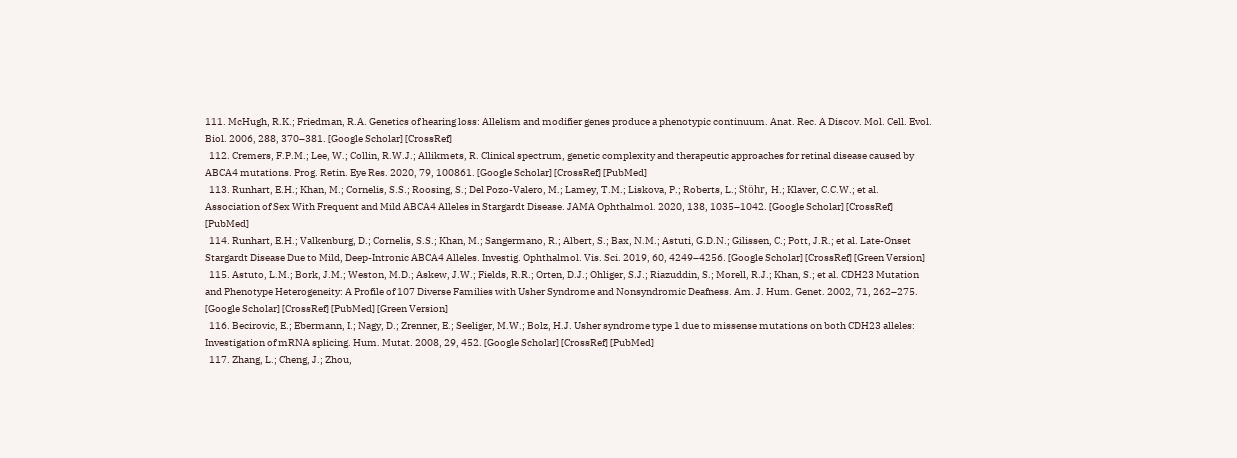111. McHugh, R.K.; Friedman, R.A. Genetics of hearing loss: Allelism and modifier genes produce a phenotypic continuum. Anat. Rec. A Discov. Mol. Cell. Evol. Biol. 2006, 288, 370–381. [Google Scholar] [CrossRef]
  112. Cremers, F.P.M.; Lee, W.; Collin, R.W.J.; Allikmets, R. Clinical spectrum, genetic complexity and therapeutic approaches for retinal disease caused by ABCA4 mutations. Prog. Retin. Eye Res. 2020, 79, 100861. [Google Scholar] [CrossRef] [PubMed]
  113. Runhart, E.H.; Khan, M.; Cornelis, S.S.; Roosing, S.; Del Pozo-Valero, M.; Lamey, T.M.; Liskova, P.; Roberts, L.; Stöhr, H.; Klaver, C.C.W.; et al. Association of Sex With Frequent and Mild ABCA4 Alleles in Stargardt Disease. JAMA Ophthalmol. 2020, 138, 1035–1042. [Google Scholar] [CrossRef] [PubMed]
  114. Runhart, E.H.; Valkenburg, D.; Cornelis, S.S.; Khan, M.; Sangermano, R.; Albert, S.; Bax, N.M.; Astuti, G.D.N.; Gilissen, C.; Pott, J.R.; et al. Late-Onset Stargardt Disease Due to Mild, Deep-Intronic ABCA4 Alleles. Investig. Ophthalmol. Vis. Sci. 2019, 60, 4249–4256. [Google Scholar] [CrossRef] [Green Version]
  115. Astuto, L.M.; Bork, J.M.; Weston, M.D.; Askew, J.W.; Fields, R.R.; Orten, D.J.; Ohliger, S.J.; Riazuddin, S.; Morell, R.J.; Khan, S.; et al. CDH23 Mutation and Phenotype Heterogeneity: A Profile of 107 Diverse Families with Usher Syndrome and Nonsyndromic Deafness. Am. J. Hum. Genet. 2002, 71, 262–275. [Google Scholar] [CrossRef] [PubMed] [Green Version]
  116. Becirovic, E.; Ebermann, I.; Nagy, D.; Zrenner, E.; Seeliger, M.W.; Bolz, H.J. Usher syndrome type 1 due to missense mutations on both CDH23 alleles: Investigation of mRNA splicing. Hum. Mutat. 2008, 29, 452. [Google Scholar] [CrossRef] [PubMed]
  117. Zhang, L.; Cheng, J.; Zhou,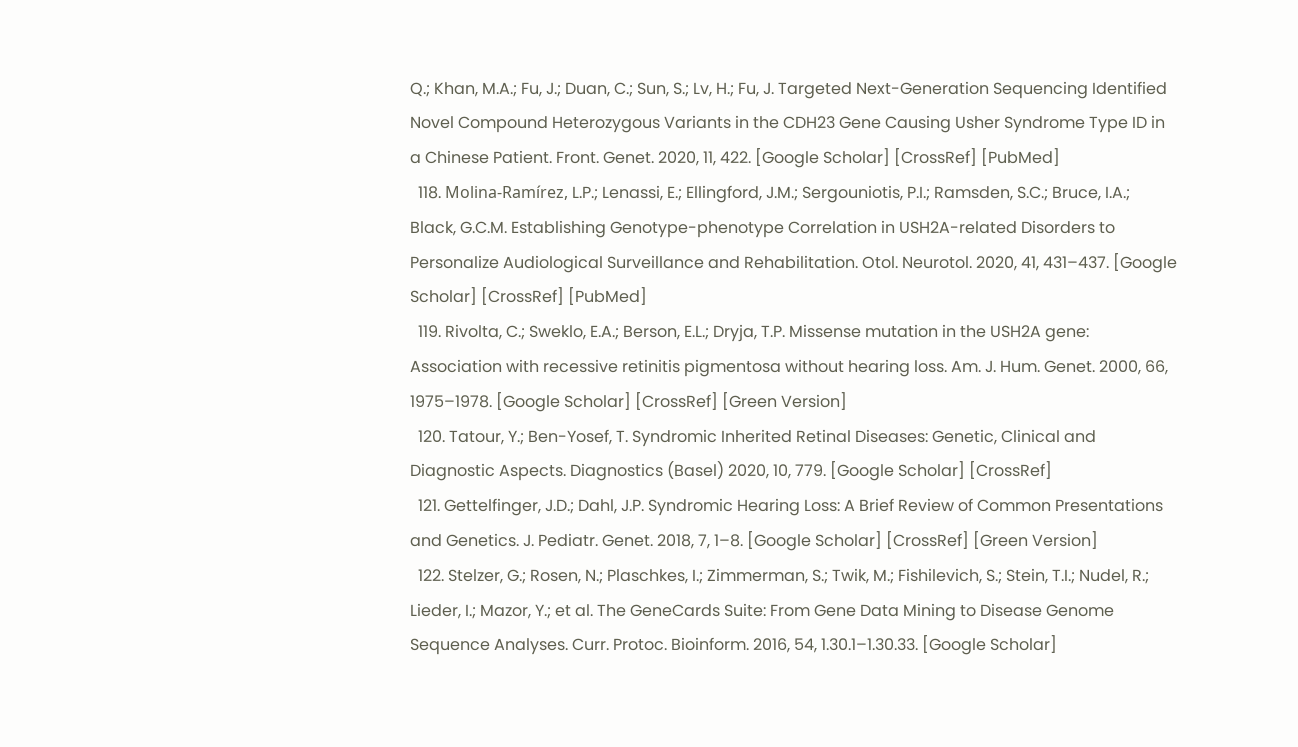Q.; Khan, M.A.; Fu, J.; Duan, C.; Sun, S.; Lv, H.; Fu, J. Targeted Next-Generation Sequencing Identified Novel Compound Heterozygous Variants in the CDH23 Gene Causing Usher Syndrome Type ID in a Chinese Patient. Front. Genet. 2020, 11, 422. [Google Scholar] [CrossRef] [PubMed]
  118. Molina-Ramírez, L.P.; Lenassi, E.; Ellingford, J.M.; Sergouniotis, P.I.; Ramsden, S.C.; Bruce, I.A.; Black, G.C.M. Establishing Genotype-phenotype Correlation in USH2A-related Disorders to Personalize Audiological Surveillance and Rehabilitation. Otol. Neurotol. 2020, 41, 431–437. [Google Scholar] [CrossRef] [PubMed]
  119. Rivolta, C.; Sweklo, E.A.; Berson, E.L.; Dryja, T.P. Missense mutation in the USH2A gene: Association with recessive retinitis pigmentosa without hearing loss. Am. J. Hum. Genet. 2000, 66, 1975–1978. [Google Scholar] [CrossRef] [Green Version]
  120. Tatour, Y.; Ben-Yosef, T. Syndromic Inherited Retinal Diseases: Genetic, Clinical and Diagnostic Aspects. Diagnostics (Basel) 2020, 10, 779. [Google Scholar] [CrossRef]
  121. Gettelfinger, J.D.; Dahl, J.P. Syndromic Hearing Loss: A Brief Review of Common Presentations and Genetics. J. Pediatr. Genet. 2018, 7, 1–8. [Google Scholar] [CrossRef] [Green Version]
  122. Stelzer, G.; Rosen, N.; Plaschkes, I.; Zimmerman, S.; Twik, M.; Fishilevich, S.; Stein, T.I.; Nudel, R.; Lieder, I.; Mazor, Y.; et al. The GeneCards Suite: From Gene Data Mining to Disease Genome Sequence Analyses. Curr. Protoc. Bioinform. 2016, 54, 1.30.1–1.30.33. [Google Scholar]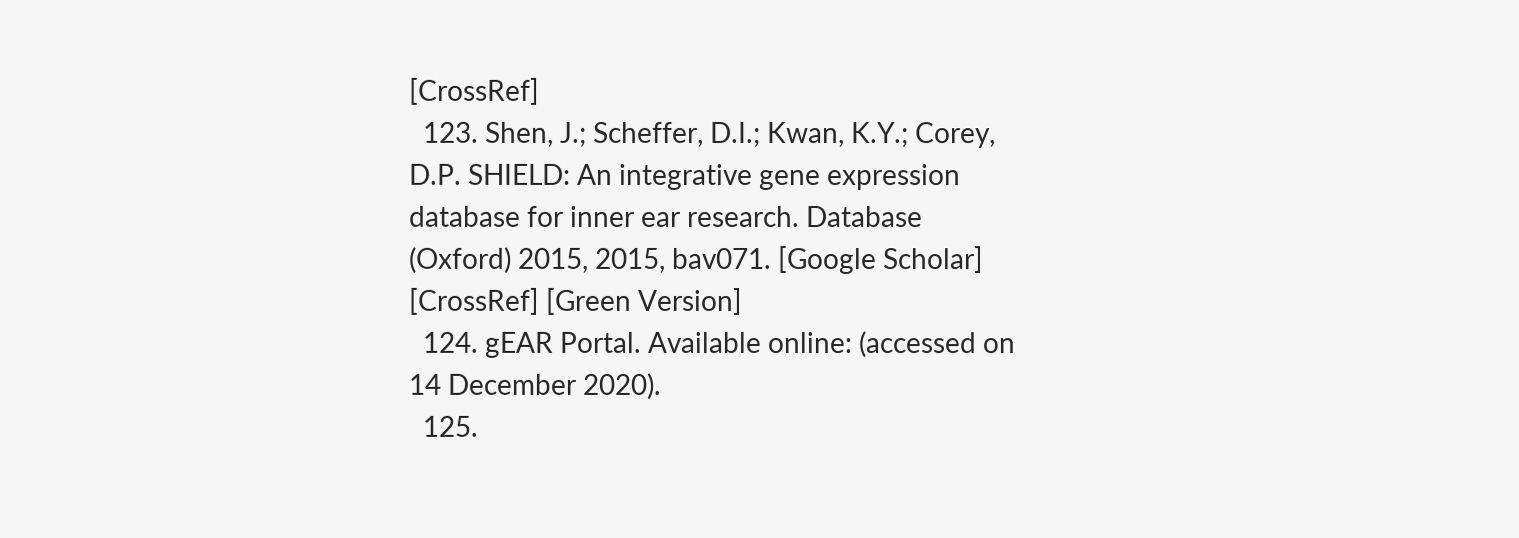[CrossRef]
  123. Shen, J.; Scheffer, D.I.; Kwan, K.Y.; Corey, D.P. SHIELD: An integrative gene expression database for inner ear research. Database (Oxford) 2015, 2015, bav071. [Google Scholar] [CrossRef] [Green Version]
  124. gEAR Portal. Available online: (accessed on 14 December 2020).
  125.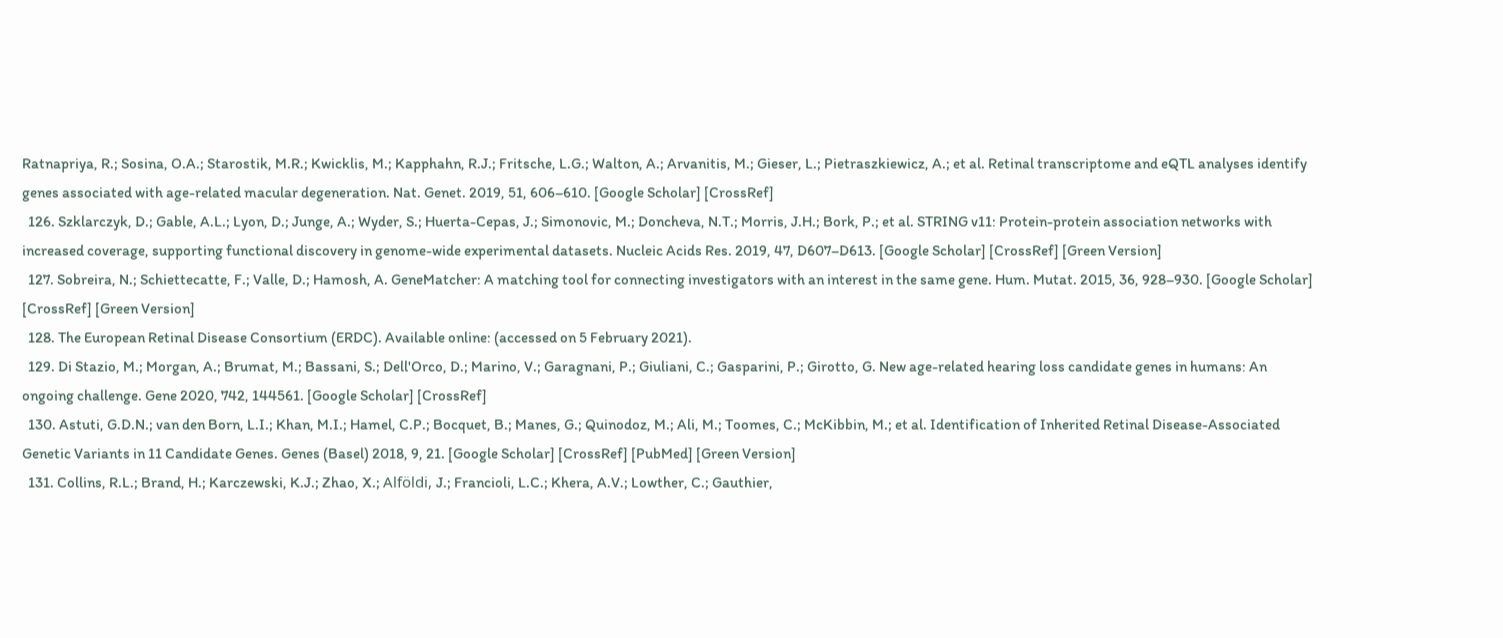Ratnapriya, R.; Sosina, O.A.; Starostik, M.R.; Kwicklis, M.; Kapphahn, R.J.; Fritsche, L.G.; Walton, A.; Arvanitis, M.; Gieser, L.; Pietraszkiewicz, A.; et al. Retinal transcriptome and eQTL analyses identify genes associated with age-related macular degeneration. Nat. Genet. 2019, 51, 606–610. [Google Scholar] [CrossRef]
  126. Szklarczyk, D.; Gable, A.L.; Lyon, D.; Junge, A.; Wyder, S.; Huerta-Cepas, J.; Simonovic, M.; Doncheva, N.T.; Morris, J.H.; Bork, P.; et al. STRING v11: Protein-protein association networks with increased coverage, supporting functional discovery in genome-wide experimental datasets. Nucleic Acids Res. 2019, 47, D607–D613. [Google Scholar] [CrossRef] [Green Version]
  127. Sobreira, N.; Schiettecatte, F.; Valle, D.; Hamosh, A. GeneMatcher: A matching tool for connecting investigators with an interest in the same gene. Hum. Mutat. 2015, 36, 928–930. [Google Scholar] [CrossRef] [Green Version]
  128. The European Retinal Disease Consortium (ERDC). Available online: (accessed on 5 February 2021).
  129. Di Stazio, M.; Morgan, A.; Brumat, M.; Bassani, S.; Dell'Orco, D.; Marino, V.; Garagnani, P.; Giuliani, C.; Gasparini, P.; Girotto, G. New age-related hearing loss candidate genes in humans: An ongoing challenge. Gene 2020, 742, 144561. [Google Scholar] [CrossRef]
  130. Astuti, G.D.N.; van den Born, L.I.; Khan, M.I.; Hamel, C.P.; Bocquet, B.; Manes, G.; Quinodoz, M.; Ali, M.; Toomes, C.; McKibbin, M.; et al. Identification of Inherited Retinal Disease-Associated Genetic Variants in 11 Candidate Genes. Genes (Basel) 2018, 9, 21. [Google Scholar] [CrossRef] [PubMed] [Green Version]
  131. Collins, R.L.; Brand, H.; Karczewski, K.J.; Zhao, X.; Alföldi, J.; Francioli, L.C.; Khera, A.V.; Lowther, C.; Gauthier,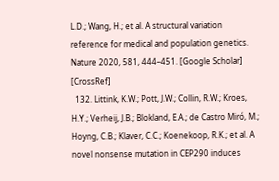L.D.; Wang, H.; et al. A structural variation reference for medical and population genetics. Nature 2020, 581, 444–451. [Google Scholar] [CrossRef]
  132. Littink, K.W.; Pott, J.W.; Collin, R.W.; Kroes, H.Y.; Verheij, J.B.; Blokland, E.A.; de Castro Miró, M.; Hoyng, C.B.; Klaver, C.C.; Koenekoop, R.K.; et al. A novel nonsense mutation in CEP290 induces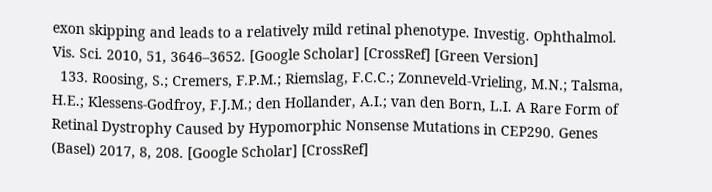exon skipping and leads to a relatively mild retinal phenotype. Investig. Ophthalmol. Vis. Sci. 2010, 51, 3646–3652. [Google Scholar] [CrossRef] [Green Version]
  133. Roosing, S.; Cremers, F.P.M.; Riemslag, F.C.C.; Zonneveld-Vrieling, M.N.; Talsma, H.E.; Klessens-Godfroy, F.J.M.; den Hollander, A.I.; van den Born, L.I. A Rare Form of Retinal Dystrophy Caused by Hypomorphic Nonsense Mutations in CEP290. Genes (Basel) 2017, 8, 208. [Google Scholar] [CrossRef]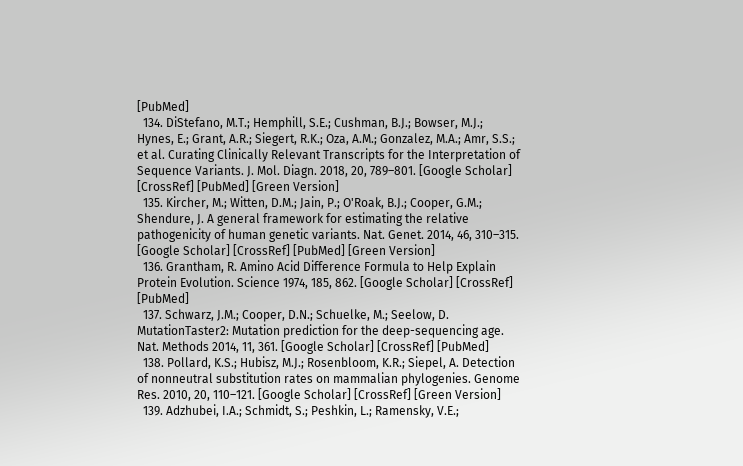[PubMed]
  134. DiStefano, M.T.; Hemphill, S.E.; Cushman, B.J.; Bowser, M.J.; Hynes, E.; Grant, A.R.; Siegert, R.K.; Oza, A.M.; Gonzalez, M.A.; Amr, S.S.; et al. Curating Clinically Relevant Transcripts for the Interpretation of Sequence Variants. J. Mol. Diagn. 2018, 20, 789–801. [Google Scholar] [CrossRef] [PubMed] [Green Version]
  135. Kircher, M.; Witten, D.M.; Jain, P.; O'Roak, B.J.; Cooper, G.M.; Shendure, J. A general framework for estimating the relative pathogenicity of human genetic variants. Nat. Genet. 2014, 46, 310–315. [Google Scholar] [CrossRef] [PubMed] [Green Version]
  136. Grantham, R. Amino Acid Difference Formula to Help Explain Protein Evolution. Science 1974, 185, 862. [Google Scholar] [CrossRef] [PubMed]
  137. Schwarz, J.M.; Cooper, D.N.; Schuelke, M.; Seelow, D. MutationTaster2: Mutation prediction for the deep-sequencing age. Nat. Methods 2014, 11, 361. [Google Scholar] [CrossRef] [PubMed]
  138. Pollard, K.S.; Hubisz, M.J.; Rosenbloom, K.R.; Siepel, A. Detection of nonneutral substitution rates on mammalian phylogenies. Genome Res. 2010, 20, 110–121. [Google Scholar] [CrossRef] [Green Version]
  139. Adzhubei, I.A.; Schmidt, S.; Peshkin, L.; Ramensky, V.E.;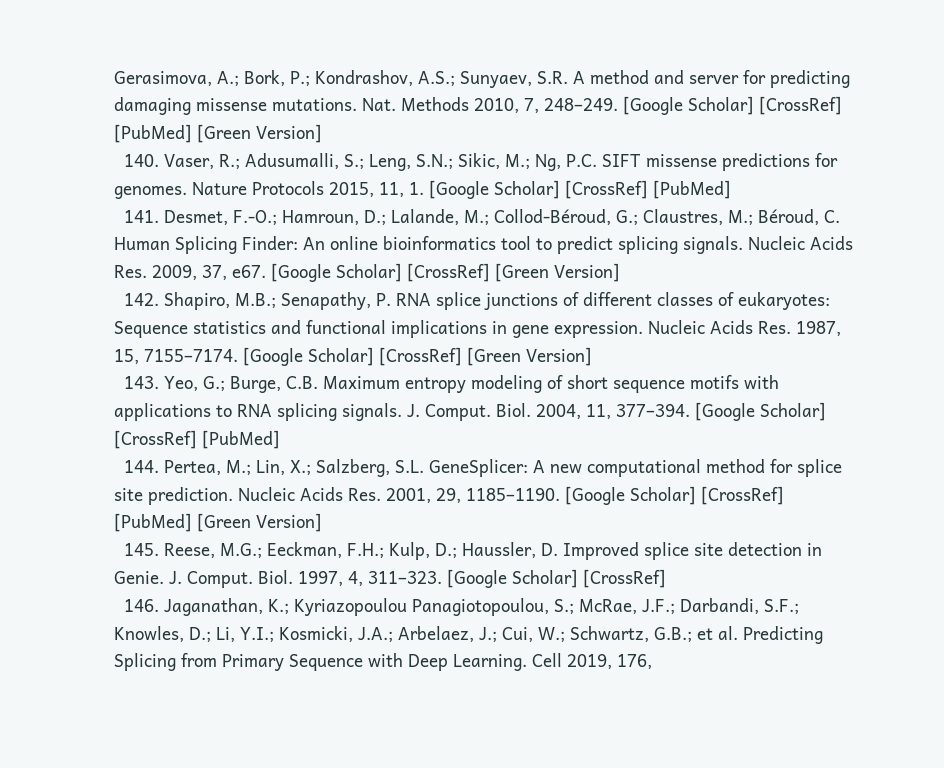Gerasimova, A.; Bork, P.; Kondrashov, A.S.; Sunyaev, S.R. A method and server for predicting damaging missense mutations. Nat. Methods 2010, 7, 248–249. [Google Scholar] [CrossRef] [PubMed] [Green Version]
  140. Vaser, R.; Adusumalli, S.; Leng, S.N.; Sikic, M.; Ng, P.C. SIFT missense predictions for genomes. Nature Protocols 2015, 11, 1. [Google Scholar] [CrossRef] [PubMed]
  141. Desmet, F.-O.; Hamroun, D.; Lalande, M.; Collod-Béroud, G.; Claustres, M.; Béroud, C. Human Splicing Finder: An online bioinformatics tool to predict splicing signals. Nucleic Acids Res. 2009, 37, e67. [Google Scholar] [CrossRef] [Green Version]
  142. Shapiro, M.B.; Senapathy, P. RNA splice junctions of different classes of eukaryotes: Sequence statistics and functional implications in gene expression. Nucleic Acids Res. 1987, 15, 7155–7174. [Google Scholar] [CrossRef] [Green Version]
  143. Yeo, G.; Burge, C.B. Maximum entropy modeling of short sequence motifs with applications to RNA splicing signals. J. Comput. Biol. 2004, 11, 377–394. [Google Scholar] [CrossRef] [PubMed]
  144. Pertea, M.; Lin, X.; Salzberg, S.L. GeneSplicer: A new computational method for splice site prediction. Nucleic Acids Res. 2001, 29, 1185–1190. [Google Scholar] [CrossRef] [PubMed] [Green Version]
  145. Reese, M.G.; Eeckman, F.H.; Kulp, D.; Haussler, D. Improved splice site detection in Genie. J. Comput. Biol. 1997, 4, 311–323. [Google Scholar] [CrossRef]
  146. Jaganathan, K.; Kyriazopoulou Panagiotopoulou, S.; McRae, J.F.; Darbandi, S.F.; Knowles, D.; Li, Y.I.; Kosmicki, J.A.; Arbelaez, J.; Cui, W.; Schwartz, G.B.; et al. Predicting Splicing from Primary Sequence with Deep Learning. Cell 2019, 176,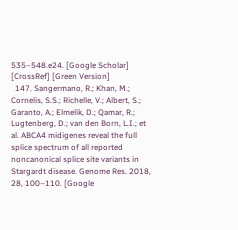535–548.e24. [Google Scholar] [CrossRef] [Green Version]
  147. Sangermano, R.; Khan, M.; Cornelis, S.S.; Richelle, V.; Albert, S.; Garanto, A.; Elmelik, D.; Qamar, R.; Lugtenberg, D.; van den Born, L.I.; et al. ABCA4 midigenes reveal the full splice spectrum of all reported noncanonical splice site variants in Stargardt disease. Genome Res. 2018, 28, 100–110. [Google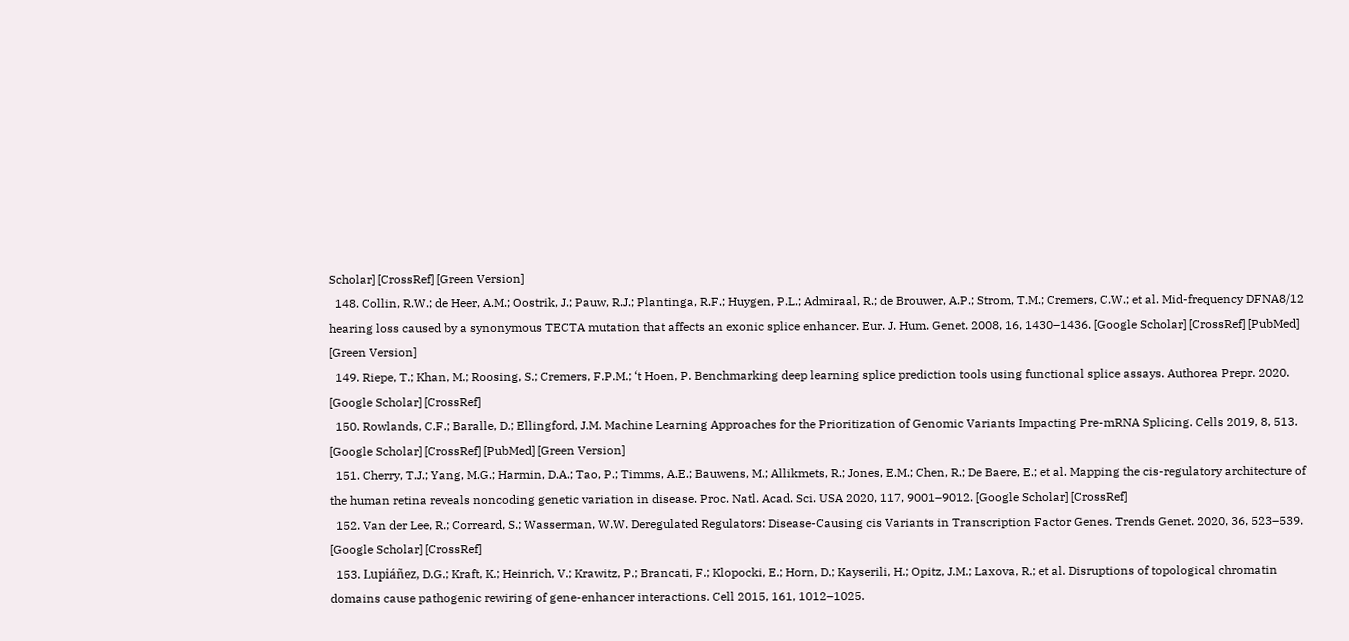Scholar] [CrossRef] [Green Version]
  148. Collin, R.W.; de Heer, A.M.; Oostrik, J.; Pauw, R.J.; Plantinga, R.F.; Huygen, P.L.; Admiraal, R.; de Brouwer, A.P.; Strom, T.M.; Cremers, C.W.; et al. Mid-frequency DFNA8/12 hearing loss caused by a synonymous TECTA mutation that affects an exonic splice enhancer. Eur. J. Hum. Genet. 2008, 16, 1430–1436. [Google Scholar] [CrossRef] [PubMed] [Green Version]
  149. Riepe, T.; Khan, M.; Roosing, S.; Cremers, F.P.M.; ‘t Hoen, P. Benchmarking deep learning splice prediction tools using functional splice assays. Authorea Prepr. 2020. [Google Scholar] [CrossRef]
  150. Rowlands, C.F.; Baralle, D.; Ellingford, J.M. Machine Learning Approaches for the Prioritization of Genomic Variants Impacting Pre-mRNA Splicing. Cells 2019, 8, 513. [Google Scholar] [CrossRef] [PubMed] [Green Version]
  151. Cherry, T.J.; Yang, M.G.; Harmin, D.A.; Tao, P.; Timms, A.E.; Bauwens, M.; Allikmets, R.; Jones, E.M.; Chen, R.; De Baere, E.; et al. Mapping the cis-regulatory architecture of the human retina reveals noncoding genetic variation in disease. Proc. Natl. Acad. Sci. USA 2020, 117, 9001–9012. [Google Scholar] [CrossRef]
  152. Van der Lee, R.; Correard, S.; Wasserman, W.W. Deregulated Regulators: Disease-Causing cis Variants in Transcription Factor Genes. Trends Genet. 2020, 36, 523–539. [Google Scholar] [CrossRef]
  153. Lupiáñez, D.G.; Kraft, K.; Heinrich, V.; Krawitz, P.; Brancati, F.; Klopocki, E.; Horn, D.; Kayserili, H.; Opitz, J.M.; Laxova, R.; et al. Disruptions of topological chromatin domains cause pathogenic rewiring of gene-enhancer interactions. Cell 2015, 161, 1012–1025.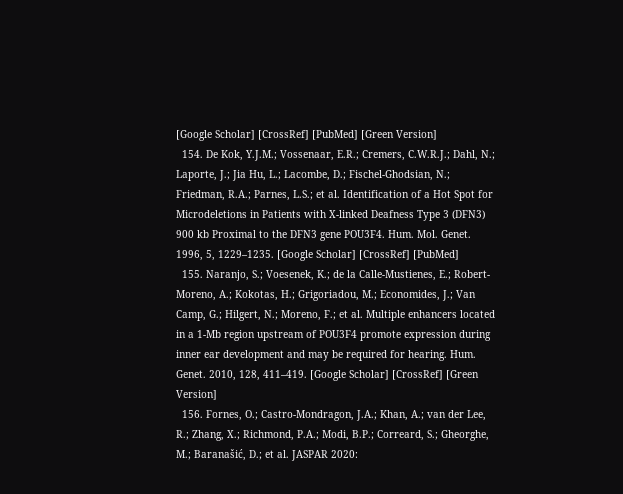[Google Scholar] [CrossRef] [PubMed] [Green Version]
  154. De Kok, Y.J.M.; Vossenaar, E.R.; Cremers, C.W.R.J.; Dahl, N.; Laporte, J.; Jia Hu, L.; Lacombe, D.; Fischel-Ghodsian, N.; Friedman, R.A.; Parnes, L.S.; et al. Identification of a Hot Spot for Microdeletions in Patients with X-linked Deafness Type 3 (DFN3) 900 kb Proximal to the DFN3 gene POU3F4. Hum. Mol. Genet. 1996, 5, 1229–1235. [Google Scholar] [CrossRef] [PubMed]
  155. Naranjo, S.; Voesenek, K.; de la Calle-Mustienes, E.; Robert-Moreno, A.; Kokotas, H.; Grigoriadou, M.; Economides, J.; Van Camp, G.; Hilgert, N.; Moreno, F.; et al. Multiple enhancers located in a 1-Mb region upstream of POU3F4 promote expression during inner ear development and may be required for hearing. Hum. Genet. 2010, 128, 411–419. [Google Scholar] [CrossRef] [Green Version]
  156. Fornes, O.; Castro-Mondragon, J.A.; Khan, A.; van der Lee, R.; Zhang, X.; Richmond, P.A.; Modi, B.P.; Correard, S.; Gheorghe, M.; Baranašić, D.; et al. JASPAR 2020: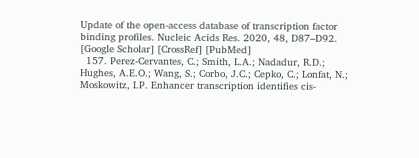Update of the open-access database of transcription factor binding profiles. Nucleic Acids Res. 2020, 48, D87–D92. [Google Scholar] [CrossRef] [PubMed]
  157. Perez-Cervantes, C.; Smith, L.A.; Nadadur, R.D.; Hughes, A.E.O.; Wang, S.; Corbo, J.C.; Cepko, C.; Lonfat, N.; Moskowitz, I.P. Enhancer transcription identifies cis-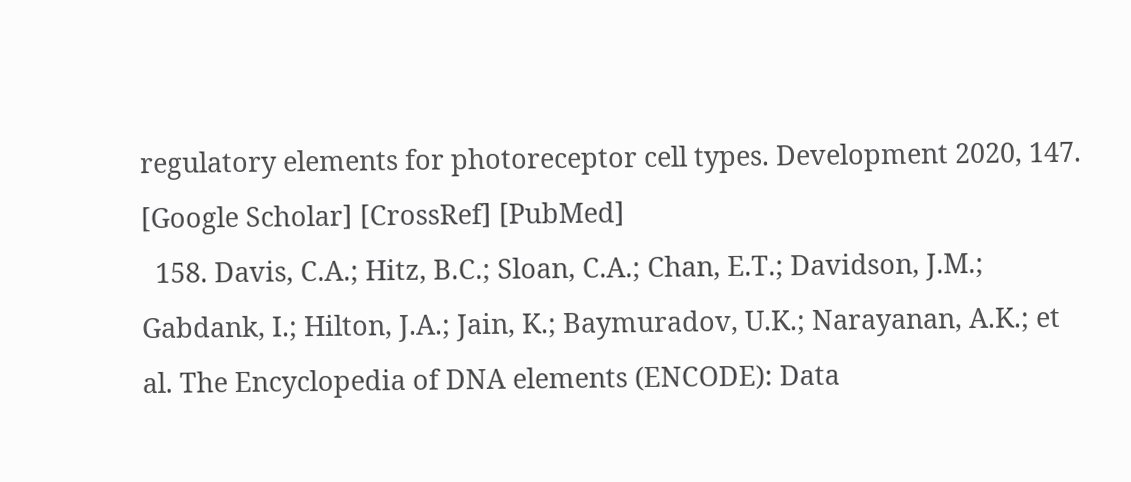regulatory elements for photoreceptor cell types. Development 2020, 147. [Google Scholar] [CrossRef] [PubMed]
  158. Davis, C.A.; Hitz, B.C.; Sloan, C.A.; Chan, E.T.; Davidson, J.M.; Gabdank, I.; Hilton, J.A.; Jain, K.; Baymuradov, U.K.; Narayanan, A.K.; et al. The Encyclopedia of DNA elements (ENCODE): Data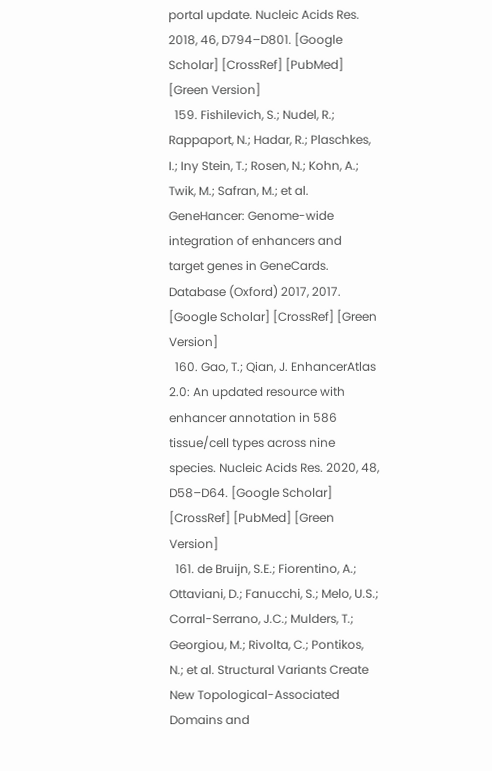portal update. Nucleic Acids Res. 2018, 46, D794–D801. [Google Scholar] [CrossRef] [PubMed] [Green Version]
  159. Fishilevich, S.; Nudel, R.; Rappaport, N.; Hadar, R.; Plaschkes, I.; Iny Stein, T.; Rosen, N.; Kohn, A.; Twik, M.; Safran, M.; et al. GeneHancer: Genome-wide integration of enhancers and target genes in GeneCards. Database (Oxford) 2017, 2017. [Google Scholar] [CrossRef] [Green Version]
  160. Gao, T.; Qian, J. EnhancerAtlas 2.0: An updated resource with enhancer annotation in 586 tissue/cell types across nine species. Nucleic Acids Res. 2020, 48, D58–D64. [Google Scholar] [CrossRef] [PubMed] [Green Version]
  161. de Bruijn, S.E.; Fiorentino, A.; Ottaviani, D.; Fanucchi, S.; Melo, U.S.; Corral-Serrano, J.C.; Mulders, T.; Georgiou, M.; Rivolta, C.; Pontikos, N.; et al. Structural Variants Create New Topological-Associated Domains and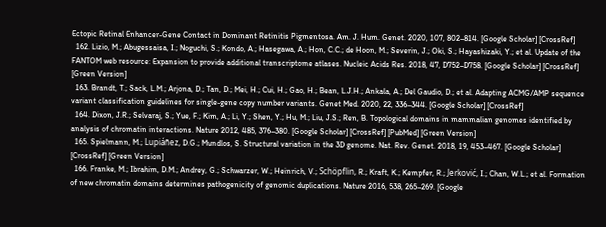Ectopic Retinal Enhancer-Gene Contact in Dominant Retinitis Pigmentosa. Am. J. Hum. Genet. 2020, 107, 802–814. [Google Scholar] [CrossRef]
  162. Lizio, M.; Abugessaisa, I.; Noguchi, S.; Kondo, A.; Hasegawa, A.; Hon, C.C.; de Hoon, M.; Severin, J.; Oki, S.; Hayashizaki, Y.; et al. Update of the FANTOM web resource: Expansion to provide additional transcriptome atlases. Nucleic Acids Res. 2018, 47, D752–D758. [Google Scholar] [CrossRef] [Green Version]
  163. Brandt, T.; Sack, L.M.; Arjona, D.; Tan, D.; Mei, H.; Cui, H.; Gao, H.; Bean, L.J.H.; Ankala, A.; Del Gaudio, D.; et al. Adapting ACMG/AMP sequence variant classification guidelines for single-gene copy number variants. Genet Med. 2020, 22, 336–344. [Google Scholar] [CrossRef]
  164. Dixon, J.R.; Selvaraj, S.; Yue, F.; Kim, A.; Li, Y.; Shen, Y.; Hu, M.; Liu, J.S.; Ren, B. Topological domains in mammalian genomes identified by analysis of chromatin interactions. Nature 2012, 485, 376–380. [Google Scholar] [CrossRef] [PubMed] [Green Version]
  165. Spielmann, M.; Lupiáñez, D.G.; Mundlos, S. Structural variation in the 3D genome. Nat. Rev. Genet. 2018, 19, 453–467. [Google Scholar] [CrossRef] [Green Version]
  166. Franke, M.; Ibrahim, D.M.; Andrey, G.; Schwarzer, W.; Heinrich, V.; Schöpflin, R.; Kraft, K.; Kempfer, R.; Jerković, I.; Chan, W.L.; et al. Formation of new chromatin domains determines pathogenicity of genomic duplications. Nature 2016, 538, 265–269. [Google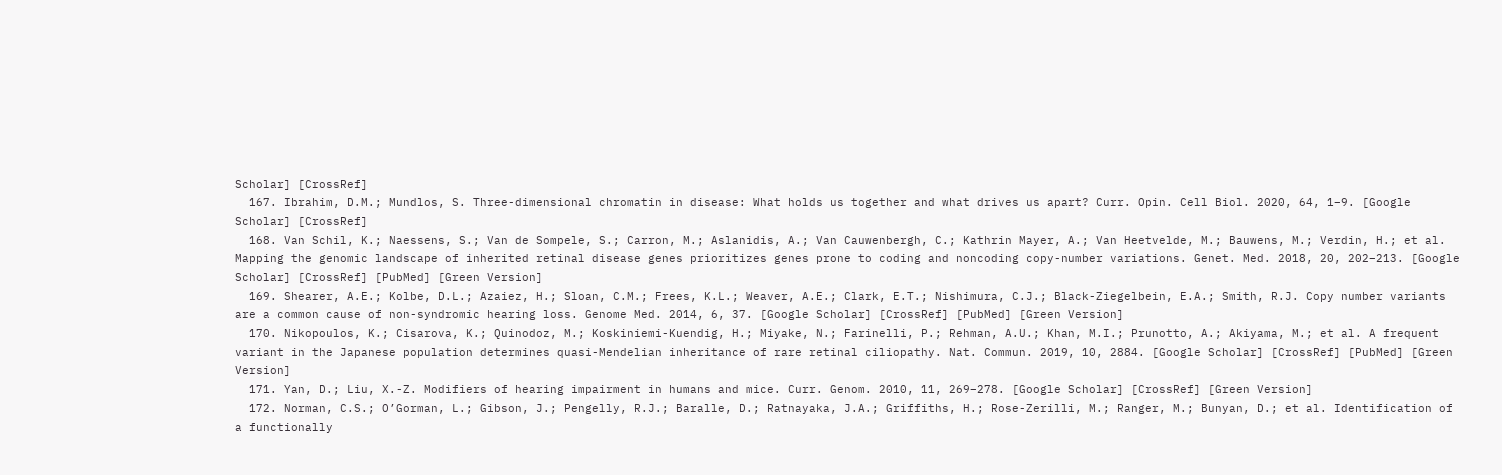Scholar] [CrossRef]
  167. Ibrahim, D.M.; Mundlos, S. Three-dimensional chromatin in disease: What holds us together and what drives us apart? Curr. Opin. Cell Biol. 2020, 64, 1–9. [Google Scholar] [CrossRef]
  168. Van Schil, K.; Naessens, S.; Van de Sompele, S.; Carron, M.; Aslanidis, A.; Van Cauwenbergh, C.; Kathrin Mayer, A.; Van Heetvelde, M.; Bauwens, M.; Verdin, H.; et al. Mapping the genomic landscape of inherited retinal disease genes prioritizes genes prone to coding and noncoding copy-number variations. Genet. Med. 2018, 20, 202–213. [Google Scholar] [CrossRef] [PubMed] [Green Version]
  169. Shearer, A.E.; Kolbe, D.L.; Azaiez, H.; Sloan, C.M.; Frees, K.L.; Weaver, A.E.; Clark, E.T.; Nishimura, C.J.; Black-Ziegelbein, E.A.; Smith, R.J. Copy number variants are a common cause of non-syndromic hearing loss. Genome Med. 2014, 6, 37. [Google Scholar] [CrossRef] [PubMed] [Green Version]
  170. Nikopoulos, K.; Cisarova, K.; Quinodoz, M.; Koskiniemi-Kuendig, H.; Miyake, N.; Farinelli, P.; Rehman, A.U.; Khan, M.I.; Prunotto, A.; Akiyama, M.; et al. A frequent variant in the Japanese population determines quasi-Mendelian inheritance of rare retinal ciliopathy. Nat. Commun. 2019, 10, 2884. [Google Scholar] [CrossRef] [PubMed] [Green Version]
  171. Yan, D.; Liu, X.-Z. Modifiers of hearing impairment in humans and mice. Curr. Genom. 2010, 11, 269–278. [Google Scholar] [CrossRef] [Green Version]
  172. Norman, C.S.; O’Gorman, L.; Gibson, J.; Pengelly, R.J.; Baralle, D.; Ratnayaka, J.A.; Griffiths, H.; Rose-Zerilli, M.; Ranger, M.; Bunyan, D.; et al. Identification of a functionally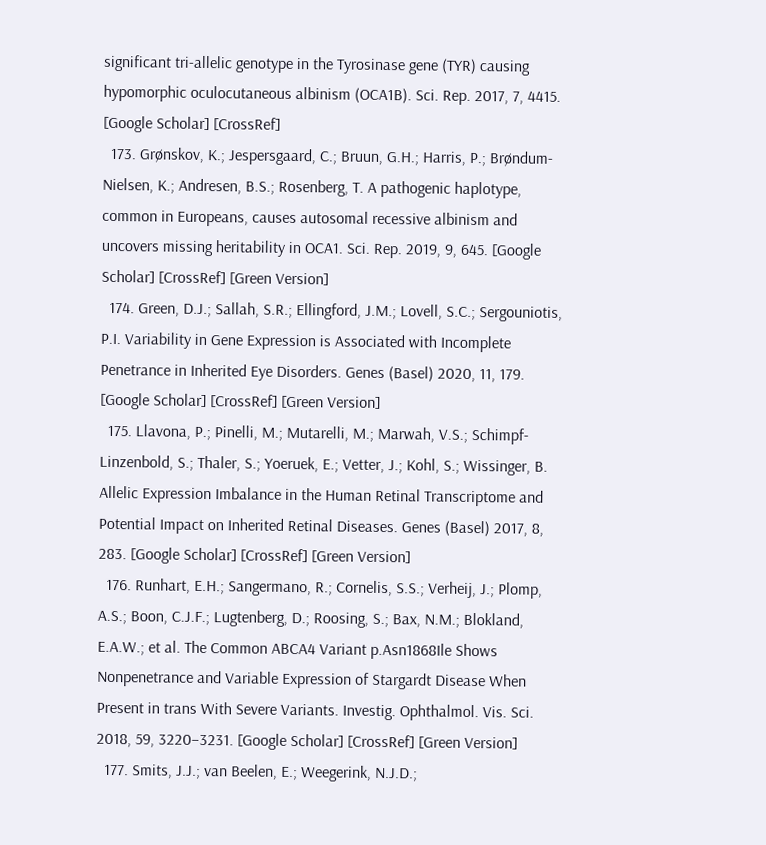significant tri-allelic genotype in the Tyrosinase gene (TYR) causing hypomorphic oculocutaneous albinism (OCA1B). Sci. Rep. 2017, 7, 4415. [Google Scholar] [CrossRef]
  173. Grønskov, K.; Jespersgaard, C.; Bruun, G.H.; Harris, P.; Brøndum-Nielsen, K.; Andresen, B.S.; Rosenberg, T. A pathogenic haplotype, common in Europeans, causes autosomal recessive albinism and uncovers missing heritability in OCA1. Sci. Rep. 2019, 9, 645. [Google Scholar] [CrossRef] [Green Version]
  174. Green, D.J.; Sallah, S.R.; Ellingford, J.M.; Lovell, S.C.; Sergouniotis, P.I. Variability in Gene Expression is Associated with Incomplete Penetrance in Inherited Eye Disorders. Genes (Basel) 2020, 11, 179. [Google Scholar] [CrossRef] [Green Version]
  175. Llavona, P.; Pinelli, M.; Mutarelli, M.; Marwah, V.S.; Schimpf-Linzenbold, S.; Thaler, S.; Yoeruek, E.; Vetter, J.; Kohl, S.; Wissinger, B. Allelic Expression Imbalance in the Human Retinal Transcriptome and Potential Impact on Inherited Retinal Diseases. Genes (Basel) 2017, 8, 283. [Google Scholar] [CrossRef] [Green Version]
  176. Runhart, E.H.; Sangermano, R.; Cornelis, S.S.; Verheij, J.; Plomp, A.S.; Boon, C.J.F.; Lugtenberg, D.; Roosing, S.; Bax, N.M.; Blokland, E.A.W.; et al. The Common ABCA4 Variant p.Asn1868Ile Shows Nonpenetrance and Variable Expression of Stargardt Disease When Present in trans With Severe Variants. Investig. Ophthalmol. Vis. Sci. 2018, 59, 3220–3231. [Google Scholar] [CrossRef] [Green Version]
  177. Smits, J.J.; van Beelen, E.; Weegerink, N.J.D.;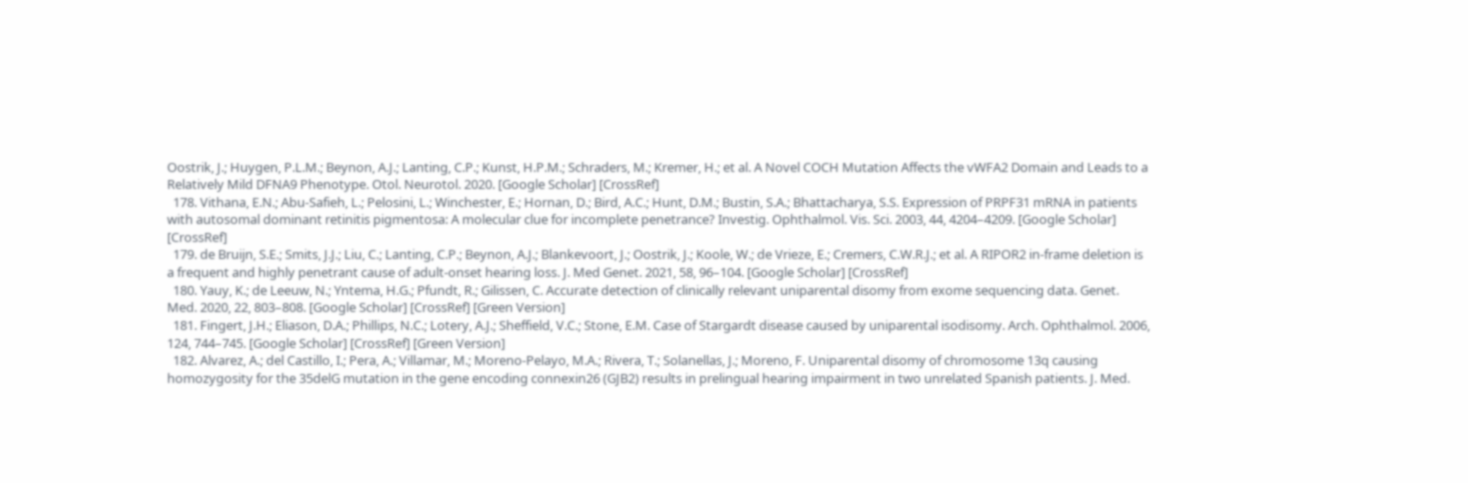Oostrik, J.; Huygen, P.L.M.; Beynon, A.J.; Lanting, C.P.; Kunst, H.P.M.; Schraders, M.; Kremer, H.; et al. A Novel COCH Mutation Affects the vWFA2 Domain and Leads to a Relatively Mild DFNA9 Phenotype. Otol. Neurotol. 2020. [Google Scholar] [CrossRef]
  178. Vithana, E.N.; Abu-Safieh, L.; Pelosini, L.; Winchester, E.; Hornan, D.; Bird, A.C.; Hunt, D.M.; Bustin, S.A.; Bhattacharya, S.S. Expression of PRPF31 mRNA in patients with autosomal dominant retinitis pigmentosa: A molecular clue for incomplete penetrance? Investig. Ophthalmol. Vis. Sci. 2003, 44, 4204–4209. [Google Scholar] [CrossRef]
  179. de Bruijn, S.E.; Smits, J.J.; Liu, C.; Lanting, C.P.; Beynon, A.J.; Blankevoort, J.; Oostrik, J.; Koole, W.; de Vrieze, E.; Cremers, C.W.R.J.; et al. A RIPOR2 in-frame deletion is a frequent and highly penetrant cause of adult-onset hearing loss. J. Med Genet. 2021, 58, 96–104. [Google Scholar] [CrossRef]
  180. Yauy, K.; de Leeuw, N.; Yntema, H.G.; Pfundt, R.; Gilissen, C. Accurate detection of clinically relevant uniparental disomy from exome sequencing data. Genet. Med. 2020, 22, 803–808. [Google Scholar] [CrossRef] [Green Version]
  181. Fingert, J.H.; Eliason, D.A.; Phillips, N.C.; Lotery, A.J.; Sheffield, V.C.; Stone, E.M. Case of Stargardt disease caused by uniparental isodisomy. Arch. Ophthalmol. 2006, 124, 744–745. [Google Scholar] [CrossRef] [Green Version]
  182. Alvarez, A.; del Castillo, I.; Pera, A.; Villamar, M.; Moreno-Pelayo, M.A.; Rivera, T.; Solanellas, J.; Moreno, F. Uniparental disomy of chromosome 13q causing homozygosity for the 35delG mutation in the gene encoding connexin26 (GJB2) results in prelingual hearing impairment in two unrelated Spanish patients. J. Med.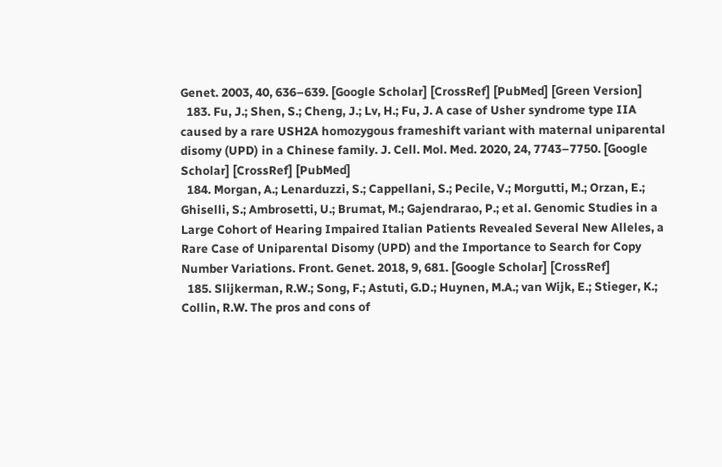Genet. 2003, 40, 636–639. [Google Scholar] [CrossRef] [PubMed] [Green Version]
  183. Fu, J.; Shen, S.; Cheng, J.; Lv, H.; Fu, J. A case of Usher syndrome type IIA caused by a rare USH2A homozygous frameshift variant with maternal uniparental disomy (UPD) in a Chinese family. J. Cell. Mol. Med. 2020, 24, 7743–7750. [Google Scholar] [CrossRef] [PubMed]
  184. Morgan, A.; Lenarduzzi, S.; Cappellani, S.; Pecile, V.; Morgutti, M.; Orzan, E.; Ghiselli, S.; Ambrosetti, U.; Brumat, M.; Gajendrarao, P.; et al. Genomic Studies in a Large Cohort of Hearing Impaired Italian Patients Revealed Several New Alleles, a Rare Case of Uniparental Disomy (UPD) and the Importance to Search for Copy Number Variations. Front. Genet. 2018, 9, 681. [Google Scholar] [CrossRef]
  185. Slijkerman, R.W.; Song, F.; Astuti, G.D.; Huynen, M.A.; van Wijk, E.; Stieger, K.; Collin, R.W. The pros and cons of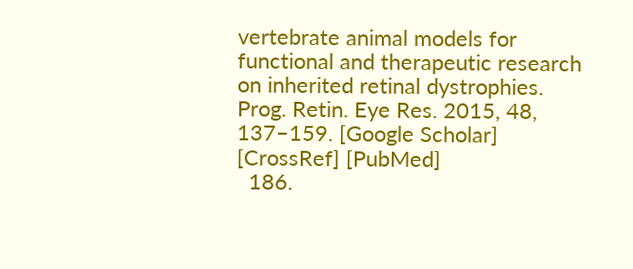vertebrate animal models for functional and therapeutic research on inherited retinal dystrophies. Prog. Retin. Eye Res. 2015, 48, 137–159. [Google Scholar] [CrossRef] [PubMed]
  186.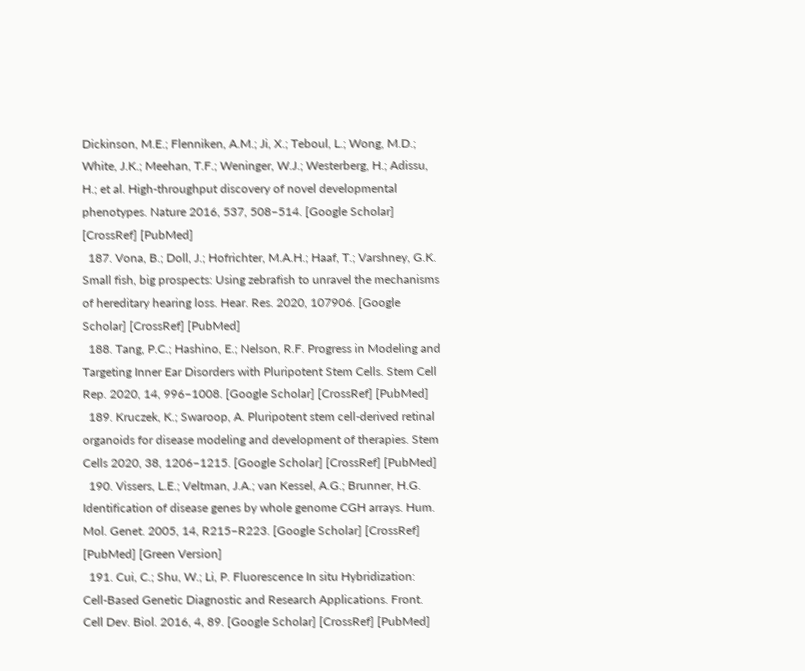Dickinson, M.E.; Flenniken, A.M.; Ji, X.; Teboul, L.; Wong, M.D.; White, J.K.; Meehan, T.F.; Weninger, W.J.; Westerberg, H.; Adissu, H.; et al. High-throughput discovery of novel developmental phenotypes. Nature 2016, 537, 508–514. [Google Scholar] [CrossRef] [PubMed]
  187. Vona, B.; Doll, J.; Hofrichter, M.A.H.; Haaf, T.; Varshney, G.K. Small fish, big prospects: Using zebrafish to unravel the mechanisms of hereditary hearing loss. Hear. Res. 2020, 107906. [Google Scholar] [CrossRef] [PubMed]
  188. Tang, P.C.; Hashino, E.; Nelson, R.F. Progress in Modeling and Targeting Inner Ear Disorders with Pluripotent Stem Cells. Stem Cell Rep. 2020, 14, 996–1008. [Google Scholar] [CrossRef] [PubMed]
  189. Kruczek, K.; Swaroop, A. Pluripotent stem cell-derived retinal organoids for disease modeling and development of therapies. Stem Cells 2020, 38, 1206–1215. [Google Scholar] [CrossRef] [PubMed]
  190. Vissers, L.E.; Veltman, J.A.; van Kessel, A.G.; Brunner, H.G. Identification of disease genes by whole genome CGH arrays. Hum. Mol. Genet. 2005, 14, R215–R223. [Google Scholar] [CrossRef] [PubMed] [Green Version]
  191. Cui, C.; Shu, W.; Li, P. Fluorescence In situ Hybridization: Cell-Based Genetic Diagnostic and Research Applications. Front. Cell Dev. Biol. 2016, 4, 89. [Google Scholar] [CrossRef] [PubMed]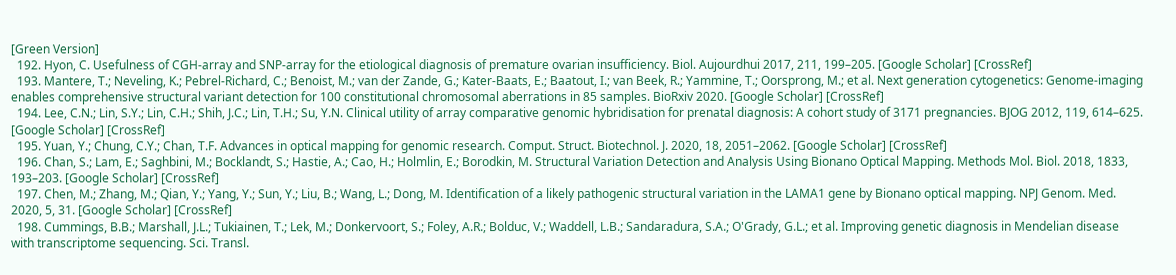[Green Version]
  192. Hyon, C. Usefulness of CGH-array and SNP-array for the etiological diagnosis of premature ovarian insufficiency. Biol. Aujourdhui 2017, 211, 199–205. [Google Scholar] [CrossRef]
  193. Mantere, T.; Neveling, K.; Pebrel-Richard, C.; Benoist, M.; van der Zande, G.; Kater-Baats, E.; Baatout, I.; van Beek, R.; Yammine, T.; Oorsprong, M.; et al. Next generation cytogenetics: Genome-imaging enables comprehensive structural variant detection for 100 constitutional chromosomal aberrations in 85 samples. BioRxiv 2020. [Google Scholar] [CrossRef]
  194. Lee, C.N.; Lin, S.Y.; Lin, C.H.; Shih, J.C.; Lin, T.H.; Su, Y.N. Clinical utility of array comparative genomic hybridisation for prenatal diagnosis: A cohort study of 3171 pregnancies. BJOG 2012, 119, 614–625. [Google Scholar] [CrossRef]
  195. Yuan, Y.; Chung, C.Y.; Chan, T.F. Advances in optical mapping for genomic research. Comput. Struct. Biotechnol. J. 2020, 18, 2051–2062. [Google Scholar] [CrossRef]
  196. Chan, S.; Lam, E.; Saghbini, M.; Bocklandt, S.; Hastie, A.; Cao, H.; Holmlin, E.; Borodkin, M. Structural Variation Detection and Analysis Using Bionano Optical Mapping. Methods Mol. Biol. 2018, 1833, 193–203. [Google Scholar] [CrossRef]
  197. Chen, M.; Zhang, M.; Qian, Y.; Yang, Y.; Sun, Y.; Liu, B.; Wang, L.; Dong, M. Identification of a likely pathogenic structural variation in the LAMA1 gene by Bionano optical mapping. NPJ Genom. Med. 2020, 5, 31. [Google Scholar] [CrossRef]
  198. Cummings, B.B.; Marshall, J.L.; Tukiainen, T.; Lek, M.; Donkervoort, S.; Foley, A.R.; Bolduc, V.; Waddell, L.B.; Sandaradura, S.A.; O'Grady, G.L.; et al. Improving genetic diagnosis in Mendelian disease with transcriptome sequencing. Sci. Transl.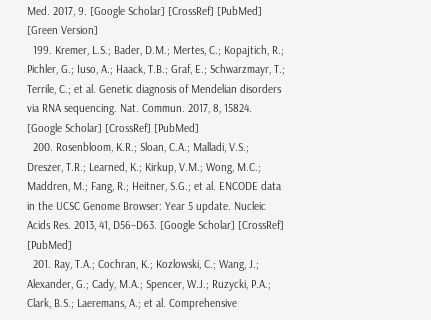Med. 2017, 9. [Google Scholar] [CrossRef] [PubMed] [Green Version]
  199. Kremer, L.S.; Bader, D.M.; Mertes, C.; Kopajtich, R.; Pichler, G.; Iuso, A.; Haack, T.B.; Graf, E.; Schwarzmayr, T.; Terrile, C.; et al. Genetic diagnosis of Mendelian disorders via RNA sequencing. Nat. Commun. 2017, 8, 15824. [Google Scholar] [CrossRef] [PubMed]
  200. Rosenbloom, K.R.; Sloan, C.A.; Malladi, V.S.; Dreszer, T.R.; Learned, K.; Kirkup, V.M.; Wong, M.C.; Maddren, M.; Fang, R.; Heitner, S.G.; et al. ENCODE data in the UCSC Genome Browser: Year 5 update. Nucleic Acids Res. 2013, 41, D56–D63. [Google Scholar] [CrossRef] [PubMed]
  201. Ray, T.A.; Cochran, K.; Kozlowski, C.; Wang, J.; Alexander, G.; Cady, M.A.; Spencer, W.J.; Ruzycki, P.A.; Clark, B.S.; Laeremans, A.; et al. Comprehensive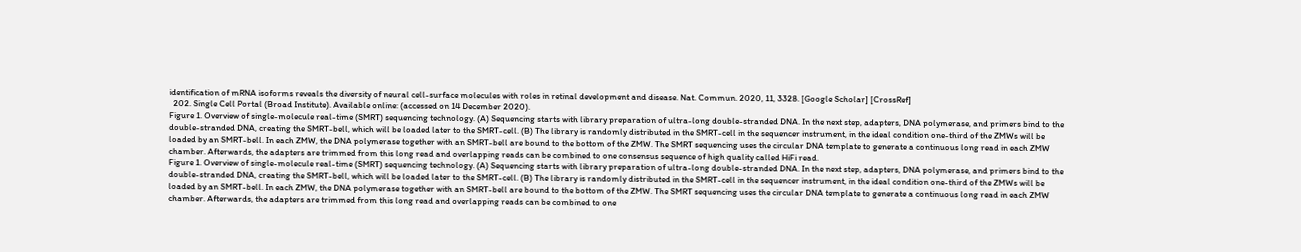identification of mRNA isoforms reveals the diversity of neural cell-surface molecules with roles in retinal development and disease. Nat. Commun. 2020, 11, 3328. [Google Scholar] [CrossRef]
  202. Single Cell Portal (Broad Institute). Available online: (accessed on 14 December 2020).
Figure 1. Overview of single-molecule real-time (SMRT) sequencing technology. (A) Sequencing starts with library preparation of ultra-long double-stranded DNA. In the next step, adapters, DNA polymerase, and primers bind to the double-stranded DNA, creating the SMRT-bell, which will be loaded later to the SMRT-cell. (B) The library is randomly distributed in the SMRT-cell in the sequencer instrument, in the ideal condition one-third of the ZMWs will be loaded by an SMRT-bell. In each ZMW, the DNA polymerase together with an SMRT-bell are bound to the bottom of the ZMW. The SMRT sequencing uses the circular DNA template to generate a continuous long read in each ZMW chamber. Afterwards, the adapters are trimmed from this long read and overlapping reads can be combined to one consensus sequence of high quality called HiFi read.
Figure 1. Overview of single-molecule real-time (SMRT) sequencing technology. (A) Sequencing starts with library preparation of ultra-long double-stranded DNA. In the next step, adapters, DNA polymerase, and primers bind to the double-stranded DNA, creating the SMRT-bell, which will be loaded later to the SMRT-cell. (B) The library is randomly distributed in the SMRT-cell in the sequencer instrument, in the ideal condition one-third of the ZMWs will be loaded by an SMRT-bell. In each ZMW, the DNA polymerase together with an SMRT-bell are bound to the bottom of the ZMW. The SMRT sequencing uses the circular DNA template to generate a continuous long read in each ZMW chamber. Afterwards, the adapters are trimmed from this long read and overlapping reads can be combined to one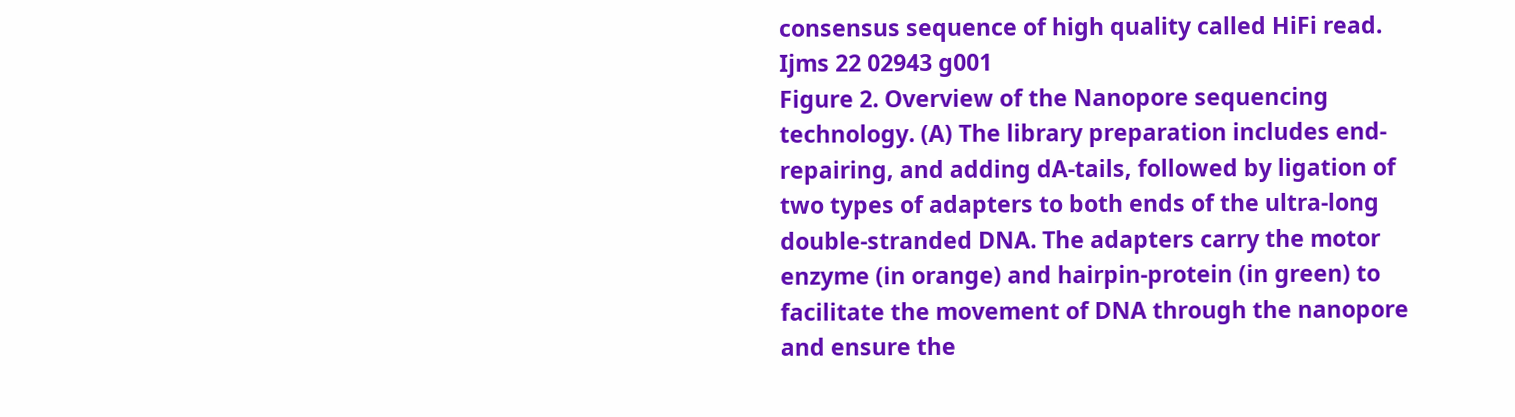consensus sequence of high quality called HiFi read.
Ijms 22 02943 g001
Figure 2. Overview of the Nanopore sequencing technology. (A) The library preparation includes end-repairing, and adding dA-tails, followed by ligation of two types of adapters to both ends of the ultra-long double-stranded DNA. The adapters carry the motor enzyme (in orange) and hairpin-protein (in green) to facilitate the movement of DNA through the nanopore and ensure the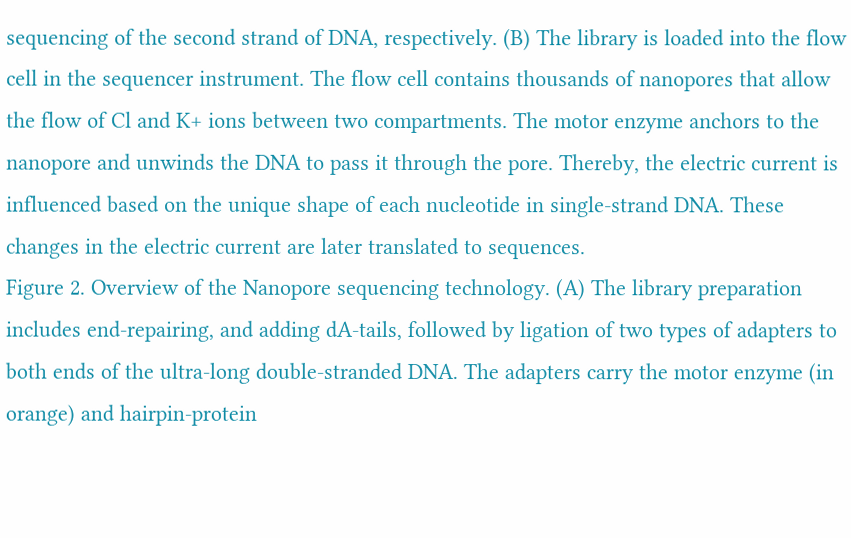sequencing of the second strand of DNA, respectively. (B) The library is loaded into the flow cell in the sequencer instrument. The flow cell contains thousands of nanopores that allow the flow of Cl and K+ ions between two compartments. The motor enzyme anchors to the nanopore and unwinds the DNA to pass it through the pore. Thereby, the electric current is influenced based on the unique shape of each nucleotide in single-strand DNA. These changes in the electric current are later translated to sequences.
Figure 2. Overview of the Nanopore sequencing technology. (A) The library preparation includes end-repairing, and adding dA-tails, followed by ligation of two types of adapters to both ends of the ultra-long double-stranded DNA. The adapters carry the motor enzyme (in orange) and hairpin-protein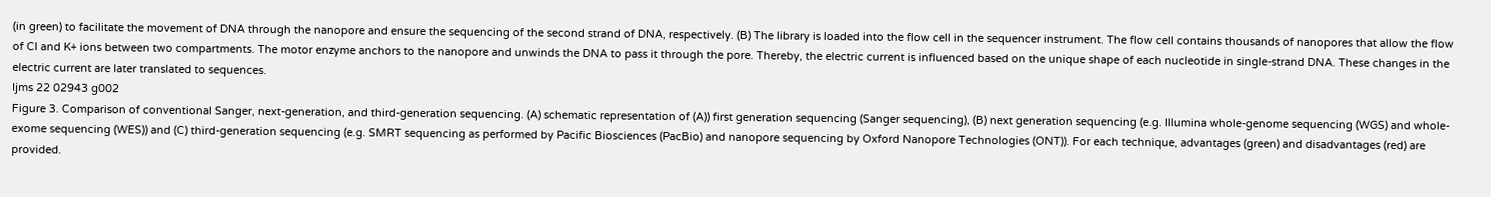(in green) to facilitate the movement of DNA through the nanopore and ensure the sequencing of the second strand of DNA, respectively. (B) The library is loaded into the flow cell in the sequencer instrument. The flow cell contains thousands of nanopores that allow the flow of Cl and K+ ions between two compartments. The motor enzyme anchors to the nanopore and unwinds the DNA to pass it through the pore. Thereby, the electric current is influenced based on the unique shape of each nucleotide in single-strand DNA. These changes in the electric current are later translated to sequences.
Ijms 22 02943 g002
Figure 3. Comparison of conventional Sanger, next-generation, and third-generation sequencing. (A) schematic representation of (A)) first generation sequencing (Sanger sequencing), (B) next generation sequencing (e.g. Illumina whole-genome sequencing (WGS) and whole-exome sequencing (WES)) and (C) third-generation sequencing (e.g. SMRT sequencing as performed by Pacific Biosciences (PacBio) and nanopore sequencing by Oxford Nanopore Technologies (ONT)). For each technique, advantages (green) and disadvantages (red) are provided.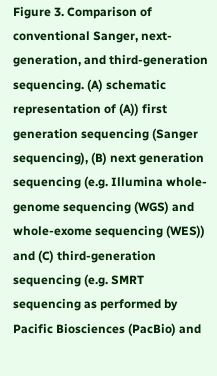Figure 3. Comparison of conventional Sanger, next-generation, and third-generation sequencing. (A) schematic representation of (A)) first generation sequencing (Sanger sequencing), (B) next generation sequencing (e.g. Illumina whole-genome sequencing (WGS) and whole-exome sequencing (WES)) and (C) third-generation sequencing (e.g. SMRT sequencing as performed by Pacific Biosciences (PacBio) and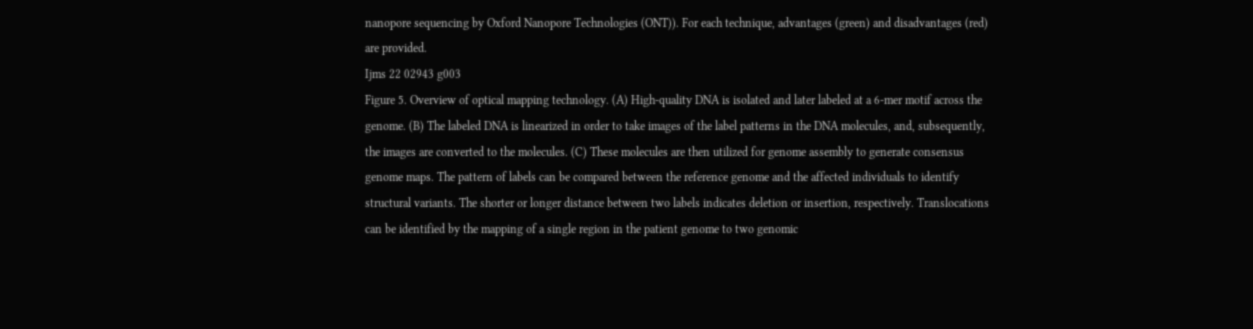nanopore sequencing by Oxford Nanopore Technologies (ONT)). For each technique, advantages (green) and disadvantages (red) are provided.
Ijms 22 02943 g003
Figure 5. Overview of optical mapping technology. (A) High-quality DNA is isolated and later labeled at a 6-mer motif across the genome. (B) The labeled DNA is linearized in order to take images of the label patterns in the DNA molecules, and, subsequently, the images are converted to the molecules. (C) These molecules are then utilized for genome assembly to generate consensus genome maps. The pattern of labels can be compared between the reference genome and the affected individuals to identify structural variants. The shorter or longer distance between two labels indicates deletion or insertion, respectively. Translocations can be identified by the mapping of a single region in the patient genome to two genomic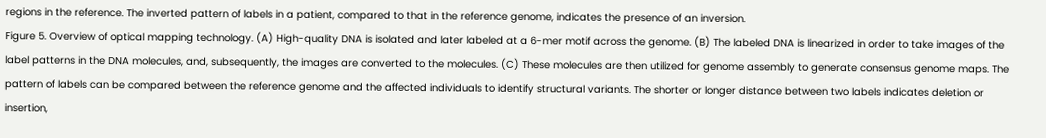regions in the reference. The inverted pattern of labels in a patient, compared to that in the reference genome, indicates the presence of an inversion.
Figure 5. Overview of optical mapping technology. (A) High-quality DNA is isolated and later labeled at a 6-mer motif across the genome. (B) The labeled DNA is linearized in order to take images of the label patterns in the DNA molecules, and, subsequently, the images are converted to the molecules. (C) These molecules are then utilized for genome assembly to generate consensus genome maps. The pattern of labels can be compared between the reference genome and the affected individuals to identify structural variants. The shorter or longer distance between two labels indicates deletion or insertion,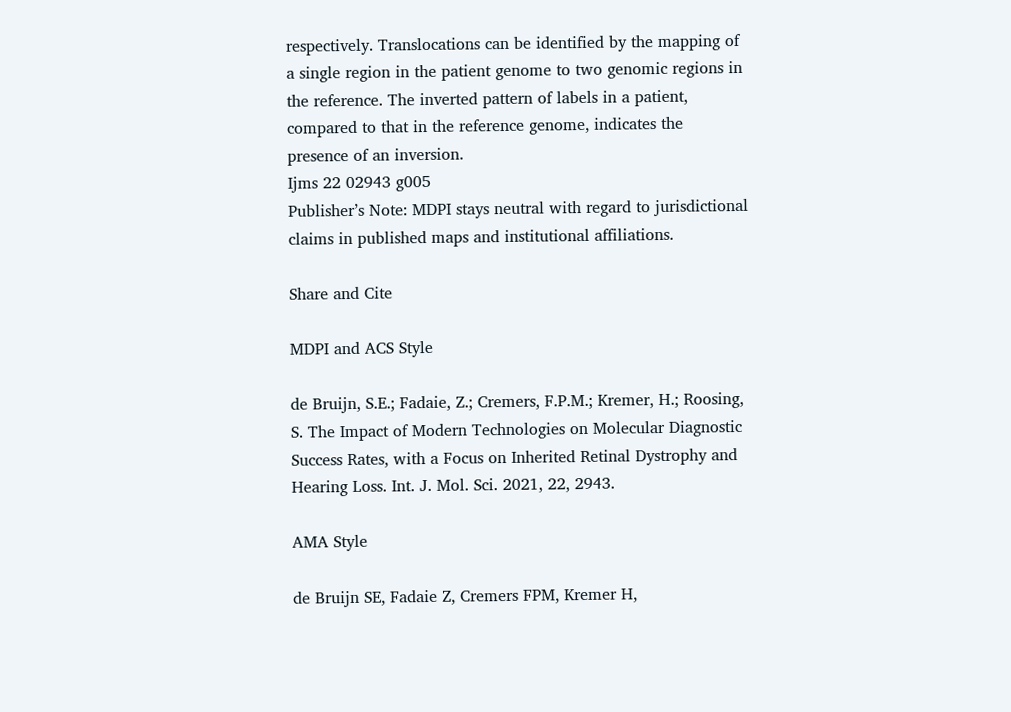respectively. Translocations can be identified by the mapping of a single region in the patient genome to two genomic regions in the reference. The inverted pattern of labels in a patient, compared to that in the reference genome, indicates the presence of an inversion.
Ijms 22 02943 g005
Publisher’s Note: MDPI stays neutral with regard to jurisdictional claims in published maps and institutional affiliations.

Share and Cite

MDPI and ACS Style

de Bruijn, S.E.; Fadaie, Z.; Cremers, F.P.M.; Kremer, H.; Roosing, S. The Impact of Modern Technologies on Molecular Diagnostic Success Rates, with a Focus on Inherited Retinal Dystrophy and Hearing Loss. Int. J. Mol. Sci. 2021, 22, 2943.

AMA Style

de Bruijn SE, Fadaie Z, Cremers FPM, Kremer H,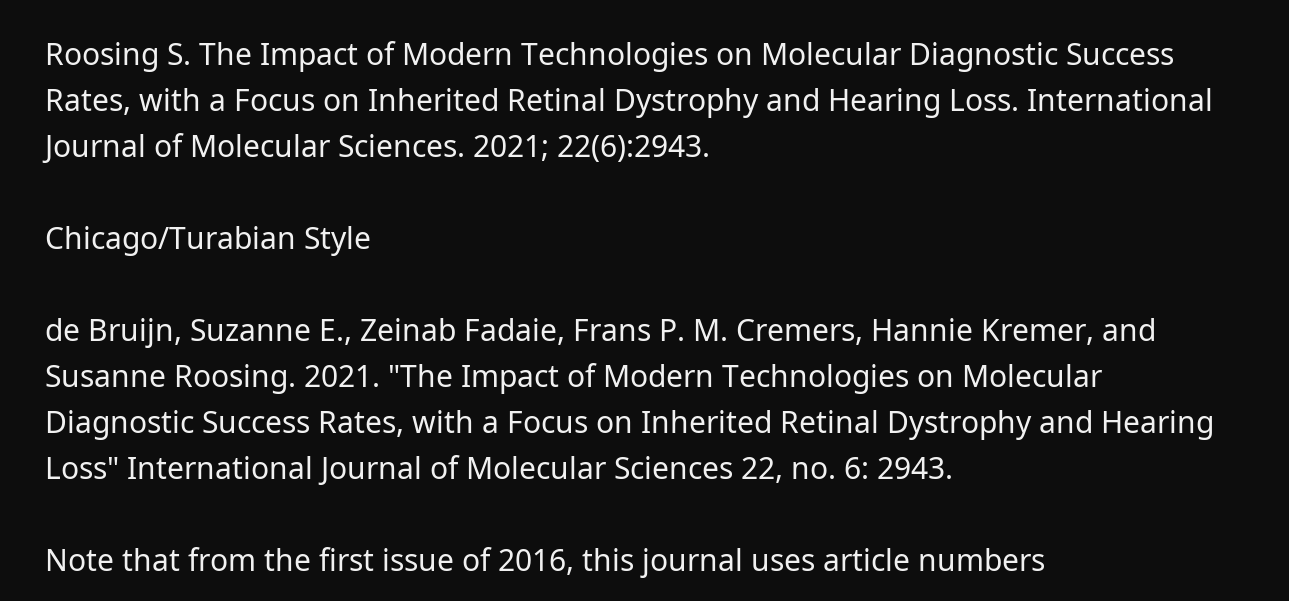Roosing S. The Impact of Modern Technologies on Molecular Diagnostic Success Rates, with a Focus on Inherited Retinal Dystrophy and Hearing Loss. International Journal of Molecular Sciences. 2021; 22(6):2943.

Chicago/Turabian Style

de Bruijn, Suzanne E., Zeinab Fadaie, Frans P. M. Cremers, Hannie Kremer, and Susanne Roosing. 2021. "The Impact of Modern Technologies on Molecular Diagnostic Success Rates, with a Focus on Inherited Retinal Dystrophy and Hearing Loss" International Journal of Molecular Sciences 22, no. 6: 2943.

Note that from the first issue of 2016, this journal uses article numbers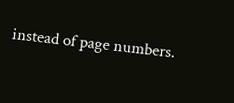instead of page numbers.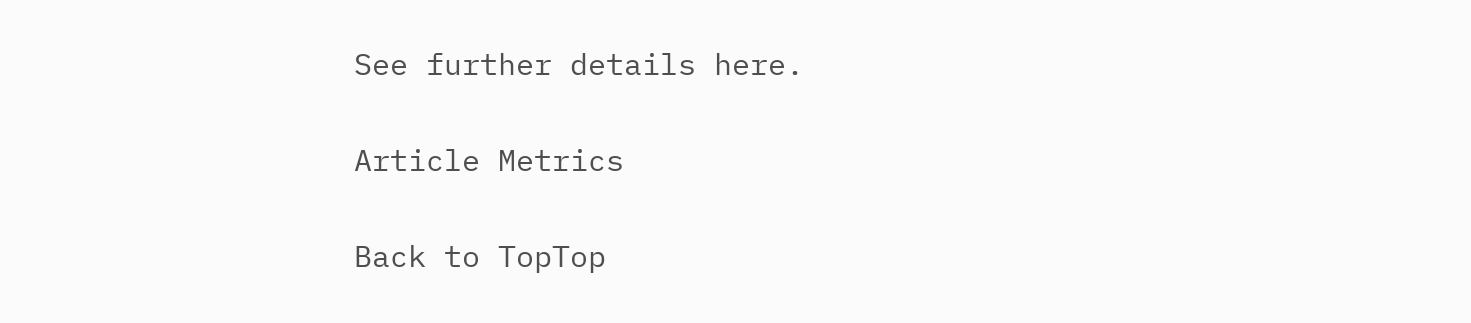See further details here.

Article Metrics

Back to TopTop